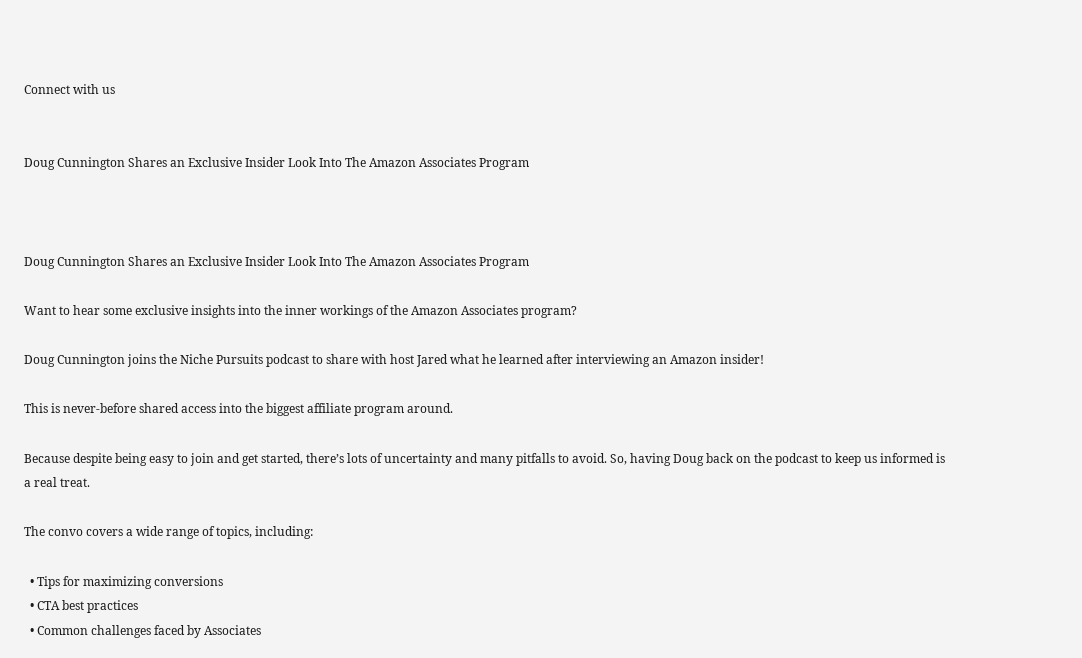Connect with us


Doug Cunnington Shares an Exclusive Insider Look Into The Amazon Associates Program



Doug Cunnington Shares an Exclusive Insider Look Into The Amazon Associates Program

Want to hear some exclusive insights into the inner workings of the Amazon Associates program?

Doug Cunnington joins the Niche Pursuits podcast to share with host Jared what he learned after interviewing an Amazon insider!

This is never-before shared access into the biggest affiliate program around.

Because despite being easy to join and get started, there’s lots of uncertainty and many pitfalls to avoid. So, having Doug back on the podcast to keep us informed is a real treat.

The convo covers a wide range of topics, including:

  • Tips for maximizing conversions
  • CTA best practices
  • Common challenges faced by Associates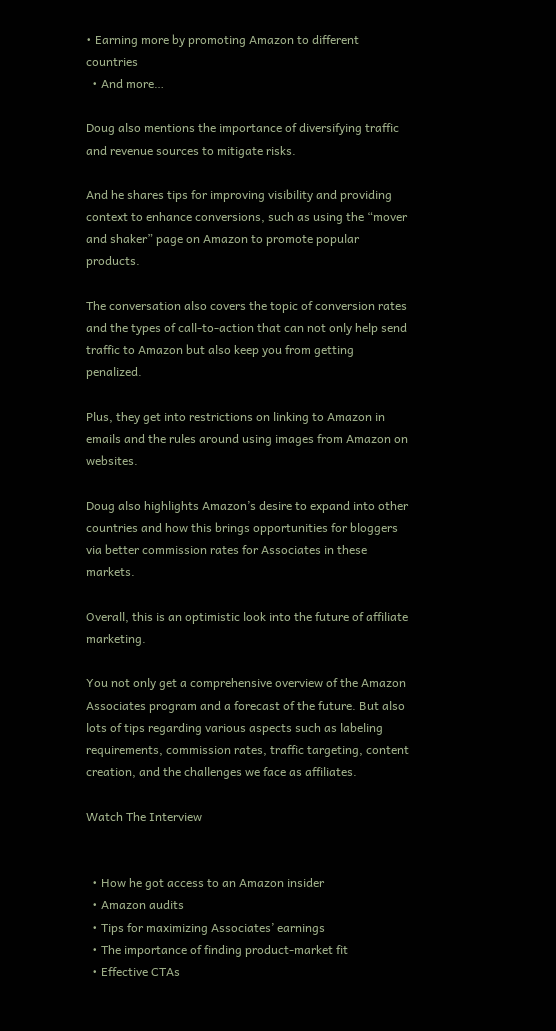• Earning more by promoting Amazon to different countries
  • And more…

Doug also mentions the importance of diversifying traffic and revenue sources to mitigate risks.

And he shares tips for improving visibility and providing context to enhance conversions, such as using the “mover and shaker” page on Amazon to promote popular products.

The conversation also covers the topic of conversion rates and the types of call-to-action that can not only help send traffic to Amazon but also keep you from getting penalized.

Plus, they get into restrictions on linking to Amazon in emails and the rules around using images from Amazon on websites.

Doug also highlights Amazon’s desire to expand into other countries and how this brings opportunities for bloggers via better commission rates for Associates in these markets.

Overall, this is an optimistic look into the future of affiliate marketing.

You not only get a comprehensive overview of the Amazon Associates program and a forecast of the future. But also lots of tips regarding various aspects such as labeling requirements, commission rates, traffic targeting, content creation, and the challenges we face as affiliates.

Watch The Interview


  • How he got access to an Amazon insider
  • Amazon audits
  • Tips for maximizing Associates’ earnings
  • The importance of finding product-market fit
  • Effective CTAs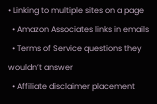• Linking to multiple sites on a page
  • Amazon Associates links in emails
  • Terms of Service questions they wouldn’t answer
  • Affiliate disclaimer placement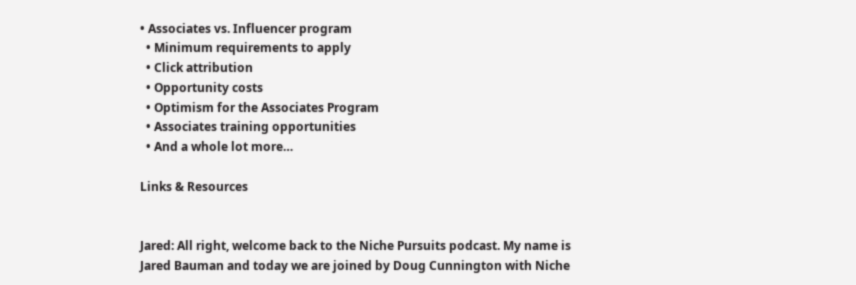• Associates vs. Influencer program
  • Minimum requirements to apply
  • Click attribution
  • Opportunity costs
  • Optimism for the Associates Program
  • Associates training opportunities
  • And a whole lot more…

Links & Resources


Jared: All right, welcome back to the Niche Pursuits podcast. My name is Jared Bauman and today we are joined by Doug Cunnington with Niche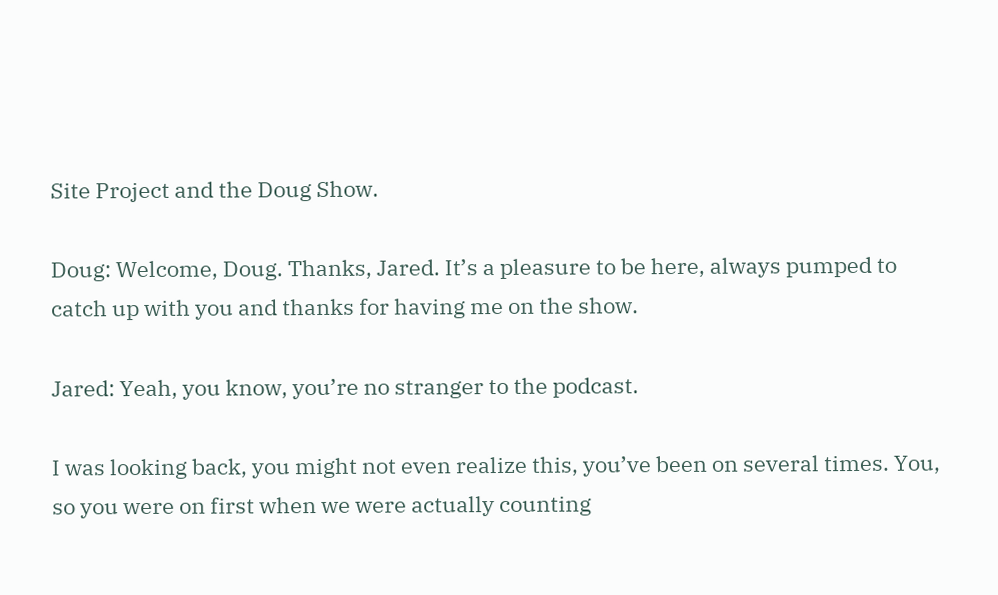Site Project and the Doug Show.

Doug: Welcome, Doug. Thanks, Jared. It’s a pleasure to be here, always pumped to catch up with you and thanks for having me on the show.

Jared: Yeah, you know, you’re no stranger to the podcast.

I was looking back, you might not even realize this, you’ve been on several times. You, so you were on first when we were actually counting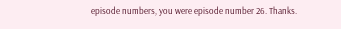episode numbers, you were episode number 26. Thanks.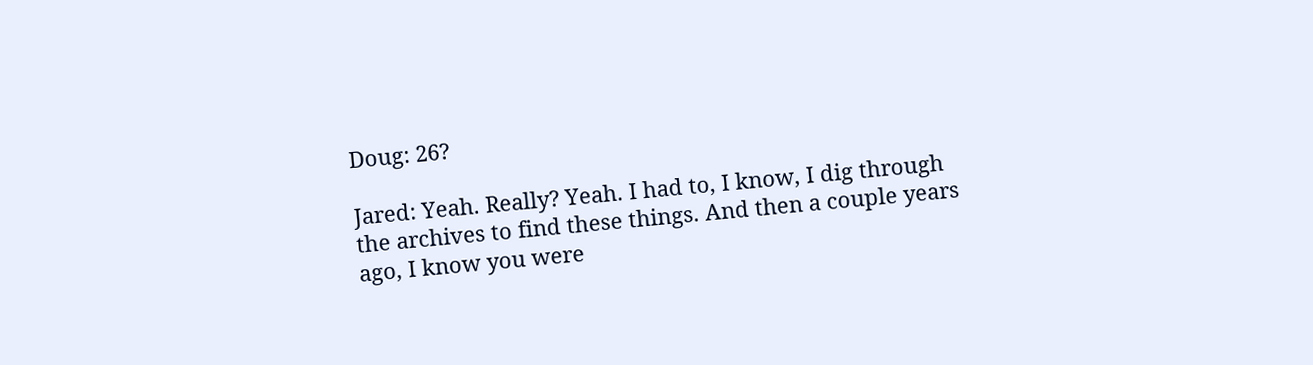Doug: 26?

Jared: Yeah. Really? Yeah. I had to, I know, I dig through the archives to find these things. And then a couple years ago, I know you were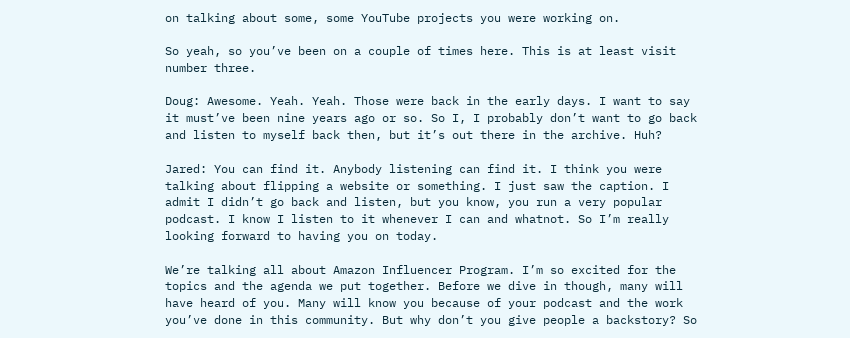on talking about some, some YouTube projects you were working on.

So yeah, so you’ve been on a couple of times here. This is at least visit number three.

Doug: Awesome. Yeah. Yeah. Those were back in the early days. I want to say it must’ve been nine years ago or so. So I, I probably don’t want to go back and listen to myself back then, but it’s out there in the archive. Huh?

Jared: You can find it. Anybody listening can find it. I think you were talking about flipping a website or something. I just saw the caption. I admit I didn’t go back and listen, but you know, you run a very popular podcast. I know I listen to it whenever I can and whatnot. So I’m really looking forward to having you on today.

We’re talking all about Amazon Influencer Program. I’m so excited for the topics and the agenda we put together. Before we dive in though, many will have heard of you. Many will know you because of your podcast and the work you’ve done in this community. But why don’t you give people a backstory? So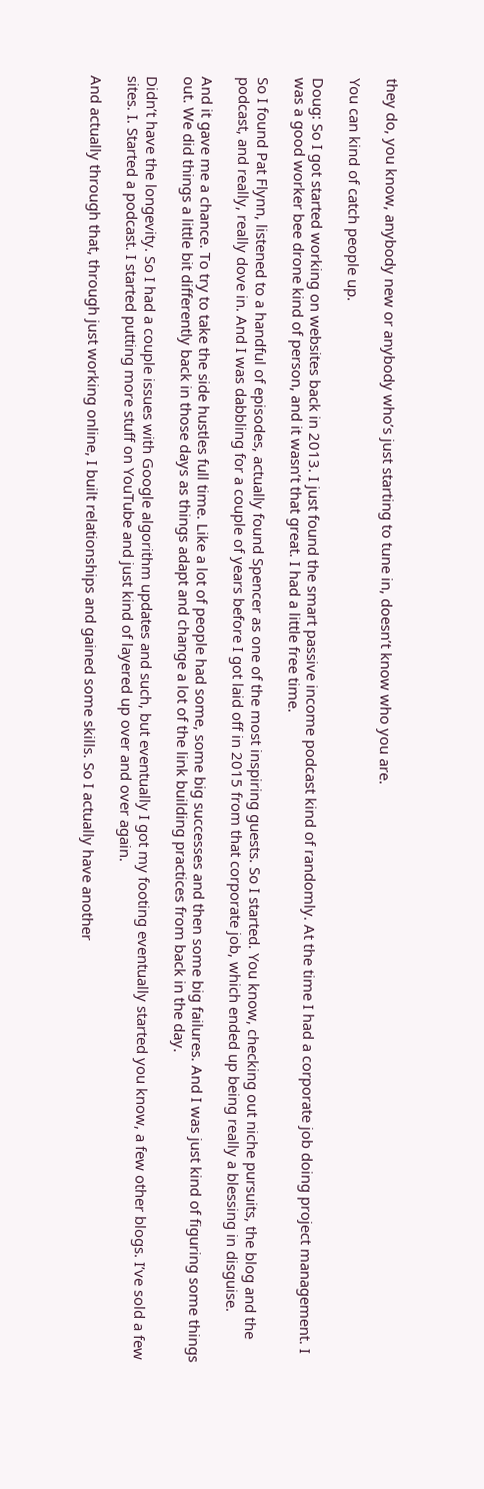they do, you know, anybody new or anybody who’s just starting to tune in, doesn’t know who you are.

You can kind of catch people up.

Doug: So I got started working on websites back in 2013. I just found the smart passive income podcast kind of randomly. At the time I had a corporate job doing project management. I was a good worker bee drone kind of person, and it wasn’t that great. I had a little free time.

So I found Pat Flynn, listened to a handful of episodes, actually found Spencer as one of the most inspiring guests. So I started. You know, checking out niche pursuits, the blog and the podcast, and really, really dove in. And I was dabbling for a couple of years before I got laid off in 2015 from that corporate job, which ended up being really a blessing in disguise.

And it gave me a chance. To try to take the side hustles full time. Like a lot of people had some, some big successes and then some big failures. And I was just kind of figuring some things out. We did things a little bit differently back in those days as things adapt and change a lot of the link building practices from back in the day.

Didn’t have the longevity. So I had a couple issues with Google algorithm updates and such, but eventually I got my footing eventually started you know, a few other blogs. I’ve sold a few sites. I. Started a podcast. I started putting more stuff on YouTube and just kind of layered up over and over again.

And actually through that, through just working online, I built relationships and gained some skills. So I actually have another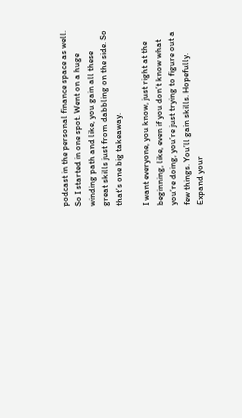podcast in the personal finance space as well. So I started in one spot. Went on a huge winding path and like, you gain all these great skills just from dabbling on the side. So that’s one big takeaway.

I want everyone, you know, just right at the beginning, like, even if you don’t know what you’re doing, you’re just trying to figure out a few things. You’ll gain skills. Hopefully. Expand your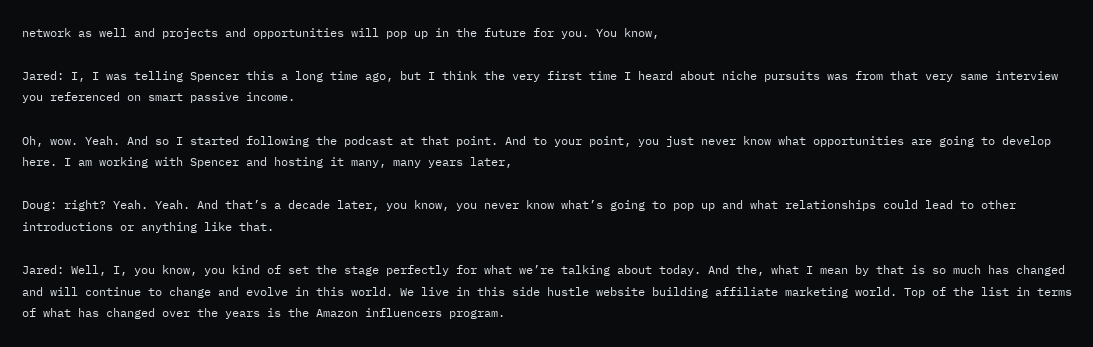network as well and projects and opportunities will pop up in the future for you. You know,

Jared: I, I was telling Spencer this a long time ago, but I think the very first time I heard about niche pursuits was from that very same interview you referenced on smart passive income.

Oh, wow. Yeah. And so I started following the podcast at that point. And to your point, you just never know what opportunities are going to develop here. I am working with Spencer and hosting it many, many years later,

Doug: right? Yeah. Yeah. And that’s a decade later, you know, you never know what’s going to pop up and what relationships could lead to other introductions or anything like that.

Jared: Well, I, you know, you kind of set the stage perfectly for what we’re talking about today. And the, what I mean by that is so much has changed and will continue to change and evolve in this world. We live in this side hustle website building affiliate marketing world. Top of the list in terms of what has changed over the years is the Amazon influencers program.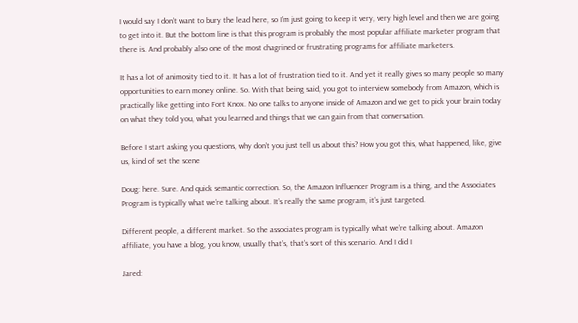I would say I don’t want to bury the lead here, so I’m just going to keep it very, very high level and then we are going to get into it. But the bottom line is that this program is probably the most popular affiliate marketer program that there is. And probably also one of the most chagrined or frustrating programs for affiliate marketers.

It has a lot of animosity tied to it. It has a lot of frustration tied to it. And yet it really gives so many people so many opportunities to earn money online. So. With that being said, you got to interview somebody from Amazon, which is practically like getting into Fort Knox. No one talks to anyone inside of Amazon and we get to pick your brain today on what they told you, what you learned and things that we can gain from that conversation.

Before I start asking you questions, why don’t you just tell us about this? How you got this, what happened, like, give us, kind of set the scene

Doug: here. Sure. And quick semantic correction. So, the Amazon Influencer Program is a thing, and the Associates Program is typically what we’re talking about. It’s really the same program, it’s just targeted.

Different people, a different market. So the associates program is typically what we’re talking about. Amazon affiliate, you have a blog, you know, usually that’s, that’s sort of this scenario. And I did I

Jared: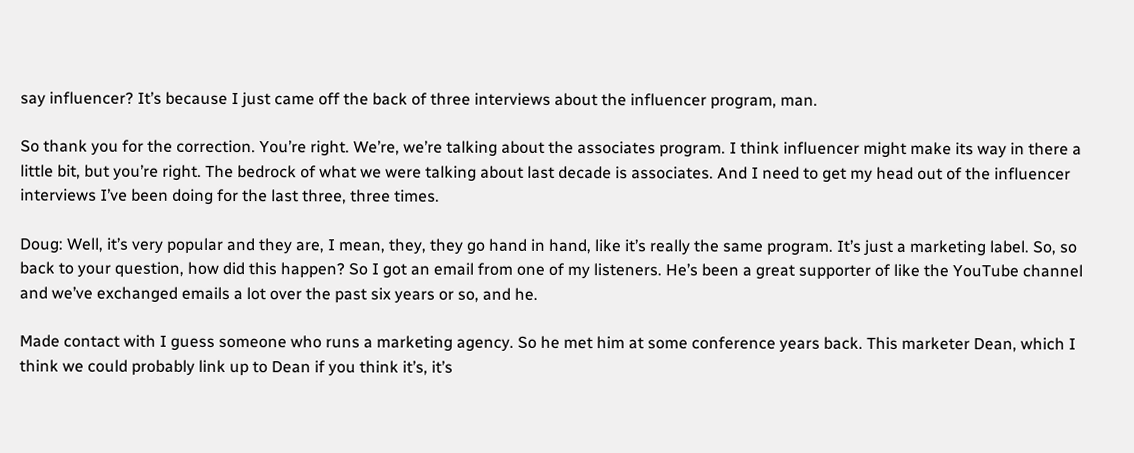say influencer? It’s because I just came off the back of three interviews about the influencer program, man.

So thank you for the correction. You’re right. We’re, we’re talking about the associates program. I think influencer might make its way in there a little bit, but you’re right. The bedrock of what we were talking about last decade is associates. And I need to get my head out of the influencer interviews I’ve been doing for the last three, three times.

Doug: Well, it’s very popular and they are, I mean, they, they go hand in hand, like it’s really the same program. It’s just a marketing label. So, so back to your question, how did this happen? So I got an email from one of my listeners. He’s been a great supporter of like the YouTube channel and we’ve exchanged emails a lot over the past six years or so, and he.

Made contact with I guess someone who runs a marketing agency. So he met him at some conference years back. This marketer Dean, which I think we could probably link up to Dean if you think it’s, it’s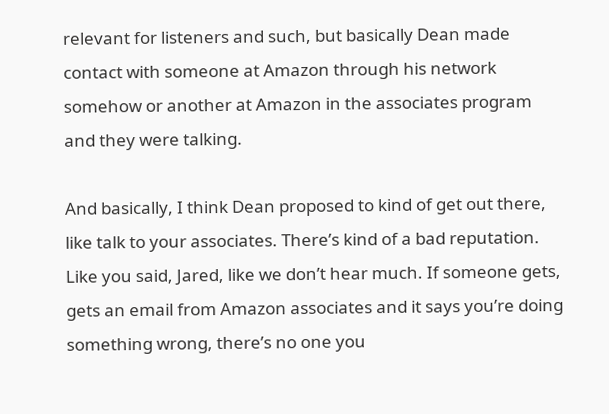relevant for listeners and such, but basically Dean made contact with someone at Amazon through his network somehow or another at Amazon in the associates program and they were talking.

And basically, I think Dean proposed to kind of get out there, like talk to your associates. There’s kind of a bad reputation. Like you said, Jared, like we don’t hear much. If someone gets, gets an email from Amazon associates and it says you’re doing something wrong, there’s no one you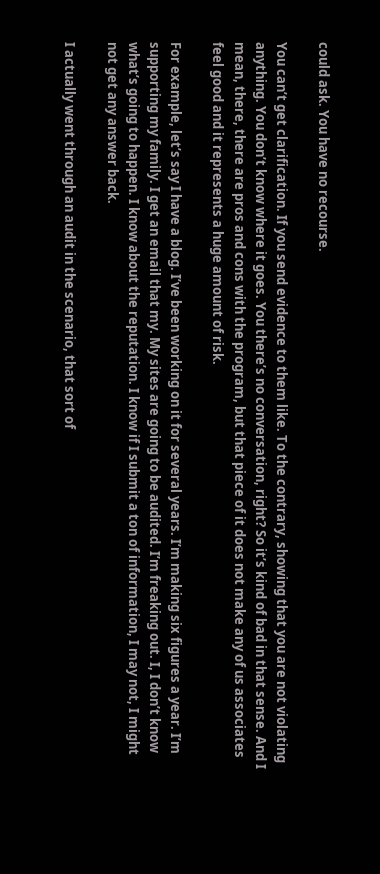could ask. You have no recourse.

You can’t get clarification. If you send evidence to them like. To the contrary, showing that you are not violating anything. You don’t know where it goes. You there’s no conversation, right? So it’s kind of bad in that sense. And I mean, there, there are pros and cons with the program, but that piece of it does not make any of us associates feel good and it represents a huge amount of risk.

For example, let’s say I have a blog. I’ve been working on it for several years. I’m making six figures a year. I’m supporting my family. I get an email that my. My sites are going to be audited. I’m freaking out. I, I don’t know what’s going to happen. I know about the reputation. I know if I submit a ton of information, I may not, I might not get any answer back.

I actually went through an audit in the scenario, that sort of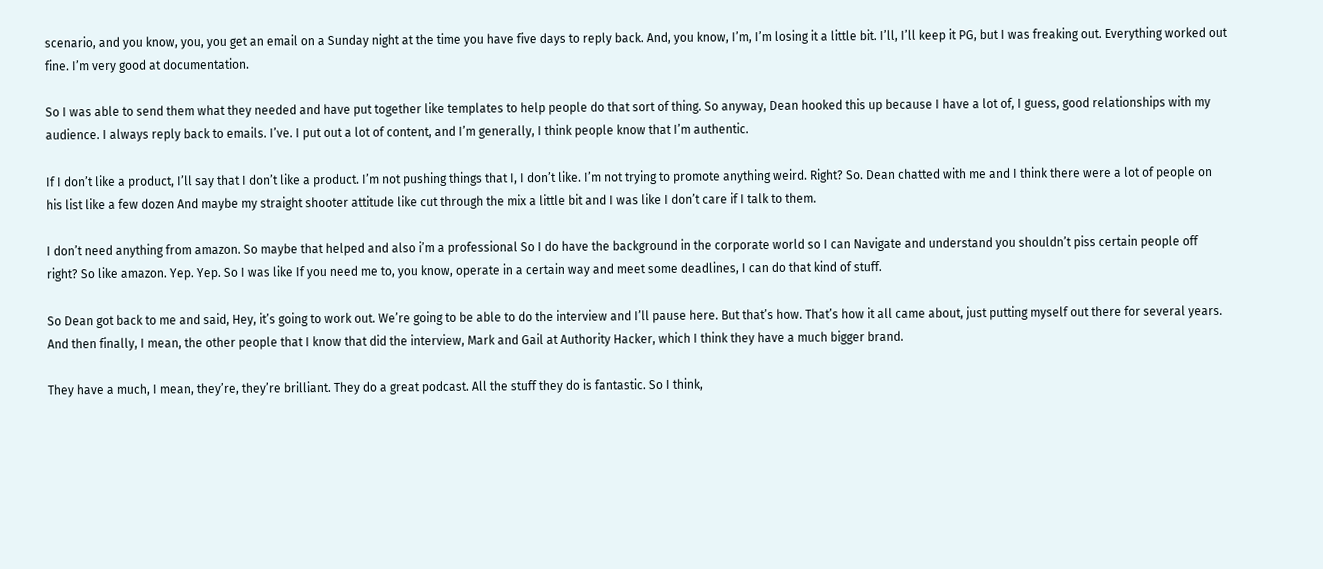scenario, and you know, you, you get an email on a Sunday night at the time you have five days to reply back. And, you know, I’m, I’m losing it a little bit. I’ll, I’ll keep it PG, but I was freaking out. Everything worked out fine. I’m very good at documentation.

So I was able to send them what they needed and have put together like templates to help people do that sort of thing. So anyway, Dean hooked this up because I have a lot of, I guess, good relationships with my audience. I always reply back to emails. I’ve. I put out a lot of content, and I’m generally, I think people know that I’m authentic.

If I don’t like a product, I’ll say that I don’t like a product. I’m not pushing things that I, I don’t like. I’m not trying to promote anything weird. Right? So. Dean chatted with me and I think there were a lot of people on his list like a few dozen And maybe my straight shooter attitude like cut through the mix a little bit and I was like I don’t care if I talk to them.

I don’t need anything from amazon. So maybe that helped and also i’m a professional So I do have the background in the corporate world so I can Navigate and understand you shouldn’t piss certain people off right? So like amazon. Yep. Yep. So I was like If you need me to, you know, operate in a certain way and meet some deadlines, I can do that kind of stuff.

So Dean got back to me and said, Hey, it’s going to work out. We’re going to be able to do the interview and I’ll pause here. But that’s how. That’s how it all came about, just putting myself out there for several years. And then finally, I mean, the other people that I know that did the interview, Mark and Gail at Authority Hacker, which I think they have a much bigger brand.

They have a much, I mean, they’re, they’re brilliant. They do a great podcast. All the stuff they do is fantastic. So I think,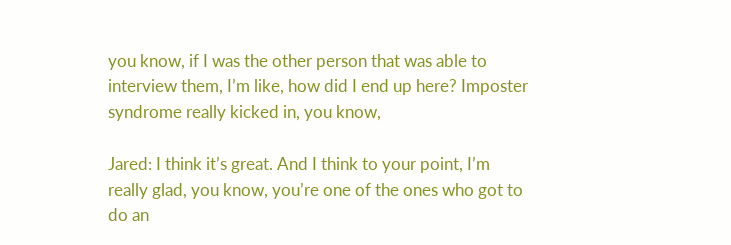you know, if I was the other person that was able to interview them, I’m like, how did I end up here? Imposter syndrome really kicked in, you know,

Jared: I think it’s great. And I think to your point, I’m really glad, you know, you’re one of the ones who got to do an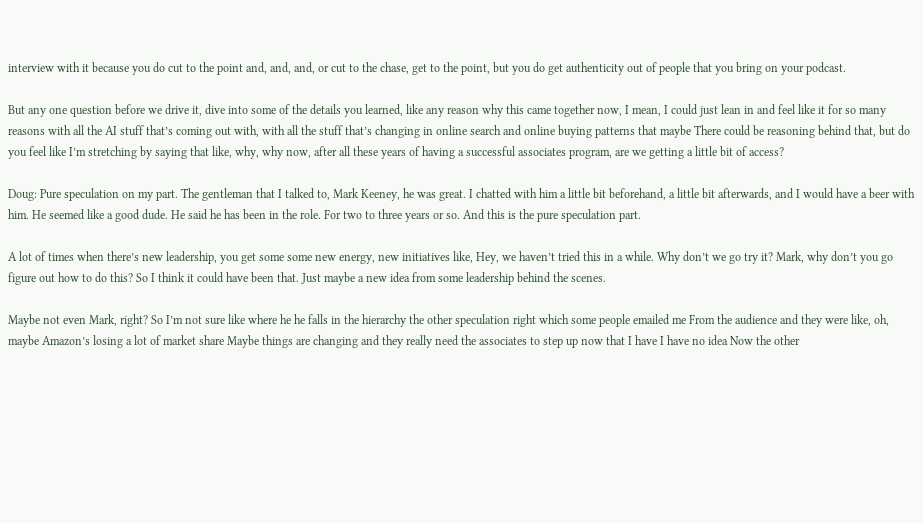interview with it because you do cut to the point and, and, and, or cut to the chase, get to the point, but you do get authenticity out of people that you bring on your podcast.

But any one question before we drive it, dive into some of the details you learned, like any reason why this came together now, I mean, I could just lean in and feel like it for so many reasons with all the AI stuff that’s coming out with, with all the stuff that’s changing in online search and online buying patterns that maybe There could be reasoning behind that, but do you feel like I’m stretching by saying that like, why, why now, after all these years of having a successful associates program, are we getting a little bit of access?

Doug: Pure speculation on my part. The gentleman that I talked to, Mark Keeney, he was great. I chatted with him a little bit beforehand, a little bit afterwards, and I would have a beer with him. He seemed like a good dude. He said he has been in the role. For two to three years or so. And this is the pure speculation part.

A lot of times when there’s new leadership, you get some some new energy, new initiatives like, Hey, we haven’t tried this in a while. Why don’t we go try it? Mark, why don’t you go figure out how to do this? So I think it could have been that. Just maybe a new idea from some leadership behind the scenes.

Maybe not even Mark, right? So I’m not sure like where he he falls in the hierarchy the other speculation right which some people emailed me From the audience and they were like, oh, maybe Amazon’s losing a lot of market share Maybe things are changing and they really need the associates to step up now that I have I have no idea Now the other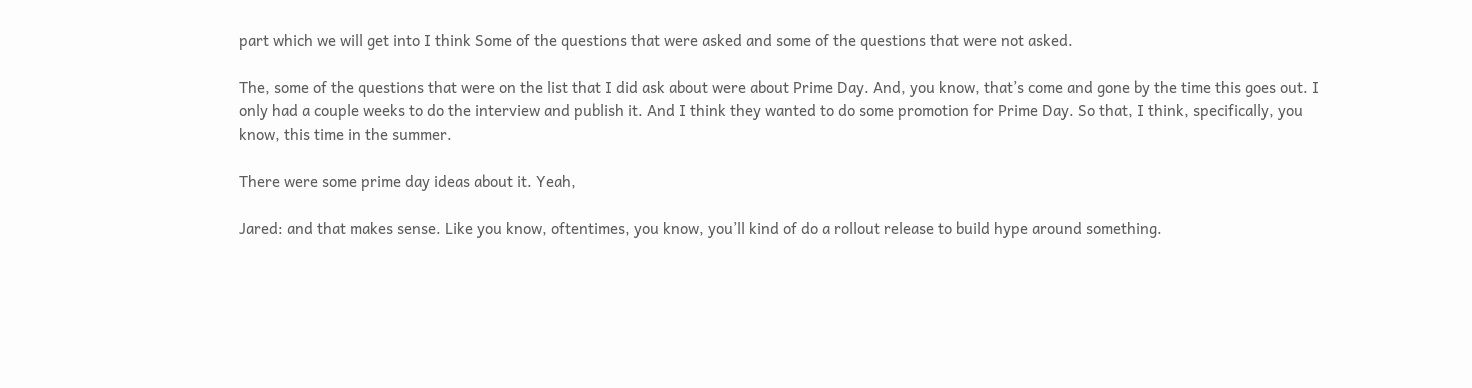part which we will get into I think Some of the questions that were asked and some of the questions that were not asked.

The, some of the questions that were on the list that I did ask about were about Prime Day. And, you know, that’s come and gone by the time this goes out. I only had a couple weeks to do the interview and publish it. And I think they wanted to do some promotion for Prime Day. So that, I think, specifically, you know, this time in the summer.

There were some prime day ideas about it. Yeah,

Jared: and that makes sense. Like you know, oftentimes, you know, you’ll kind of do a rollout release to build hype around something.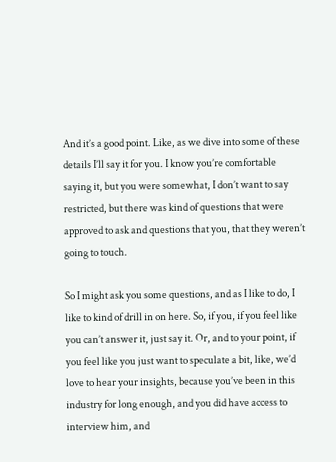And it’s a good point. Like, as we dive into some of these details I’ll say it for you. I know you’re comfortable saying it, but you were somewhat, I don’t want to say restricted, but there was kind of questions that were approved to ask and questions that you, that they weren’t going to touch.

So I might ask you some questions, and as I like to do, I like to kind of drill in on here. So, if you, if you feel like you can’t answer it, just say it. Or, and to your point, if you feel like you just want to speculate a bit, like, we’d love to hear your insights, because you’ve been in this industry for long enough, and you did have access to interview him, and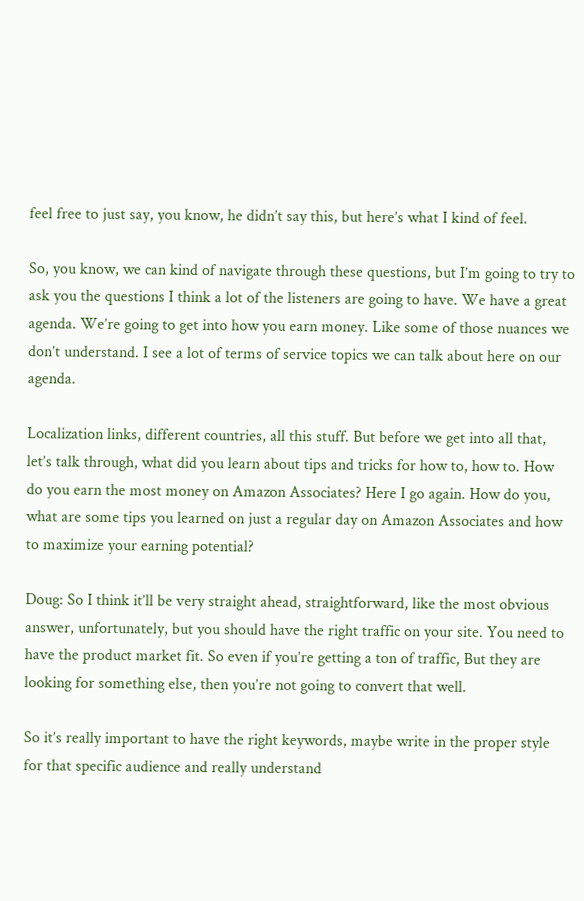feel free to just say, you know, he didn’t say this, but here’s what I kind of feel.

So, you know, we can kind of navigate through these questions, but I’m going to try to ask you the questions I think a lot of the listeners are going to have. We have a great agenda. We’re going to get into how you earn money. Like some of those nuances we don’t understand. I see a lot of terms of service topics we can talk about here on our agenda.

Localization links, different countries, all this stuff. But before we get into all that, let’s talk through, what did you learn about tips and tricks for how to, how to. How do you earn the most money on Amazon Associates? Here I go again. How do you, what are some tips you learned on just a regular day on Amazon Associates and how to maximize your earning potential?

Doug: So I think it’ll be very straight ahead, straightforward, like the most obvious answer, unfortunately, but you should have the right traffic on your site. You need to have the product market fit. So even if you’re getting a ton of traffic, But they are looking for something else, then you’re not going to convert that well.

So it’s really important to have the right keywords, maybe write in the proper style for that specific audience and really understand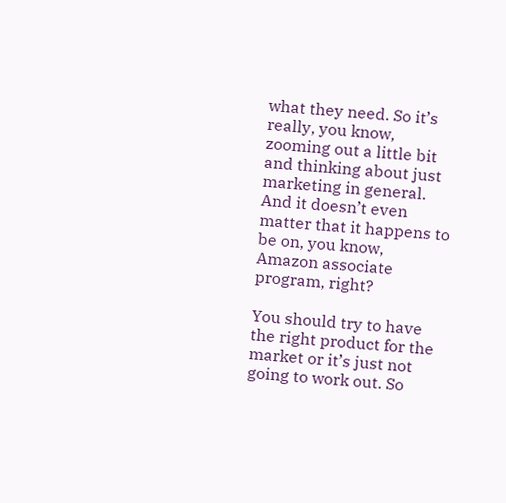what they need. So it’s really, you know, zooming out a little bit and thinking about just marketing in general. And it doesn’t even matter that it happens to be on, you know, Amazon associate program, right?

You should try to have the right product for the market or it’s just not going to work out. So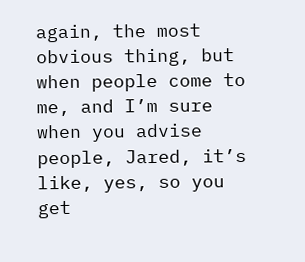again, the most obvious thing, but when people come to me, and I’m sure when you advise people, Jared, it’s like, yes, so you get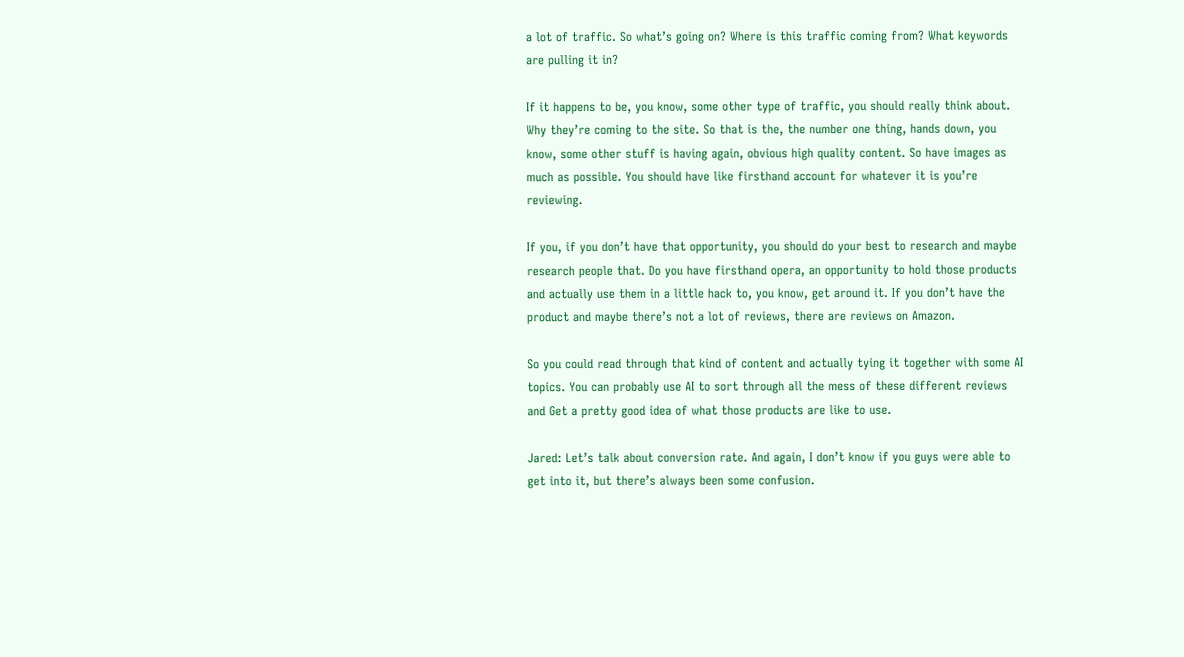a lot of traffic. So what’s going on? Where is this traffic coming from? What keywords are pulling it in?

If it happens to be, you know, some other type of traffic, you should really think about. Why they’re coming to the site. So that is the, the number one thing, hands down, you know, some other stuff is having again, obvious high quality content. So have images as much as possible. You should have like firsthand account for whatever it is you’re reviewing.

If you, if you don’t have that opportunity, you should do your best to research and maybe research people that. Do you have firsthand opera, an opportunity to hold those products and actually use them in a little hack to, you know, get around it. If you don’t have the product and maybe there’s not a lot of reviews, there are reviews on Amazon.

So you could read through that kind of content and actually tying it together with some AI topics. You can probably use AI to sort through all the mess of these different reviews and Get a pretty good idea of what those products are like to use.

Jared: Let’s talk about conversion rate. And again, I don’t know if you guys were able to get into it, but there’s always been some confusion.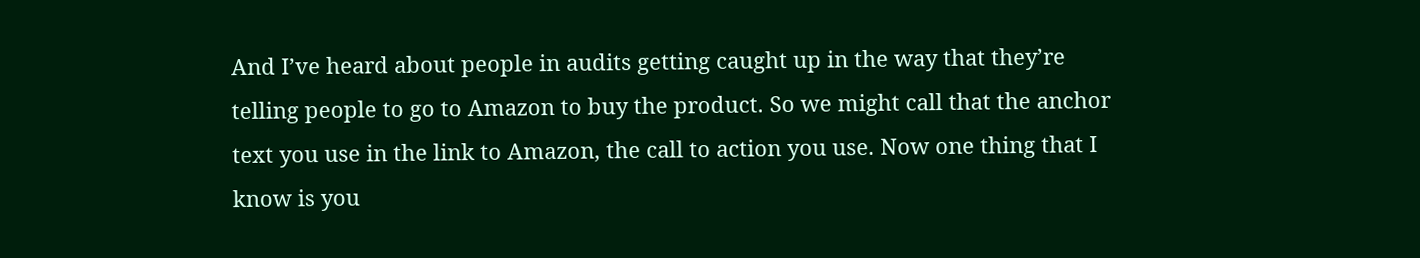And I’ve heard about people in audits getting caught up in the way that they’re telling people to go to Amazon to buy the product. So we might call that the anchor text you use in the link to Amazon, the call to action you use. Now one thing that I know is you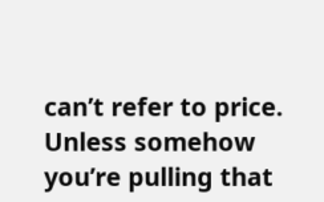can’t refer to price. Unless somehow you’re pulling that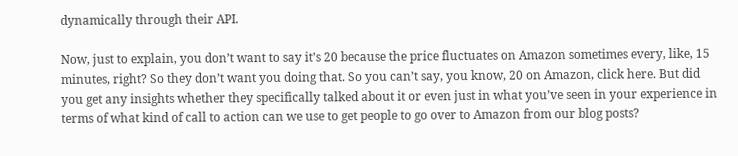dynamically through their API.

Now, just to explain, you don’t want to say it’s 20 because the price fluctuates on Amazon sometimes every, like, 15 minutes, right? So they don’t want you doing that. So you can’t say, you know, 20 on Amazon, click here. But did you get any insights whether they specifically talked about it or even just in what you’ve seen in your experience in terms of what kind of call to action can we use to get people to go over to Amazon from our blog posts?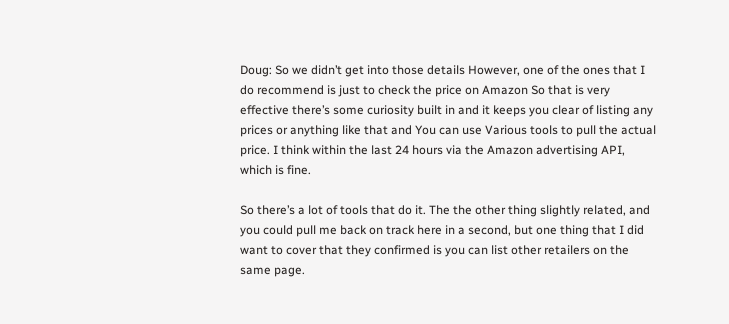Doug: So we didn’t get into those details However, one of the ones that I do recommend is just to check the price on Amazon So that is very effective there’s some curiosity built in and it keeps you clear of listing any prices or anything like that and You can use Various tools to pull the actual price. I think within the last 24 hours via the Amazon advertising API, which is fine.

So there’s a lot of tools that do it. The the other thing slightly related, and you could pull me back on track here in a second, but one thing that I did want to cover that they confirmed is you can list other retailers on the same page.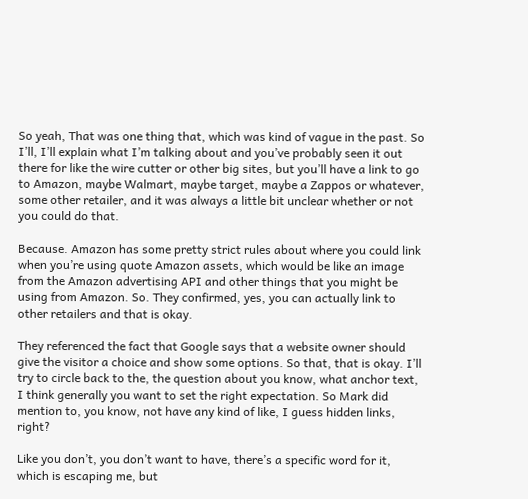So yeah, That was one thing that, which was kind of vague in the past. So I’ll, I’ll explain what I’m talking about and you’ve probably seen it out there for like the wire cutter or other big sites, but you’ll have a link to go to Amazon, maybe Walmart, maybe target, maybe a Zappos or whatever, some other retailer, and it was always a little bit unclear whether or not you could do that.

Because. Amazon has some pretty strict rules about where you could link when you’re using quote Amazon assets, which would be like an image from the Amazon advertising API and other things that you might be using from Amazon. So. They confirmed, yes, you can actually link to other retailers and that is okay.

They referenced the fact that Google says that a website owner should give the visitor a choice and show some options. So that, that is okay. I’ll try to circle back to the, the question about you know, what anchor text, I think generally you want to set the right expectation. So Mark did mention to, you know, not have any kind of like, I guess hidden links, right?

Like you don’t, you don’t want to have, there’s a specific word for it, which is escaping me, but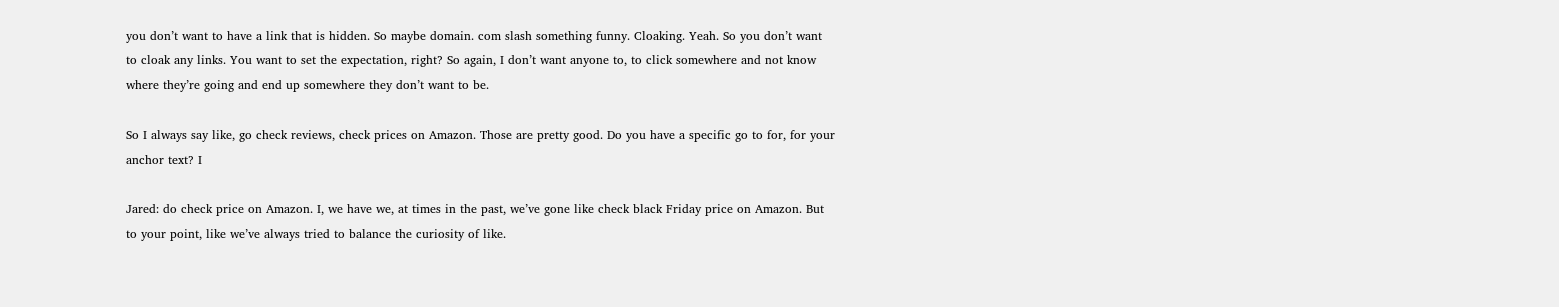you don’t want to have a link that is hidden. So maybe domain. com slash something funny. Cloaking. Yeah. So you don’t want to cloak any links. You want to set the expectation, right? So again, I don’t want anyone to, to click somewhere and not know where they’re going and end up somewhere they don’t want to be.

So I always say like, go check reviews, check prices on Amazon. Those are pretty good. Do you have a specific go to for, for your anchor text? I

Jared: do check price on Amazon. I, we have we, at times in the past, we’ve gone like check black Friday price on Amazon. But to your point, like we’ve always tried to balance the curiosity of like.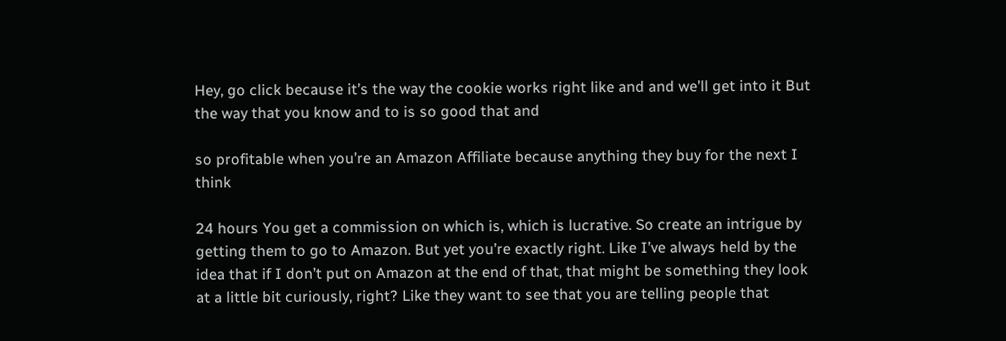Hey, go click because it’s the way the cookie works right like and and we’ll get into it But the way that you know and to is so good that and

so profitable when you’re an Amazon Affiliate because anything they buy for the next I think

24 hours You get a commission on which is, which is lucrative. So create an intrigue by getting them to go to Amazon. But yet you’re exactly right. Like I’ve always held by the idea that if I don’t put on Amazon at the end of that, that might be something they look at a little bit curiously, right? Like they want to see that you are telling people that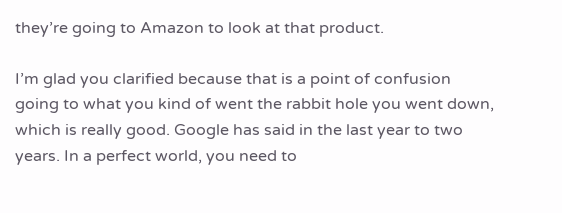they’re going to Amazon to look at that product.

I’m glad you clarified because that is a point of confusion going to what you kind of went the rabbit hole you went down, which is really good. Google has said in the last year to two years. In a perfect world, you need to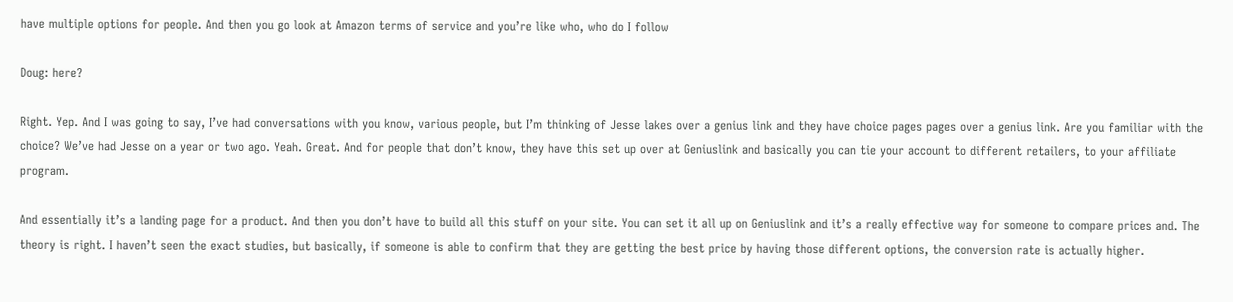have multiple options for people. And then you go look at Amazon terms of service and you’re like who, who do I follow

Doug: here?

Right. Yep. And I was going to say, I’ve had conversations with you know, various people, but I’m thinking of Jesse lakes over a genius link and they have choice pages pages over a genius link. Are you familiar with the choice? We’ve had Jesse on a year or two ago. Yeah. Great. And for people that don’t know, they have this set up over at Geniuslink and basically you can tie your account to different retailers, to your affiliate program.

And essentially it’s a landing page for a product. And then you don’t have to build all this stuff on your site. You can set it all up on Geniuslink and it’s a really effective way for someone to compare prices and. The theory is right. I haven’t seen the exact studies, but basically, if someone is able to confirm that they are getting the best price by having those different options, the conversion rate is actually higher.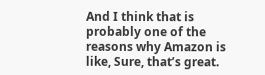And I think that is probably one of the reasons why Amazon is like, Sure, that’s great.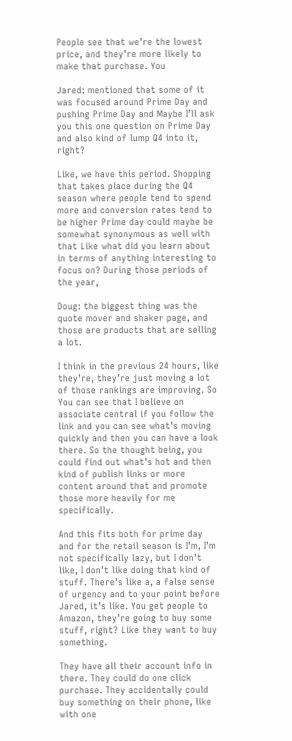People see that we’re the lowest price, and they’re more likely to make that purchase. You

Jared: mentioned that some of it was focused around Prime Day and pushing Prime Day and Maybe I’ll ask you this one question on Prime Day and also kind of lump Q4 into it, right?

Like, we have this period. Shopping that takes place during the Q4 season where people tend to spend more and conversion rates tend to be higher Prime day could maybe be somewhat synonymous as well with that Like what did you learn about in terms of anything interesting to focus on? During those periods of the year,

Doug: the biggest thing was the quote mover and shaker page, and those are products that are selling a lot.

I think in the previous 24 hours, like they’re, they’re just moving a lot of those rankings are improving. So You can see that I believe on associate central if you follow the link and you can see what’s moving quickly and then you can have a look there. So the thought being, you could find out what’s hot and then kind of publish links or more content around that and promote those more heavily for me specifically.

And this fits both for prime day and for the retail season is I’m, I’m not specifically lazy, but I don’t like, I don’t like doing that kind of stuff. There’s like a, a false sense of urgency and to your point before Jared, it’s like. You get people to Amazon, they’re going to buy some stuff, right? Like they want to buy something.

They have all their account info in there. They could do one click purchase. They accidentally could buy something on their phone, like with one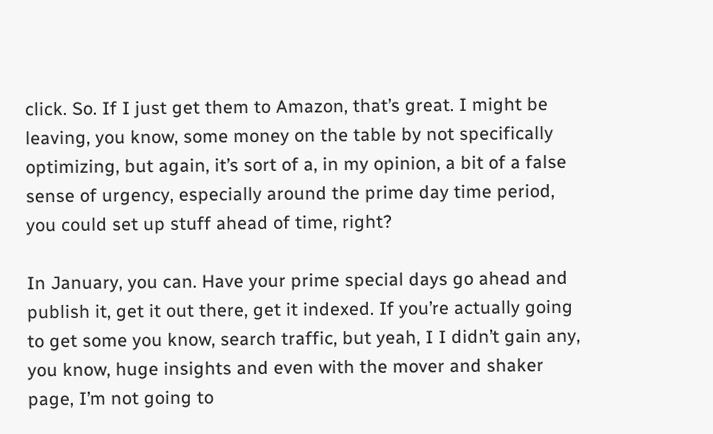click. So. If I just get them to Amazon, that’s great. I might be leaving, you know, some money on the table by not specifically optimizing, but again, it’s sort of a, in my opinion, a bit of a false sense of urgency, especially around the prime day time period, you could set up stuff ahead of time, right?

In January, you can. Have your prime special days go ahead and publish it, get it out there, get it indexed. If you’re actually going to get some you know, search traffic, but yeah, I I didn’t gain any, you know, huge insights and even with the mover and shaker page, I’m not going to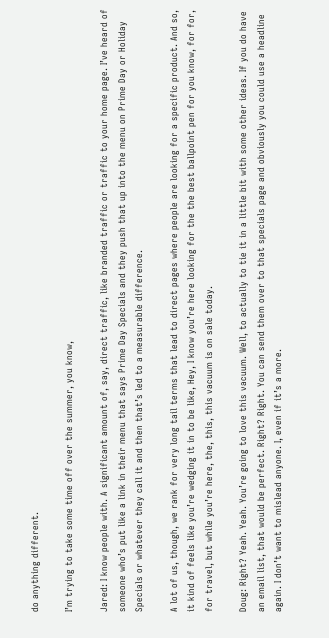do anything different.

I’m trying to take some time off over the summer, you know,

Jared: I know people with. A significant amount of, say, direct traffic, like branded traffic or traffic to your home page. I’ve heard of someone who’s put like a link in their menu that says Prime Day Specials and they push that up into the menu on Prime Day or Holiday Specials or whatever they call it and then that’s led to a measurable difference.

A lot of us, though, we rank for very long tail terms that lead to direct pages where people are looking for a specific product. And so, it kind of feels like you’re wedging it in to be like, Hey, I know you’re here looking for the the best ballpoint pen for you know, for for, for travel, but while you’re here, the, this, this vacuum is on sale today.

Doug: Right? Yeah. Yeah. You’re going to love this vacuum. Well, to actually to tie it in a little bit with some other ideas. If you do have an email list, that would be perfect. Right? Right. You can send them over to that specials page and obviously you could use a headline again. I don’t want to mislead anyone. I, even if it’s a more.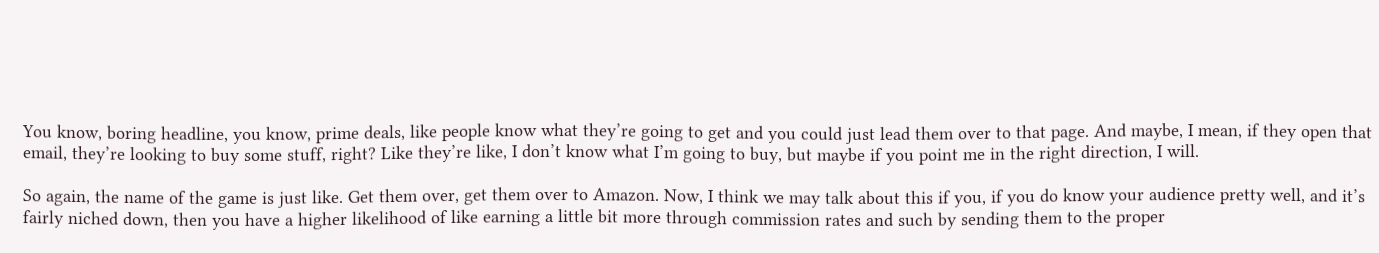You know, boring headline, you know, prime deals, like people know what they’re going to get and you could just lead them over to that page. And maybe, I mean, if they open that email, they’re looking to buy some stuff, right? Like they’re like, I don’t know what I’m going to buy, but maybe if you point me in the right direction, I will.

So again, the name of the game is just like. Get them over, get them over to Amazon. Now, I think we may talk about this if you, if you do know your audience pretty well, and it’s fairly niched down, then you have a higher likelihood of like earning a little bit more through commission rates and such by sending them to the proper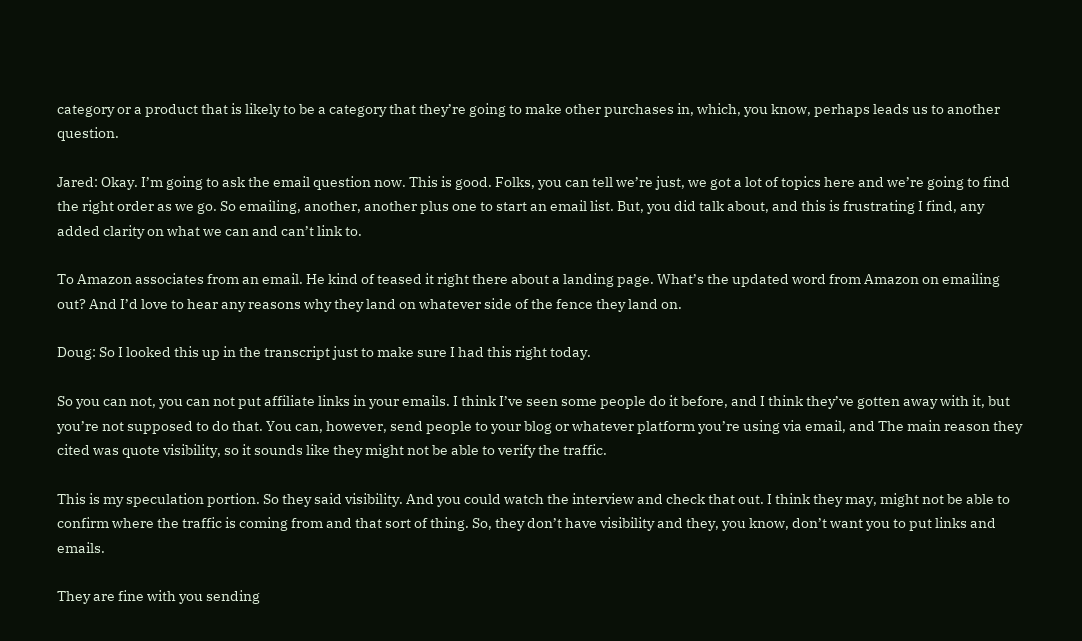category or a product that is likely to be a category that they’re going to make other purchases in, which, you know, perhaps leads us to another question.

Jared: Okay. I’m going to ask the email question now. This is good. Folks, you can tell we’re just, we got a lot of topics here and we’re going to find the right order as we go. So emailing, another, another plus one to start an email list. But, you did talk about, and this is frustrating I find, any added clarity on what we can and can’t link to.

To Amazon associates from an email. He kind of teased it right there about a landing page. What’s the updated word from Amazon on emailing out? And I’d love to hear any reasons why they land on whatever side of the fence they land on.

Doug: So I looked this up in the transcript just to make sure I had this right today.

So you can not, you can not put affiliate links in your emails. I think I’ve seen some people do it before, and I think they’ve gotten away with it, but you’re not supposed to do that. You can, however, send people to your blog or whatever platform you’re using via email, and The main reason they cited was quote visibility, so it sounds like they might not be able to verify the traffic.

This is my speculation portion. So they said visibility. And you could watch the interview and check that out. I think they may, might not be able to confirm where the traffic is coming from and that sort of thing. So, they don’t have visibility and they, you know, don’t want you to put links and emails.

They are fine with you sending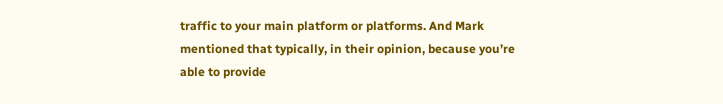traffic to your main platform or platforms. And Mark mentioned that typically, in their opinion, because you’re able to provide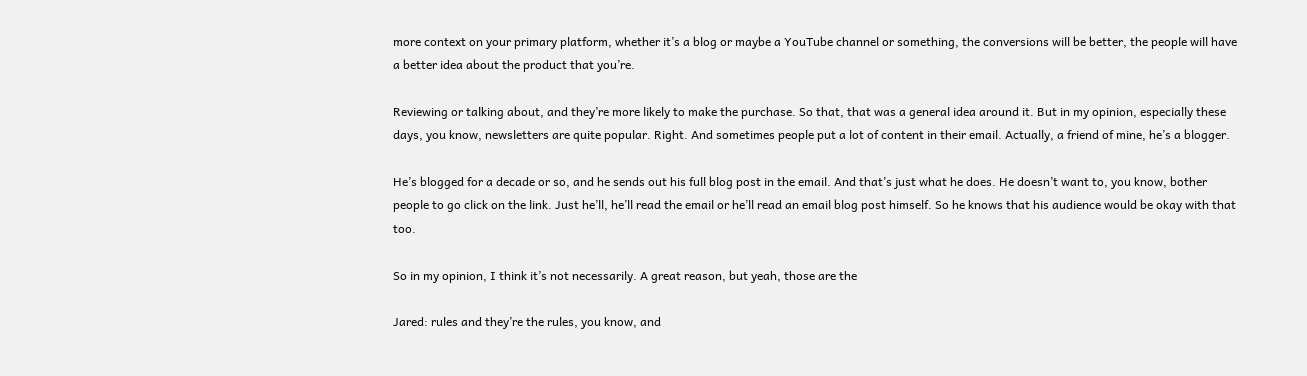more context on your primary platform, whether it’s a blog or maybe a YouTube channel or something, the conversions will be better, the people will have a better idea about the product that you’re.

Reviewing or talking about, and they’re more likely to make the purchase. So that, that was a general idea around it. But in my opinion, especially these days, you know, newsletters are quite popular. Right. And sometimes people put a lot of content in their email. Actually, a friend of mine, he’s a blogger.

He’s blogged for a decade or so, and he sends out his full blog post in the email. And that’s just what he does. He doesn’t want to, you know, bother people to go click on the link. Just he’ll, he’ll read the email or he’ll read an email blog post himself. So he knows that his audience would be okay with that too.

So in my opinion, I think it’s not necessarily. A great reason, but yeah, those are the

Jared: rules and they’re the rules, you know, and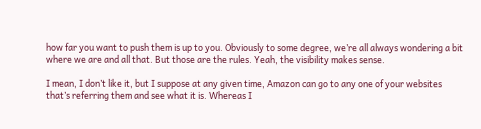how far you want to push them is up to you. Obviously to some degree, we’re all always wondering a bit where we are and all that. But those are the rules. Yeah, the visibility makes sense.

I mean, I don’t like it, but I suppose at any given time, Amazon can go to any one of your websites that’s referring them and see what it is. Whereas I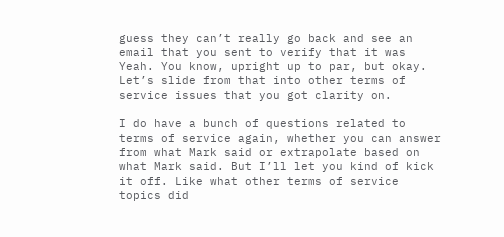guess they can’t really go back and see an email that you sent to verify that it was Yeah. You know, upright up to par, but okay. Let’s slide from that into other terms of service issues that you got clarity on.

I do have a bunch of questions related to terms of service again, whether you can answer from what Mark said or extrapolate based on what Mark said. But I’ll let you kind of kick it off. Like what other terms of service topics did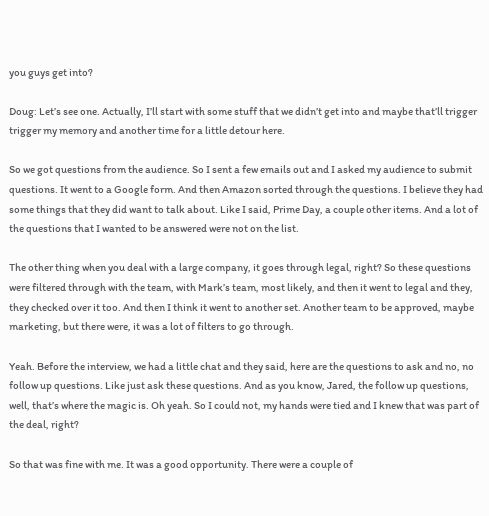you guys get into?

Doug: Let’s see one. Actually, I’ll start with some stuff that we didn’t get into and maybe that’ll trigger trigger my memory and another time for a little detour here.

So we got questions from the audience. So I sent a few emails out and I asked my audience to submit questions. It went to a Google form. And then Amazon sorted through the questions. I believe they had some things that they did want to talk about. Like I said, Prime Day, a couple other items. And a lot of the questions that I wanted to be answered were not on the list.

The other thing when you deal with a large company, it goes through legal, right? So these questions were filtered through with the team, with Mark’s team, most likely, and then it went to legal and they, they checked over it too. And then I think it went to another set. Another team to be approved, maybe marketing, but there were, it was a lot of filters to go through.

Yeah. Before the interview, we had a little chat and they said, here are the questions to ask and no, no follow up questions. Like just ask these questions. And as you know, Jared, the follow up questions, well, that’s where the magic is. Oh yeah. So I could not, my hands were tied and I knew that was part of the deal, right?

So that was fine with me. It was a good opportunity. There were a couple of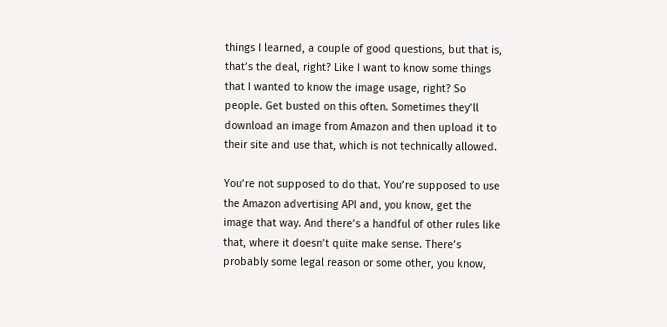things I learned, a couple of good questions, but that is, that’s the deal, right? Like I want to know some things that I wanted to know the image usage, right? So people. Get busted on this often. Sometimes they’ll download an image from Amazon and then upload it to their site and use that, which is not technically allowed.

You’re not supposed to do that. You’re supposed to use the Amazon advertising API and, you know, get the image that way. And there’s a handful of other rules like that, where it doesn’t quite make sense. There’s probably some legal reason or some other, you know,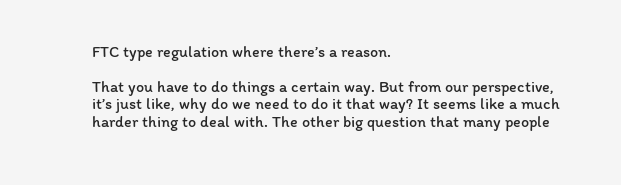FTC type regulation where there’s a reason.

That you have to do things a certain way. But from our perspective, it’s just like, why do we need to do it that way? It seems like a much harder thing to deal with. The other big question that many people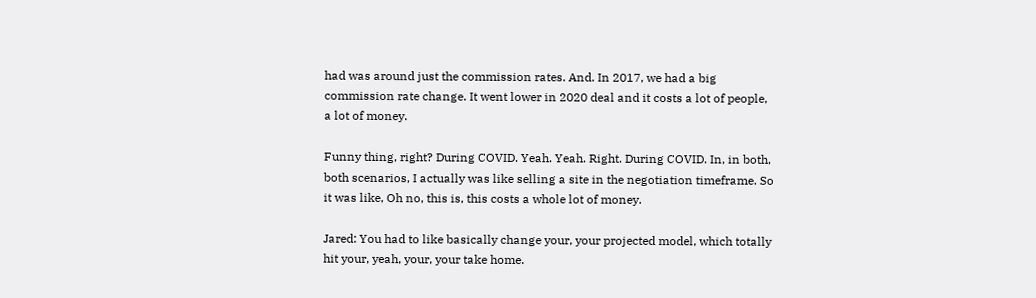had was around just the commission rates. And. In 2017, we had a big commission rate change. It went lower in 2020 deal and it costs a lot of people, a lot of money.

Funny thing, right? During COVID. Yeah. Yeah. Right. During COVID. In, in both, both scenarios, I actually was like selling a site in the negotiation timeframe. So it was like, Oh no, this is, this costs a whole lot of money.

Jared: You had to like basically change your, your projected model, which totally hit your, yeah, your, your take home.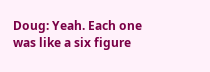Doug: Yeah. Each one was like a six figure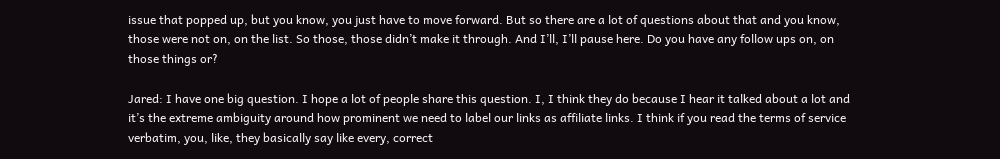issue that popped up, but you know, you just have to move forward. But so there are a lot of questions about that and you know, those were not on, on the list. So those, those didn’t make it through. And I’ll, I’ll pause here. Do you have any follow ups on, on those things or?

Jared: I have one big question. I hope a lot of people share this question. I, I think they do because I hear it talked about a lot and it’s the extreme ambiguity around how prominent we need to label our links as affiliate links. I think if you read the terms of service verbatim, you, like, they basically say like every, correct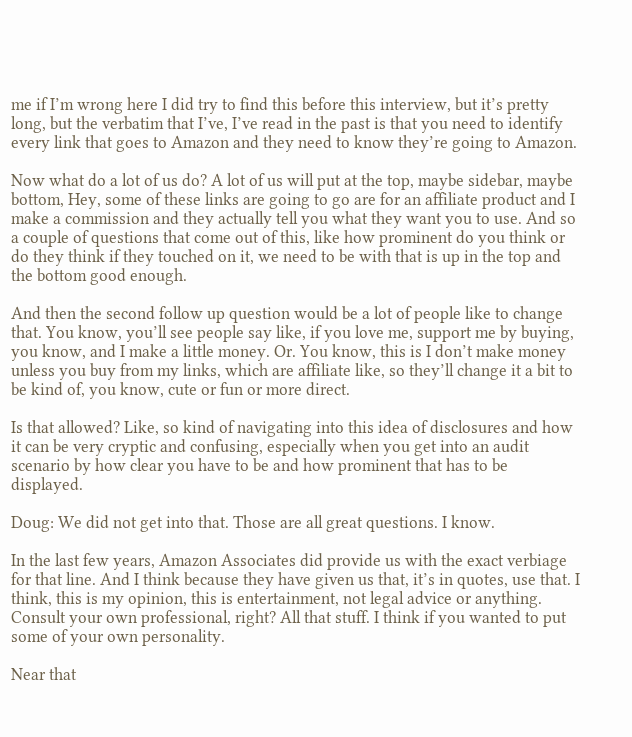me if I’m wrong here I did try to find this before this interview, but it’s pretty long, but the verbatim that I’ve, I’ve read in the past is that you need to identify every link that goes to Amazon and they need to know they’re going to Amazon.

Now what do a lot of us do? A lot of us will put at the top, maybe sidebar, maybe bottom, Hey, some of these links are going to go are for an affiliate product and I make a commission and they actually tell you what they want you to use. And so a couple of questions that come out of this, like how prominent do you think or do they think if they touched on it, we need to be with that is up in the top and the bottom good enough.

And then the second follow up question would be a lot of people like to change that. You know, you’ll see people say like, if you love me, support me by buying, you know, and I make a little money. Or. You know, this is I don’t make money unless you buy from my links, which are affiliate like, so they’ll change it a bit to be kind of, you know, cute or fun or more direct.

Is that allowed? Like, so kind of navigating into this idea of disclosures and how it can be very cryptic and confusing, especially when you get into an audit scenario by how clear you have to be and how prominent that has to be displayed.

Doug: We did not get into that. Those are all great questions. I know.

In the last few years, Amazon Associates did provide us with the exact verbiage for that line. And I think because they have given us that, it’s in quotes, use that. I think, this is my opinion, this is entertainment, not legal advice or anything. Consult your own professional, right? All that stuff. I think if you wanted to put some of your own personality.

Near that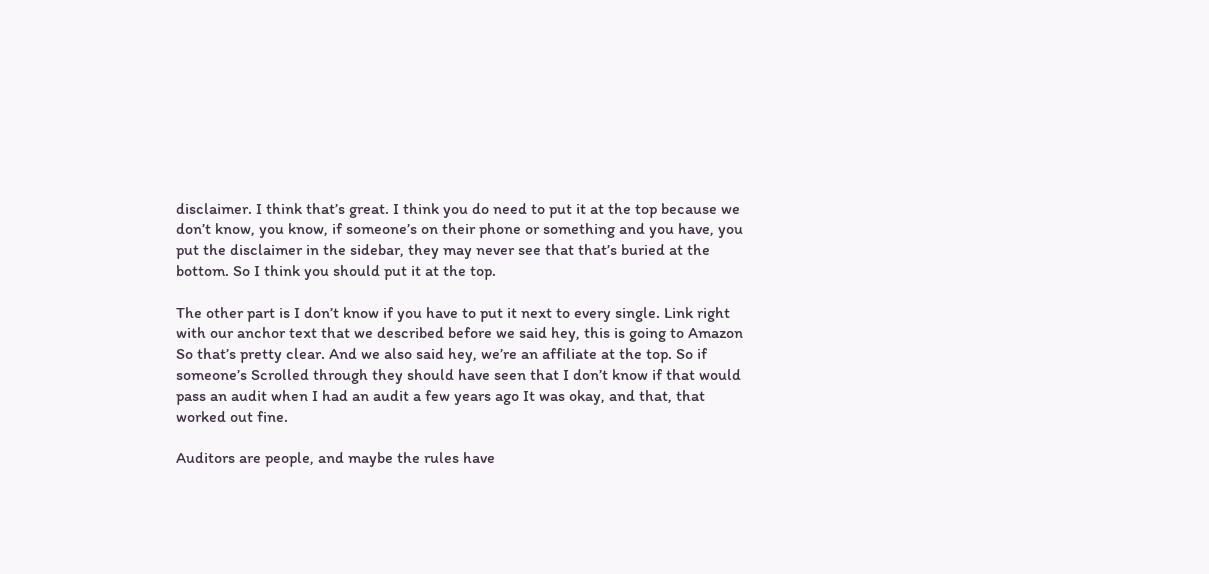disclaimer. I think that’s great. I think you do need to put it at the top because we don’t know, you know, if someone’s on their phone or something and you have, you put the disclaimer in the sidebar, they may never see that that’s buried at the bottom. So I think you should put it at the top.

The other part is I don’t know if you have to put it next to every single. Link right with our anchor text that we described before we said hey, this is going to Amazon So that’s pretty clear. And we also said hey, we’re an affiliate at the top. So if someone’s Scrolled through they should have seen that I don’t know if that would pass an audit when I had an audit a few years ago It was okay, and that, that worked out fine.

Auditors are people, and maybe the rules have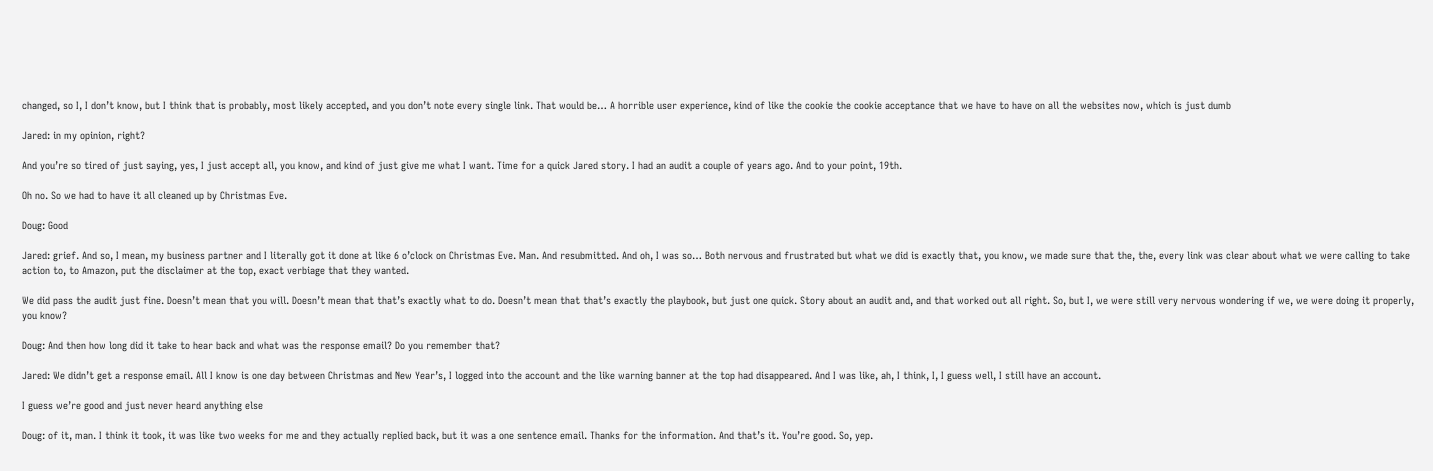changed, so I, I don’t know, but I think that is probably, most likely accepted, and you don’t note every single link. That would be… A horrible user experience, kind of like the cookie the cookie acceptance that we have to have on all the websites now, which is just dumb

Jared: in my opinion, right?

And you’re so tired of just saying, yes, I just accept all, you know, and kind of just give me what I want. Time for a quick Jared story. I had an audit a couple of years ago. And to your point, 19th.

Oh no. So we had to have it all cleaned up by Christmas Eve.

Doug: Good

Jared: grief. And so, I mean, my business partner and I literally got it done at like 6 o’clock on Christmas Eve. Man. And resubmitted. And oh, I was so… Both nervous and frustrated but what we did is exactly that, you know, we made sure that the, the, every link was clear about what we were calling to take action to, to Amazon, put the disclaimer at the top, exact verbiage that they wanted.

We did pass the audit just fine. Doesn’t mean that you will. Doesn’t mean that that’s exactly what to do. Doesn’t mean that that’s exactly the playbook, but just one quick. Story about an audit and, and that worked out all right. So, but I, we were still very nervous wondering if we, we were doing it properly, you know?

Doug: And then how long did it take to hear back and what was the response email? Do you remember that?

Jared: We didn’t get a response email. All I know is one day between Christmas and New Year’s, I logged into the account and the like warning banner at the top had disappeared. And I was like, ah, I think, I, I guess well, I still have an account.

I guess we’re good and just never heard anything else

Doug: of it, man. I think it took, it was like two weeks for me and they actually replied back, but it was a one sentence email. Thanks for the information. And that’s it. You’re good. So, yep.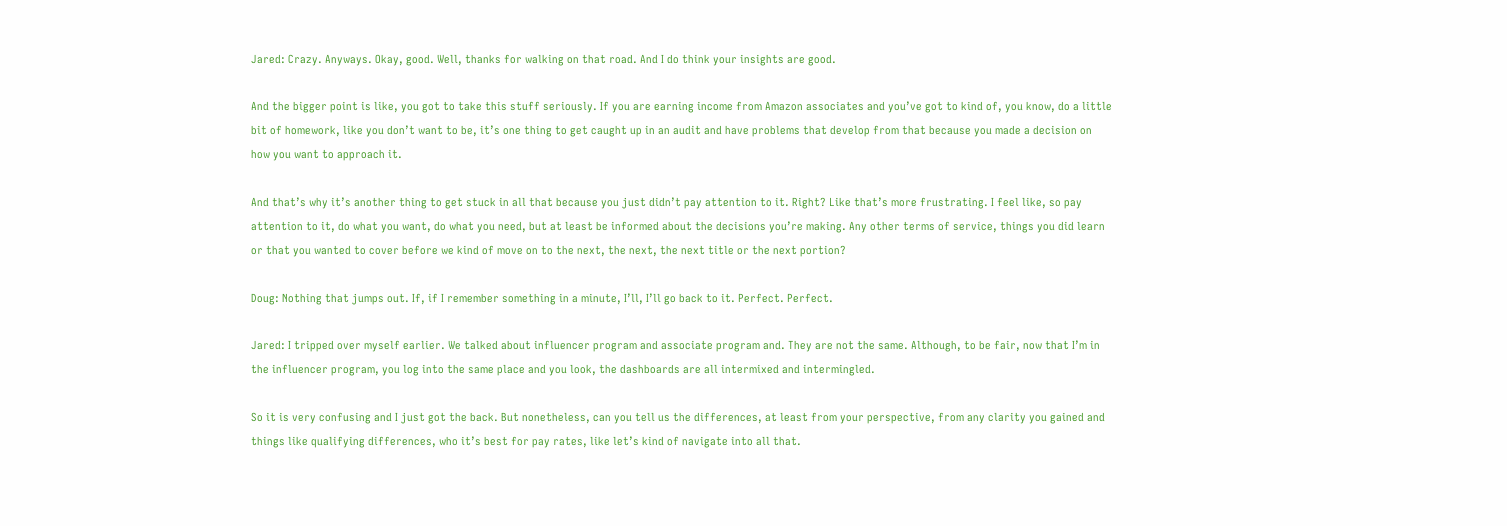Jared: Crazy. Anyways. Okay, good. Well, thanks for walking on that road. And I do think your insights are good.

And the bigger point is like, you got to take this stuff seriously. If you are earning income from Amazon associates and you’ve got to kind of, you know, do a little bit of homework, like you don’t want to be, it’s one thing to get caught up in an audit and have problems that develop from that because you made a decision on how you want to approach it.

And that’s why it’s another thing to get stuck in all that because you just didn’t pay attention to it. Right? Like that’s more frustrating. I feel like, so pay attention to it, do what you want, do what you need, but at least be informed about the decisions you’re making. Any other terms of service, things you did learn or that you wanted to cover before we kind of move on to the next, the next, the next title or the next portion?

Doug: Nothing that jumps out. If, if I remember something in a minute, I’ll, I’ll go back to it. Perfect. Perfect.

Jared: I tripped over myself earlier. We talked about influencer program and associate program and. They are not the same. Although, to be fair, now that I’m in the influencer program, you log into the same place and you look, the dashboards are all intermixed and intermingled.

So it is very confusing and I just got the back. But nonetheless, can you tell us the differences, at least from your perspective, from any clarity you gained and things like qualifying differences, who it’s best for pay rates, like let’s kind of navigate into all that.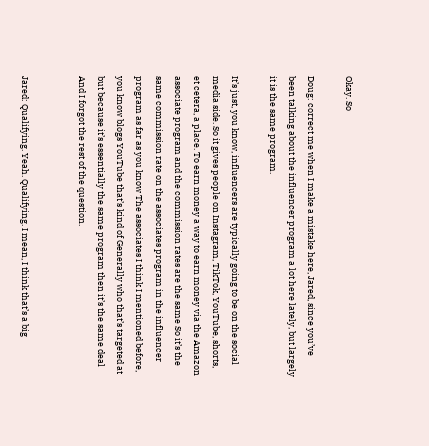Okay. So

Doug: correct me when I make a mistake here, Jared, since you’ve been talking about the influencer program a lot here lately, but largely it is the same program.

It’s just, you know, influencers are typically going to be on the social media side. So it gives people on Instagram, TikTok, YouTube, shorts, et cetera, a place. To earn money a way to earn money via the Amazon associate program and the commission rates are the same So it’s the same commission rate on the associates program in the influencer program as far as you know The associates I think I mentioned before, you know blogs YouTube that’s kind of Generally who that’s targeted at but because it’s essentially the same program then it’s the same deal And I forgot the rest of the question.


Jared: Qualifying. Yeah. Qualifying. I mean, I think that’s a big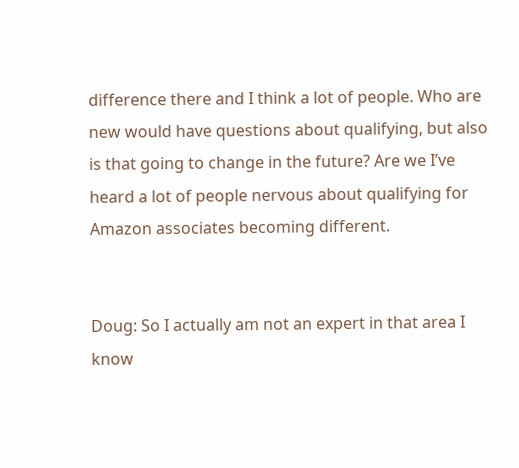difference there and I think a lot of people. Who are new would have questions about qualifying, but also is that going to change in the future? Are we I’ve heard a lot of people nervous about qualifying for Amazon associates becoming different.


Doug: So I actually am not an expert in that area I know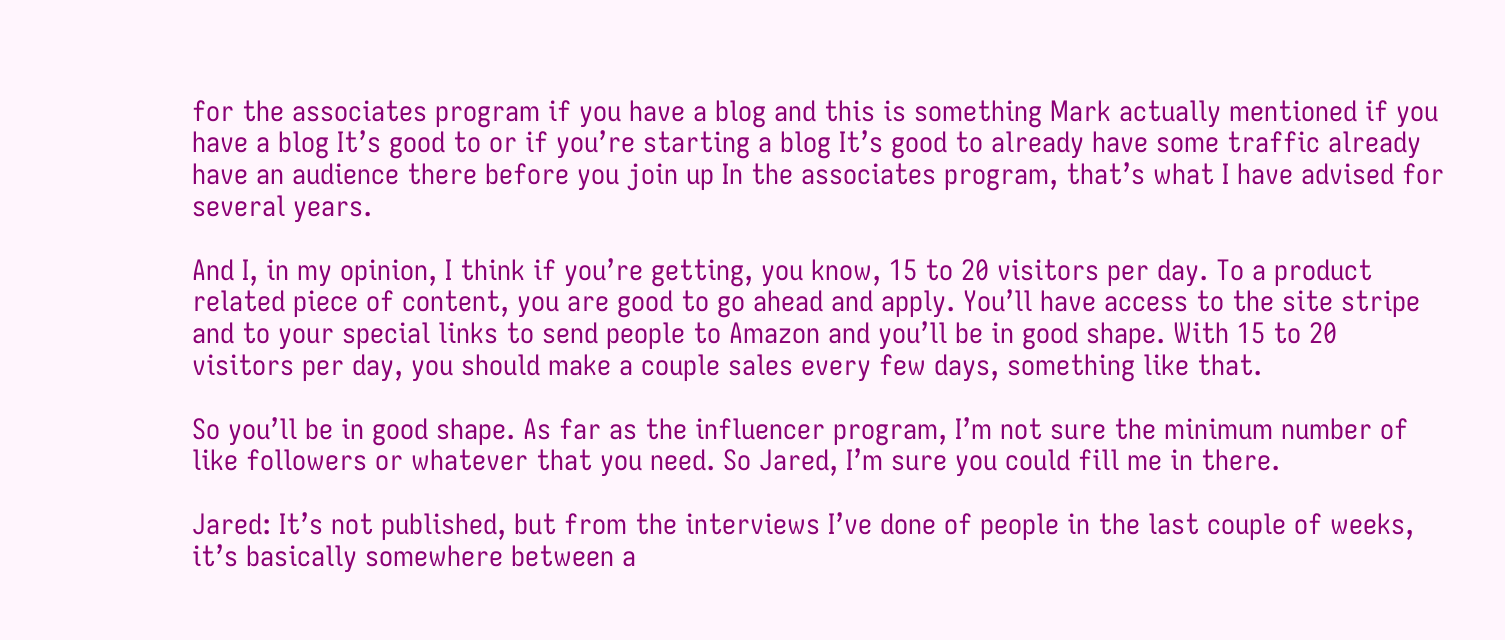for the associates program if you have a blog and this is something Mark actually mentioned if you have a blog It’s good to or if you’re starting a blog It’s good to already have some traffic already have an audience there before you join up In the associates program, that’s what I have advised for several years.

And I, in my opinion, I think if you’re getting, you know, 15 to 20 visitors per day. To a product related piece of content, you are good to go ahead and apply. You’ll have access to the site stripe and to your special links to send people to Amazon and you’ll be in good shape. With 15 to 20 visitors per day, you should make a couple sales every few days, something like that.

So you’ll be in good shape. As far as the influencer program, I’m not sure the minimum number of like followers or whatever that you need. So Jared, I’m sure you could fill me in there.

Jared: It’s not published, but from the interviews I’ve done of people in the last couple of weeks, it’s basically somewhere between a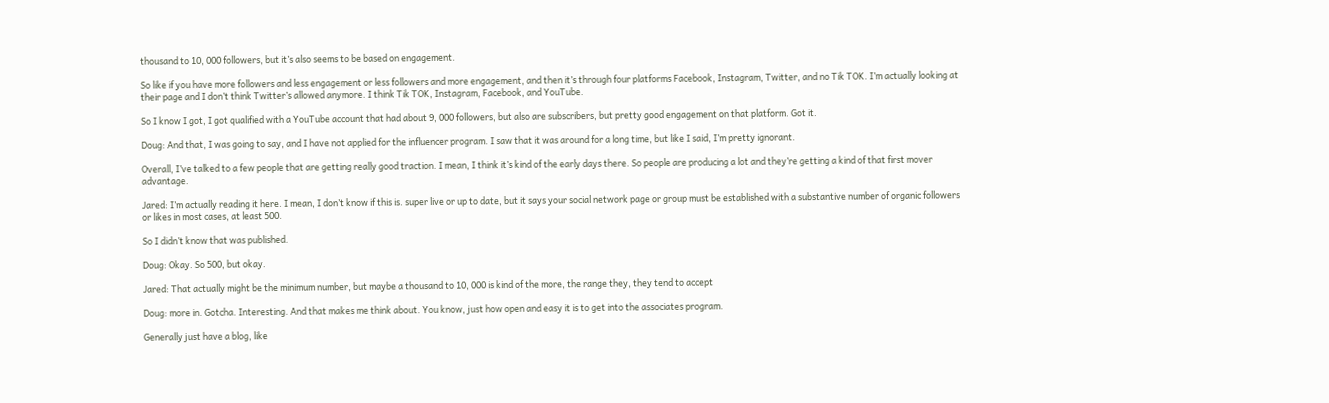thousand to 10, 000 followers, but it’s also seems to be based on engagement.

So like if you have more followers and less engagement or less followers and more engagement, and then it’s through four platforms Facebook, Instagram, Twitter, and no Tik TOK. I’m actually looking at their page and I don’t think Twitter’s allowed anymore. I think Tik TOK, Instagram, Facebook, and YouTube.

So I know I got, I got qualified with a YouTube account that had about 9, 000 followers, but also are subscribers, but pretty good engagement on that platform. Got it.

Doug: And that, I was going to say, and I have not applied for the influencer program. I saw that it was around for a long time, but like I said, I’m pretty ignorant.

Overall, I’ve talked to a few people that are getting really good traction. I mean, I think it’s kind of the early days there. So people are producing a lot and they’re getting a kind of that first mover advantage.

Jared: I’m actually reading it here. I mean, I don’t know if this is. super live or up to date, but it says your social network page or group must be established with a substantive number of organic followers or likes in most cases, at least 500.

So I didn’t know that was published.

Doug: Okay. So 500, but okay.

Jared: That actually might be the minimum number, but maybe a thousand to 10, 000 is kind of the more, the range they, they tend to accept

Doug: more in. Gotcha. Interesting. And that makes me think about. You know, just how open and easy it is to get into the associates program.

Generally just have a blog, like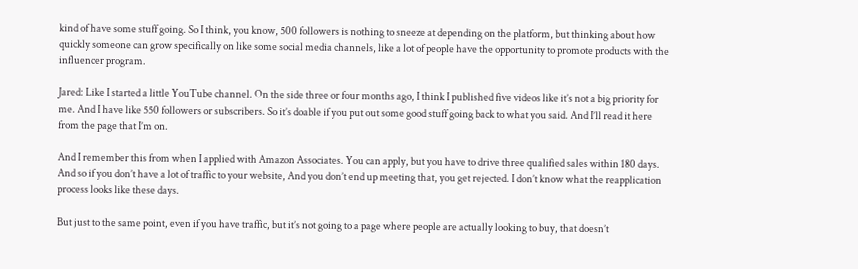kind of have some stuff going. So I think, you know, 500 followers is nothing to sneeze at depending on the platform, but thinking about how quickly someone can grow specifically on like some social media channels, like a lot of people have the opportunity to promote products with the influencer program.

Jared: Like I started a little YouTube channel. On the side three or four months ago, I think I published five videos like it’s not a big priority for me. And I have like 550 followers or subscribers. So it’s doable if you put out some good stuff going back to what you said. And I’ll read it here from the page that I’m on.

And I remember this from when I applied with Amazon Associates. You can apply, but you have to drive three qualified sales within 180 days. And so if you don’t have a lot of traffic to your website, And you don’t end up meeting that, you get rejected. I don’t know what the reapplication process looks like these days.

But just to the same point, even if you have traffic, but it’s not going to a page where people are actually looking to buy, that doesn’t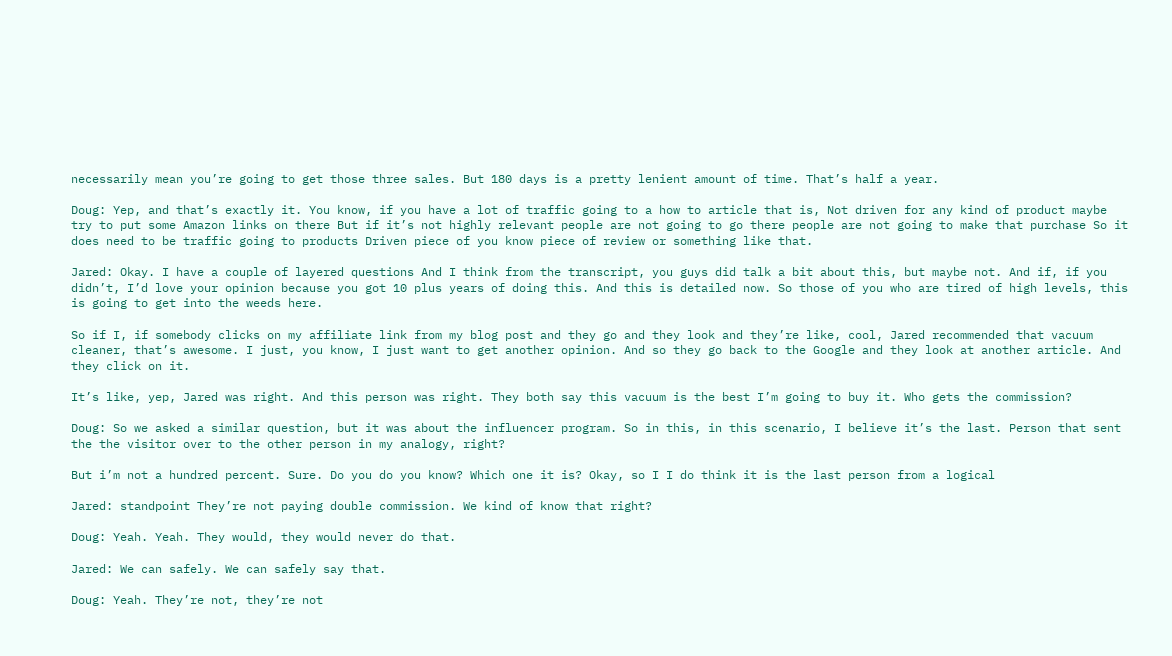necessarily mean you’re going to get those three sales. But 180 days is a pretty lenient amount of time. That’s half a year.

Doug: Yep, and that’s exactly it. You know, if you have a lot of traffic going to a how to article that is, Not driven for any kind of product maybe try to put some Amazon links on there But if it’s not highly relevant people are not going to go there people are not going to make that purchase So it does need to be traffic going to products Driven piece of you know piece of review or something like that.

Jared: Okay. I have a couple of layered questions And I think from the transcript, you guys did talk a bit about this, but maybe not. And if, if you didn’t, I’d love your opinion because you got 10 plus years of doing this. And this is detailed now. So those of you who are tired of high levels, this is going to get into the weeds here.

So if I, if somebody clicks on my affiliate link from my blog post and they go and they look and they’re like, cool, Jared recommended that vacuum cleaner, that’s awesome. I just, you know, I just want to get another opinion. And so they go back to the Google and they look at another article. And they click on it.

It’s like, yep, Jared was right. And this person was right. They both say this vacuum is the best I’m going to buy it. Who gets the commission?

Doug: So we asked a similar question, but it was about the influencer program. So in this, in this scenario, I believe it’s the last. Person that sent the the visitor over to the other person in my analogy, right?

But i’m not a hundred percent. Sure. Do you do you know? Which one it is? Okay, so I I do think it is the last person from a logical

Jared: standpoint They’re not paying double commission. We kind of know that right?

Doug: Yeah. Yeah. They would, they would never do that.

Jared: We can safely. We can safely say that.

Doug: Yeah. They’re not, they’re not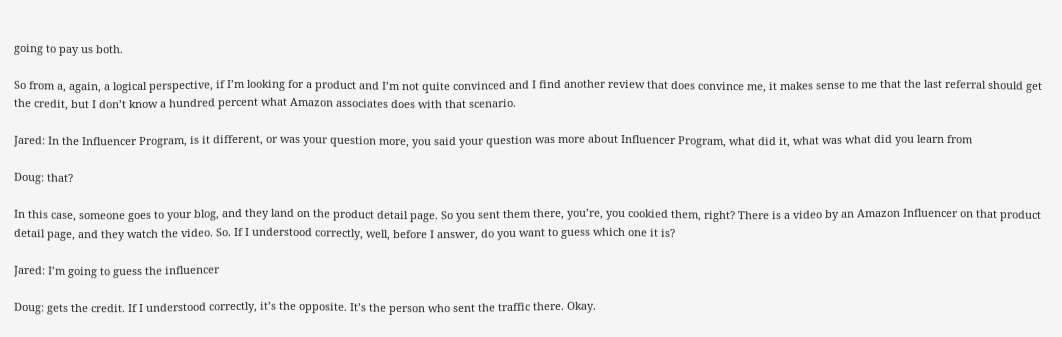going to pay us both.

So from a, again, a logical perspective, if I’m looking for a product and I’m not quite convinced and I find another review that does convince me, it makes sense to me that the last referral should get the credit, but I don’t know a hundred percent what Amazon associates does with that scenario.

Jared: In the Influencer Program, is it different, or was your question more, you said your question was more about Influencer Program, what did it, what was what did you learn from

Doug: that?

In this case, someone goes to your blog, and they land on the product detail page. So you sent them there, you’re, you cookied them, right? There is a video by an Amazon Influencer on that product detail page, and they watch the video. So. If I understood correctly, well, before I answer, do you want to guess which one it is?

Jared: I’m going to guess the influencer

Doug: gets the credit. If I understood correctly, it’s the opposite. It’s the person who sent the traffic there. Okay.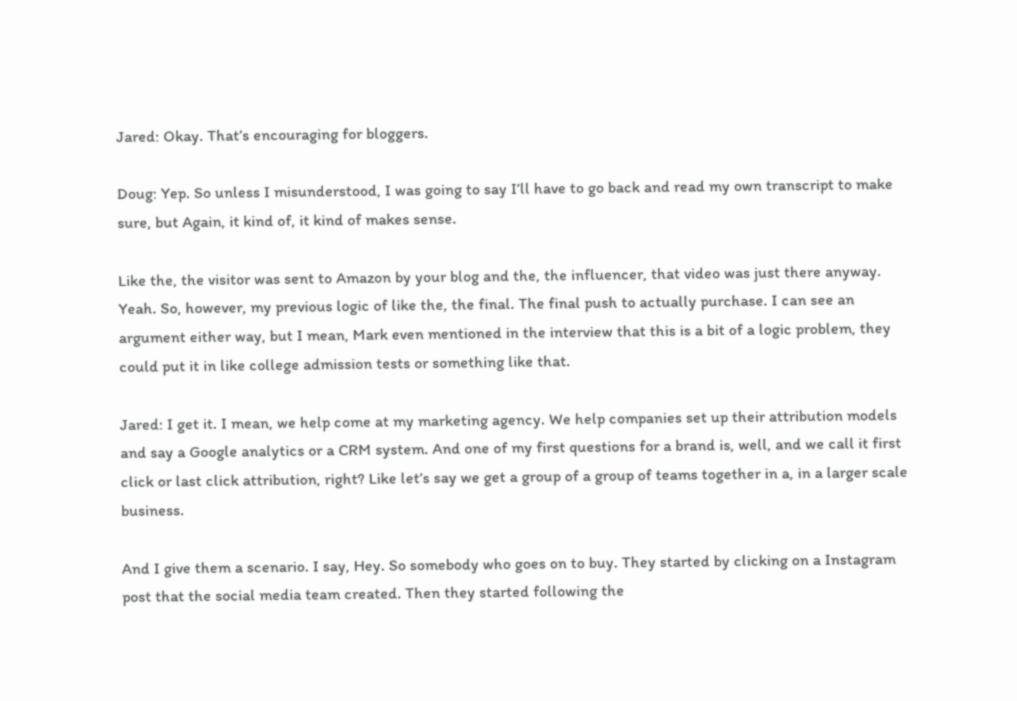Jared: Okay. That’s encouraging for bloggers.

Doug: Yep. So unless I misunderstood, I was going to say I’ll have to go back and read my own transcript to make sure, but Again, it kind of, it kind of makes sense.

Like the, the visitor was sent to Amazon by your blog and the, the influencer, that video was just there anyway. Yeah. So, however, my previous logic of like the, the final. The final push to actually purchase. I can see an argument either way, but I mean, Mark even mentioned in the interview that this is a bit of a logic problem, they could put it in like college admission tests or something like that.

Jared: I get it. I mean, we help come at my marketing agency. We help companies set up their attribution models and say a Google analytics or a CRM system. And one of my first questions for a brand is, well, and we call it first click or last click attribution, right? Like let’s say we get a group of a group of teams together in a, in a larger scale business.

And I give them a scenario. I say, Hey. So somebody who goes on to buy. They started by clicking on a Instagram post that the social media team created. Then they started following the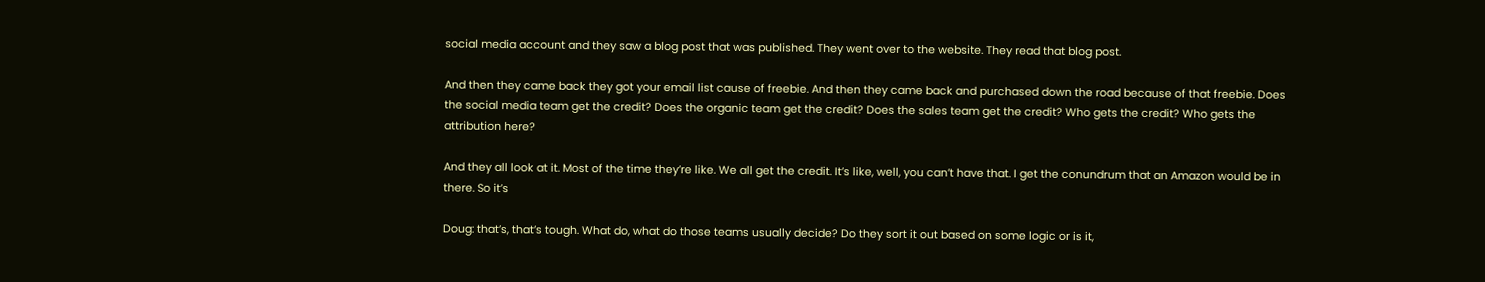social media account and they saw a blog post that was published. They went over to the website. They read that blog post.

And then they came back they got your email list cause of freebie. And then they came back and purchased down the road because of that freebie. Does the social media team get the credit? Does the organic team get the credit? Does the sales team get the credit? Who gets the credit? Who gets the attribution here?

And they all look at it. Most of the time they’re like. We all get the credit. It’s like, well, you can’t have that. I get the conundrum that an Amazon would be in there. So it’s

Doug: that’s, that’s tough. What do, what do those teams usually decide? Do they sort it out based on some logic or is it,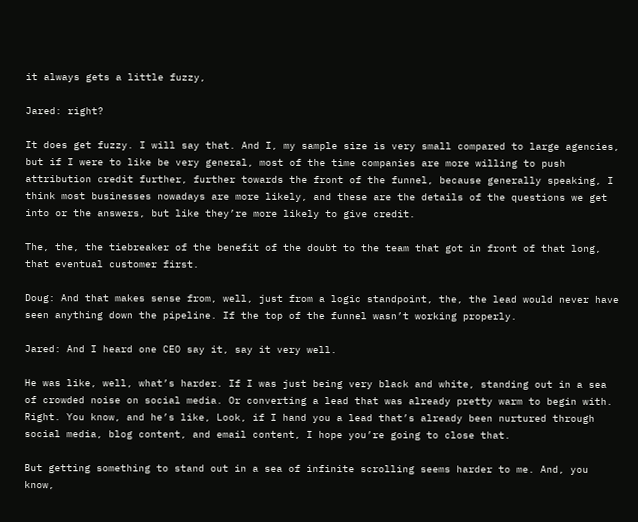it always gets a little fuzzy,

Jared: right?

It does get fuzzy. I will say that. And I, my sample size is very small compared to large agencies, but if I were to like be very general, most of the time companies are more willing to push attribution credit further, further towards the front of the funnel, because generally speaking, I think most businesses nowadays are more likely, and these are the details of the questions we get into or the answers, but like they’re more likely to give credit.

The, the, the tiebreaker of the benefit of the doubt to the team that got in front of that long, that eventual customer first.

Doug: And that makes sense from, well, just from a logic standpoint, the, the lead would never have seen anything down the pipeline. If the top of the funnel wasn’t working properly.

Jared: And I heard one CEO say it, say it very well.

He was like, well, what’s harder. If I was just being very black and white, standing out in a sea of crowded noise on social media. Or converting a lead that was already pretty warm to begin with. Right. You know, and he’s like, Look, if I hand you a lead that’s already been nurtured through social media, blog content, and email content, I hope you’re going to close that.

But getting something to stand out in a sea of infinite scrolling seems harder to me. And, you know,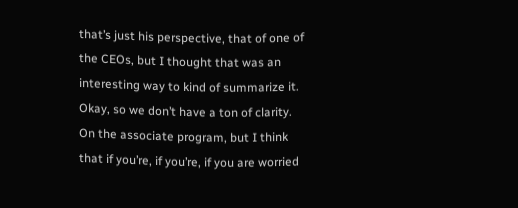that’s just his perspective, that of one of the CEOs, but I thought that was an interesting way to kind of summarize it. Okay, so we don’t have a ton of clarity. On the associate program, but I think that if you’re, if you’re, if you are worried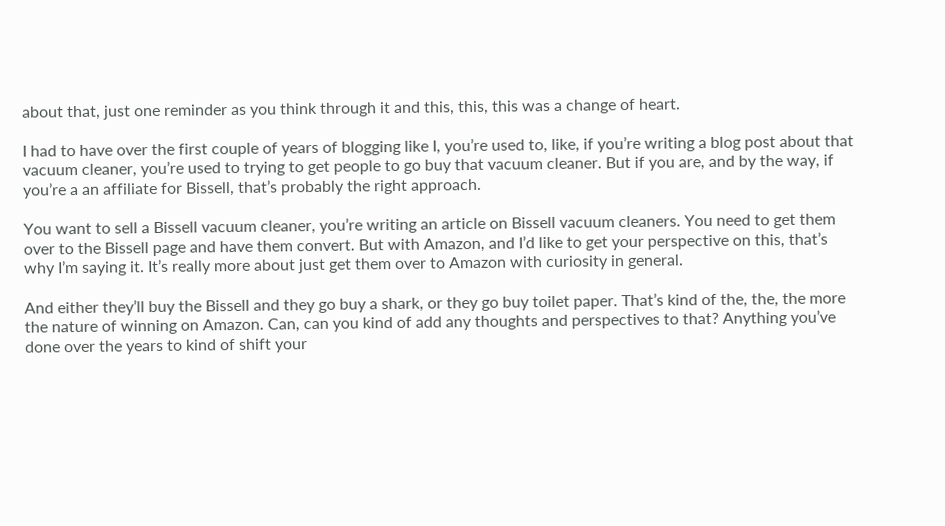about that, just one reminder as you think through it and this, this, this was a change of heart.

I had to have over the first couple of years of blogging like I, you’re used to, like, if you’re writing a blog post about that vacuum cleaner, you’re used to trying to get people to go buy that vacuum cleaner. But if you are, and by the way, if you’re a an affiliate for Bissell, that’s probably the right approach.

You want to sell a Bissell vacuum cleaner, you’re writing an article on Bissell vacuum cleaners. You need to get them over to the Bissell page and have them convert. But with Amazon, and I’d like to get your perspective on this, that’s why I’m saying it. It’s really more about just get them over to Amazon with curiosity in general.

And either they’ll buy the Bissell and they go buy a shark, or they go buy toilet paper. That’s kind of the, the, the more the nature of winning on Amazon. Can, can you kind of add any thoughts and perspectives to that? Anything you’ve done over the years to kind of shift your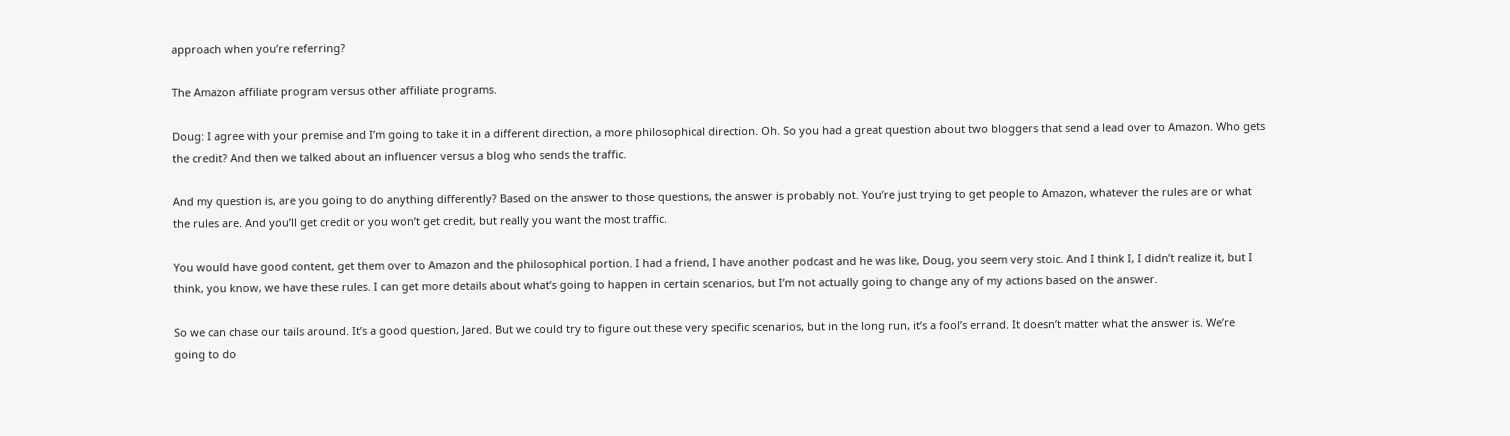approach when you’re referring?

The Amazon affiliate program versus other affiliate programs.

Doug: I agree with your premise and I’m going to take it in a different direction, a more philosophical direction. Oh. So you had a great question about two bloggers that send a lead over to Amazon. Who gets the credit? And then we talked about an influencer versus a blog who sends the traffic.

And my question is, are you going to do anything differently? Based on the answer to those questions, the answer is probably not. You’re just trying to get people to Amazon, whatever the rules are or what the rules are. And you’ll get credit or you won’t get credit, but really you want the most traffic.

You would have good content, get them over to Amazon and the philosophical portion. I had a friend, I have another podcast and he was like, Doug, you seem very stoic. And I think I, I didn’t realize it, but I think, you know, we have these rules. I can get more details about what’s going to happen in certain scenarios, but I’m not actually going to change any of my actions based on the answer.

So we can chase our tails around. It’s a good question, Jared. But we could try to figure out these very specific scenarios, but in the long run, it’s a fool’s errand. It doesn’t matter what the answer is. We’re going to do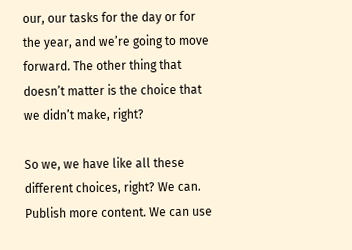our, our tasks for the day or for the year, and we’re going to move forward. The other thing that doesn’t matter is the choice that we didn’t make, right?

So we, we have like all these different choices, right? We can. Publish more content. We can use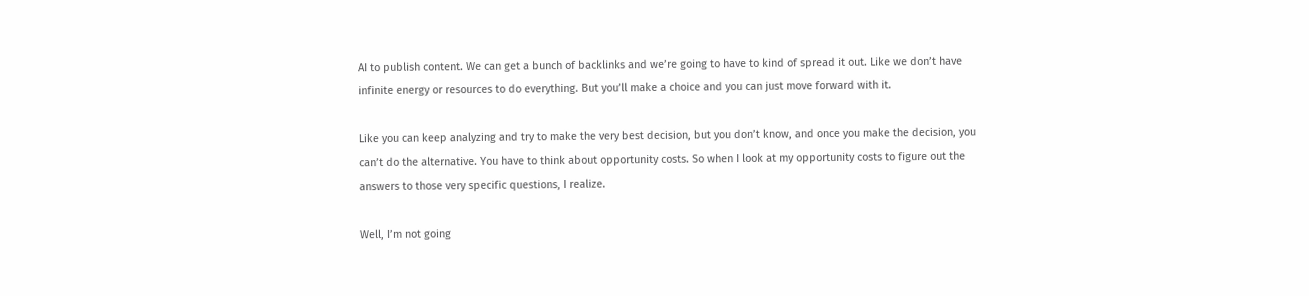AI to publish content. We can get a bunch of backlinks and we’re going to have to kind of spread it out. Like we don’t have infinite energy or resources to do everything. But you’ll make a choice and you can just move forward with it.

Like you can keep analyzing and try to make the very best decision, but you don’t know, and once you make the decision, you can’t do the alternative. You have to think about opportunity costs. So when I look at my opportunity costs to figure out the answers to those very specific questions, I realize.

Well, I’m not going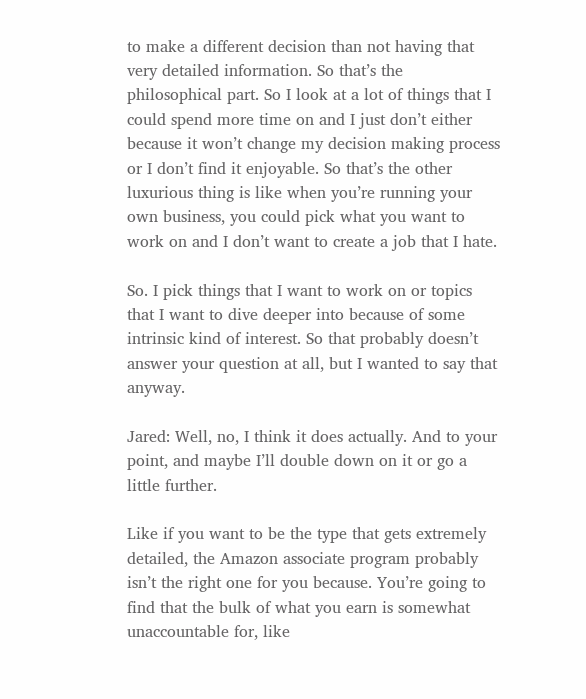to make a different decision than not having that very detailed information. So that’s the philosophical part. So I look at a lot of things that I could spend more time on and I just don’t either because it won’t change my decision making process or I don’t find it enjoyable. So that’s the other luxurious thing is like when you’re running your own business, you could pick what you want to work on and I don’t want to create a job that I hate.

So. I pick things that I want to work on or topics that I want to dive deeper into because of some intrinsic kind of interest. So that probably doesn’t answer your question at all, but I wanted to say that anyway.

Jared: Well, no, I think it does actually. And to your point, and maybe I’ll double down on it or go a little further.

Like if you want to be the type that gets extremely detailed, the Amazon associate program probably isn’t the right one for you because. You’re going to find that the bulk of what you earn is somewhat unaccountable for, like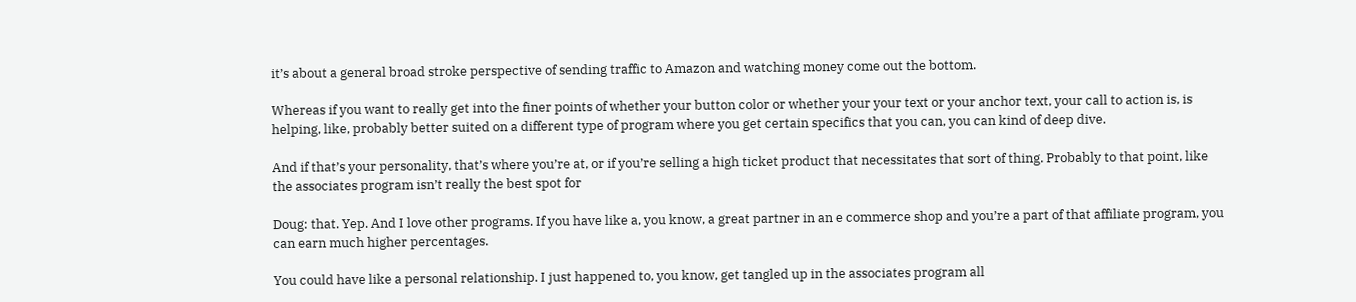it’s about a general broad stroke perspective of sending traffic to Amazon and watching money come out the bottom.

Whereas if you want to really get into the finer points of whether your button color or whether your your text or your anchor text, your call to action is, is helping, like, probably better suited on a different type of program where you get certain specifics that you can, you can kind of deep dive.

And if that’s your personality, that’s where you’re at, or if you’re selling a high ticket product that necessitates that sort of thing. Probably to that point, like the associates program isn’t really the best spot for

Doug: that. Yep. And I love other programs. If you have like a, you know, a great partner in an e commerce shop and you’re a part of that affiliate program, you can earn much higher percentages.

You could have like a personal relationship. I just happened to, you know, get tangled up in the associates program all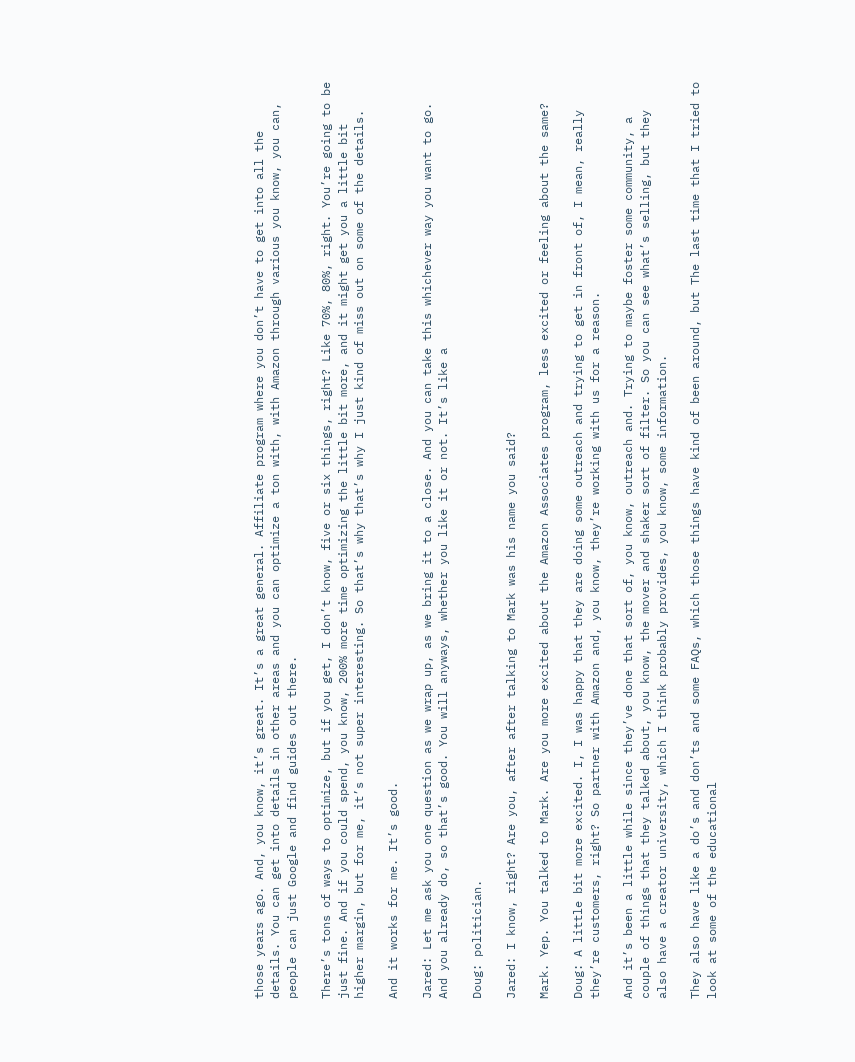those years ago. And, you know, it’s great. It’s a great general. Affiliate program where you don’t have to get into all the details. You can get into details in other areas and you can optimize a ton with, with Amazon through various you know, you can, people can just Google and find guides out there.

There’s tons of ways to optimize, but if you get, I don’t know, five or six things, right? Like 70%, 80%, right. You’re going to be just fine. And if you could spend, you know, 200% more time optimizing the little bit more, and it might get you a little bit higher margin, but for me, it’s not super interesting. So that’s why that’s why I just kind of miss out on some of the details.

And it works for me. It’s good.

Jared: Let me ask you one question as we wrap up, as we bring it to a close. And you can take this whichever way you want to go. And you already do, so that’s good. You will anyways, whether you like it or not. It’s like a

Doug: politician.

Jared: I know, right? Are you, after after talking to Mark was his name you said?

Mark. Yep. You talked to Mark. Are you more excited about the Amazon Associates program, less excited or feeling about the same?

Doug: A little bit more excited. I, I was happy that they are doing some outreach and trying to get in front of, I mean, really they’re customers, right? So partner with Amazon and, you know, they’re working with us for a reason.

And it’s been a little while since they’ve done that sort of, you know, outreach and. Trying to maybe foster some community, a couple of things that they talked about, you know, the mover and shaker sort of filter. So you can see what’s selling, but they also have a creator university, which I think probably provides, you know, some information.

They also have like a do’s and don’ts and some FAQs, which those things have kind of been around, but The last time that I tried to look at some of the educational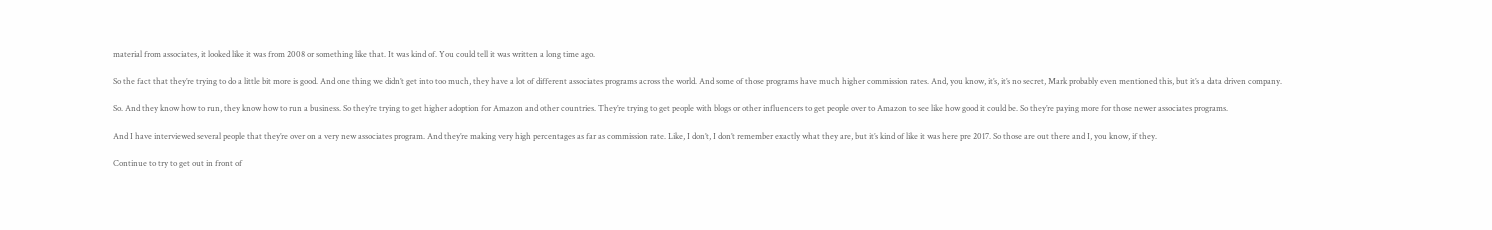material from associates, it looked like it was from 2008 or something like that. It was kind of. You could tell it was written a long time ago.

So the fact that they’re trying to do a little bit more is good. And one thing we didn’t get into too much, they have a lot of different associates programs across the world. And some of those programs have much higher commission rates. And, you know, it’s, it’s no secret, Mark probably even mentioned this, but it’s a data driven company.

So. And they know how to run, they know how to run a business. So they’re trying to get higher adoption for Amazon and other countries. They’re trying to get people with blogs or other influencers to get people over to Amazon to see like how good it could be. So they’re paying more for those newer associates programs.

And I have interviewed several people that they’re over on a very new associates program. And they’re making very high percentages as far as commission rate. Like, I don’t, I don’t remember exactly what they are, but it’s kind of like it was here pre 2017. So those are out there and I, you know, if they.

Continue to try to get out in front of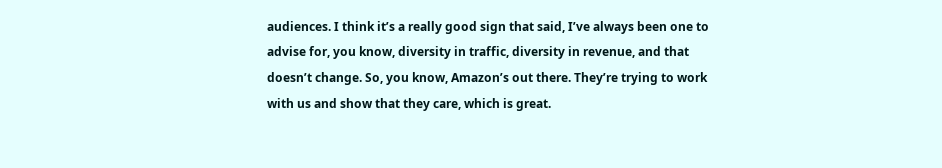audiences. I think it’s a really good sign that said, I’ve always been one to advise for, you know, diversity in traffic, diversity in revenue, and that doesn’t change. So, you know, Amazon’s out there. They’re trying to work with us and show that they care, which is great.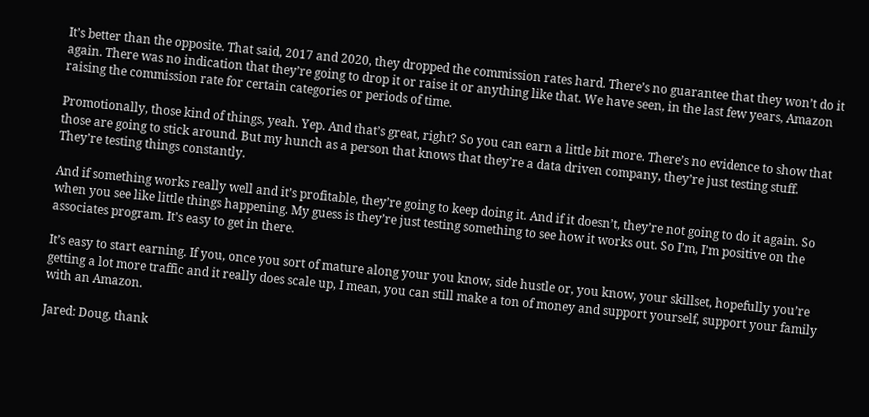It’s better than the opposite. That said, 2017 and 2020, they dropped the commission rates hard. There’s no guarantee that they won’t do it again. There was no indication that they’re going to drop it or raise it or anything like that. We have seen, in the last few years, Amazon raising the commission rate for certain categories or periods of time.

Promotionally, those kind of things, yeah. Yep. And that’s great, right? So you can earn a little bit more. There’s no evidence to show that those are going to stick around. But my hunch as a person that knows that they’re a data driven company, they’re just testing stuff. They’re testing things constantly.

And if something works really well and it’s profitable, they’re going to keep doing it. And if it doesn’t, they’re not going to do it again. So when you see like little things happening. My guess is they’re just testing something to see how it works out. So I’m, I’m positive on the associates program. It’s easy to get in there.

It’s easy to start earning. If you, once you sort of mature along your you know, side hustle or, you know, your skillset, hopefully you’re getting a lot more traffic and it really does scale up, I mean, you can still make a ton of money and support yourself, support your family with an Amazon.

Jared: Doug, thank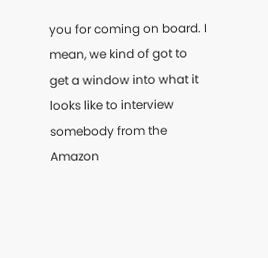you for coming on board. I mean, we kind of got to get a window into what it looks like to interview somebody from the Amazon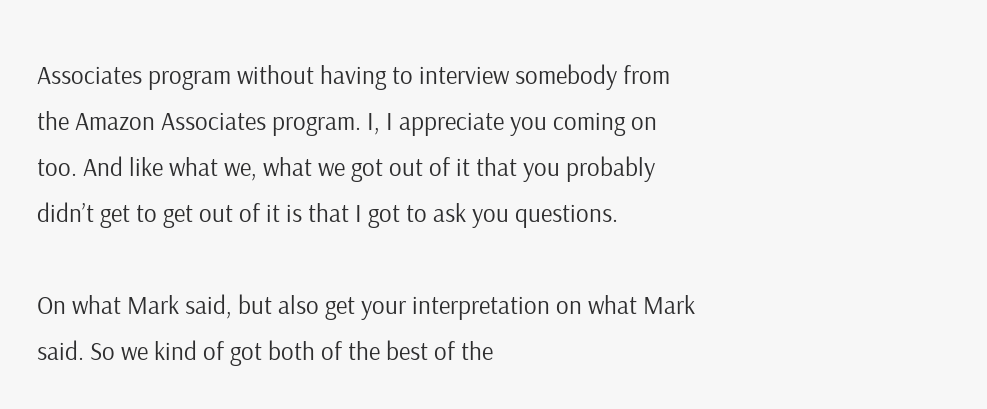Associates program without having to interview somebody from the Amazon Associates program. I, I appreciate you coming on too. And like what we, what we got out of it that you probably didn’t get to get out of it is that I got to ask you questions.

On what Mark said, but also get your interpretation on what Mark said. So we kind of got both of the best of the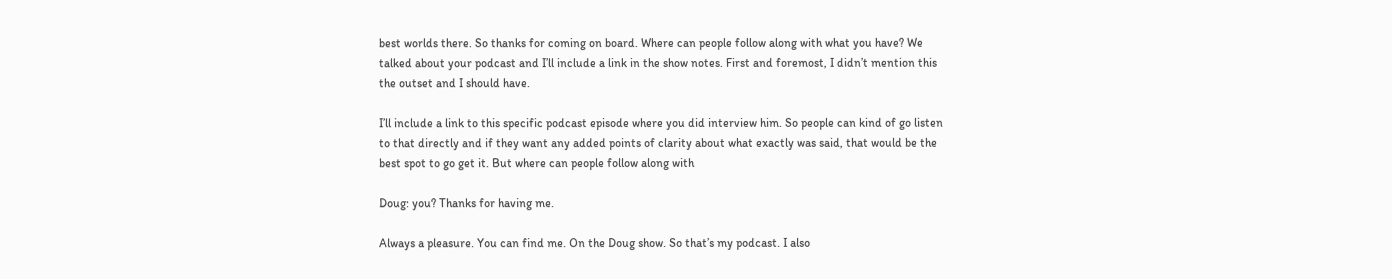best worlds there. So thanks for coming on board. Where can people follow along with what you have? We talked about your podcast and I’ll include a link in the show notes. First and foremost, I didn’t mention this the outset and I should have.

I’ll include a link to this specific podcast episode where you did interview him. So people can kind of go listen to that directly and if they want any added points of clarity about what exactly was said, that would be the best spot to go get it. But where can people follow along with

Doug: you? Thanks for having me.

Always a pleasure. You can find me. On the Doug show. So that’s my podcast. I also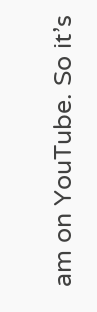am on YouTube. So it’s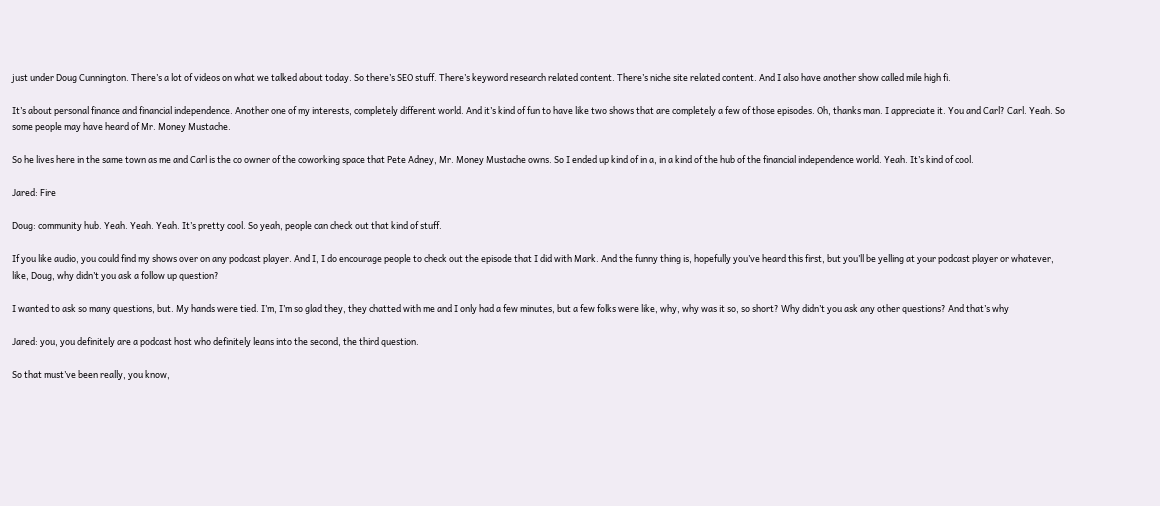just under Doug Cunnington. There’s a lot of videos on what we talked about today. So there’s SEO stuff. There’s keyword research related content. There’s niche site related content. And I also have another show called mile high fi.

It’s about personal finance and financial independence. Another one of my interests, completely different world. And it’s kind of fun to have like two shows that are completely a few of those episodes. Oh, thanks man. I appreciate it. You and Carl? Carl. Yeah. So some people may have heard of Mr. Money Mustache.

So he lives here in the same town as me and Carl is the co owner of the coworking space that Pete Adney, Mr. Money Mustache owns. So I ended up kind of in a, in a kind of the hub of the financial independence world. Yeah. It’s kind of cool.

Jared: Fire

Doug: community hub. Yeah. Yeah. Yeah. It’s pretty cool. So yeah, people can check out that kind of stuff.

If you like audio, you could find my shows over on any podcast player. And I, I do encourage people to check out the episode that I did with Mark. And the funny thing is, hopefully you’ve heard this first, but you’ll be yelling at your podcast player or whatever, like, Doug, why didn’t you ask a follow up question?

I wanted to ask so many questions, but. My hands were tied. I’m, I’m so glad they, they chatted with me and I only had a few minutes, but a few folks were like, why, why was it so, so short? Why didn’t you ask any other questions? And that’s why

Jared: you, you definitely are a podcast host who definitely leans into the second, the third question.

So that must’ve been really, you know,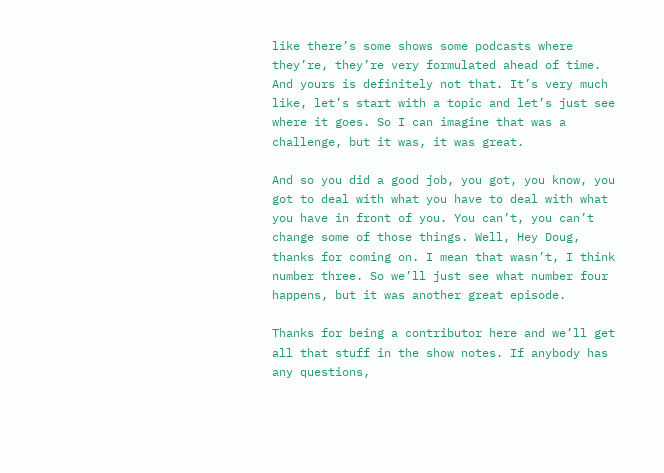like there’s some shows some podcasts where they’re, they’re very formulated ahead of time. And yours is definitely not that. It’s very much like, let’s start with a topic and let’s just see where it goes. So I can imagine that was a challenge, but it was, it was great.

And so you did a good job, you got, you know, you got to deal with what you have to deal with what you have in front of you. You can’t, you can’t change some of those things. Well, Hey Doug, thanks for coming on. I mean that wasn’t, I think number three. So we’ll just see what number four happens, but it was another great episode.

Thanks for being a contributor here and we’ll get all that stuff in the show notes. If anybody has any questions,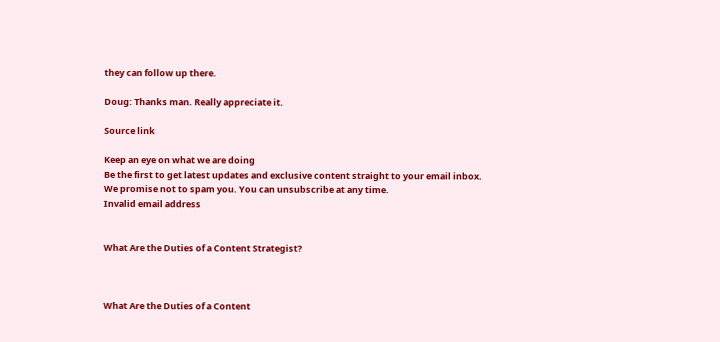they can follow up there.

Doug: Thanks man. Really appreciate it.

Source link

Keep an eye on what we are doing
Be the first to get latest updates and exclusive content straight to your email inbox.
We promise not to spam you. You can unsubscribe at any time.
Invalid email address


What Are the Duties of a Content Strategist?



What Are the Duties of a Content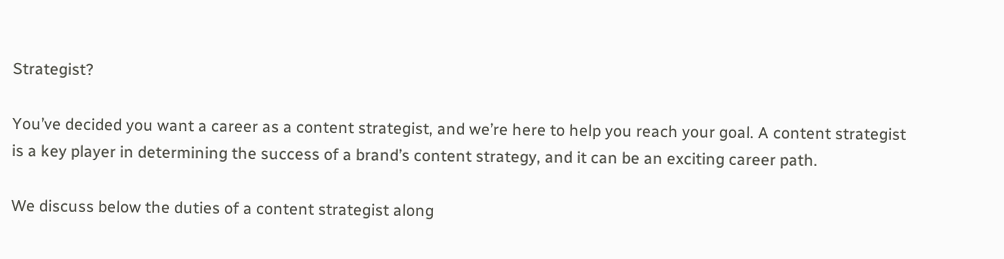Strategist?

You’ve decided you want a career as a content strategist, and we’re here to help you reach your goal. A content strategist is a key player in determining the success of a brand’s content strategy, and it can be an exciting career path.

We discuss below the duties of a content strategist along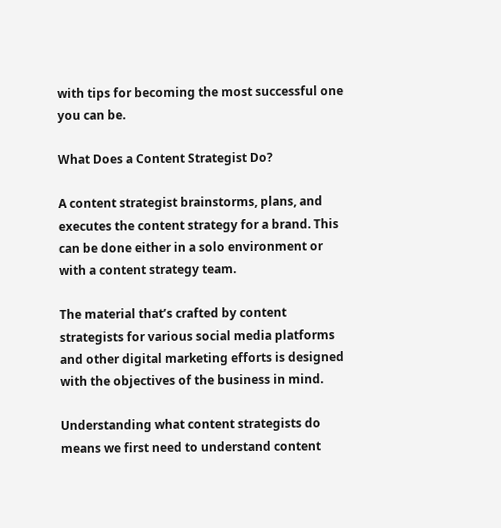with tips for becoming the most successful one you can be.

What Does a Content Strategist Do?

A content strategist brainstorms, plans, and executes the content strategy for a brand. This can be done either in a solo environment or with a content strategy team.

The material that’s crafted by content strategists for various social media platforms and other digital marketing efforts is designed with the objectives of the business in mind.

Understanding what content strategists do means we first need to understand content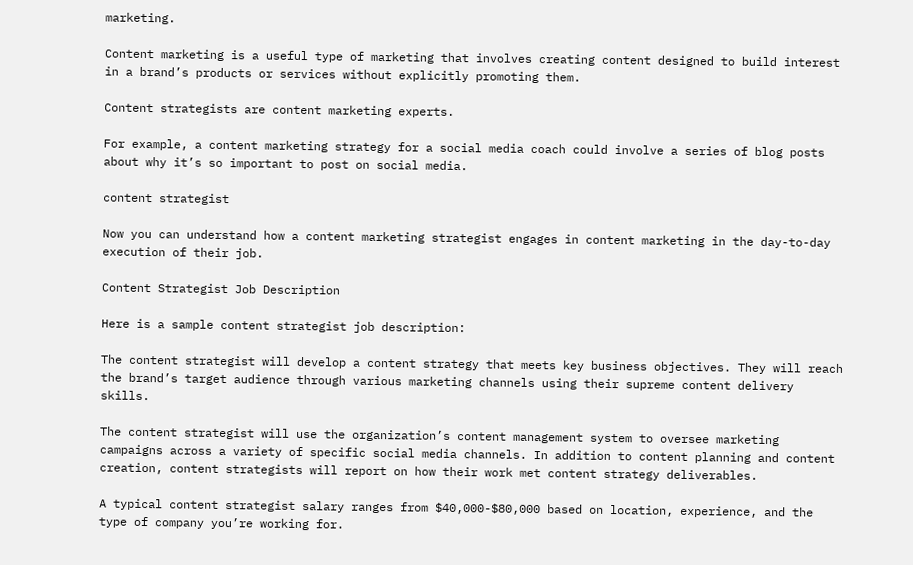marketing.

Content marketing is a useful type of marketing that involves creating content designed to build interest in a brand’s products or services without explicitly promoting them.

Content strategists are content marketing experts.

For example, a content marketing strategy for a social media coach could involve a series of blog posts about why it’s so important to post on social media.

content strategist

Now you can understand how a content marketing strategist engages in content marketing in the day-to-day execution of their job.

Content Strategist Job Description

Here is a sample content strategist job description:

The content strategist will develop a content strategy that meets key business objectives. They will reach the brand’s target audience through various marketing channels using their supreme content delivery skills.

The content strategist will use the organization’s content management system to oversee marketing campaigns across a variety of specific social media channels. In addition to content planning and content creation, content strategists will report on how their work met content strategy deliverables.

A typical content strategist salary ranges from $40,000-$80,000 based on location, experience, and the type of company you’re working for.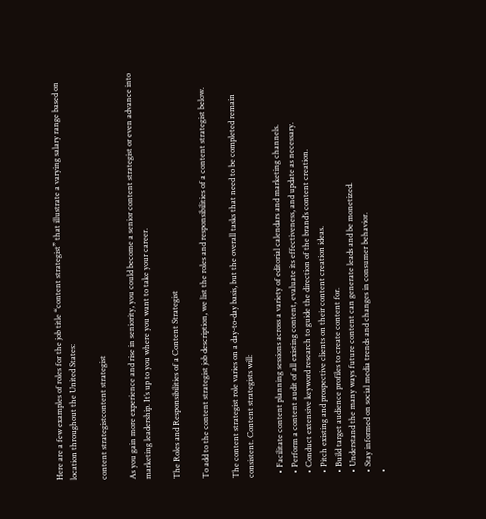Here are a few examples of roles for the job title “content strategist” that illustrate a varying salary range based on location throughout the United States:

content strategistcontent strategist

As you gain more experience and rise in seniority, you could become a senior content strategist or even advance into marketing leadership. It’s up to you where you want to take your career.

The Roles and Responsibilities of a Content Strategist

To add to the content strategist job description, we list the roles and responsibilities of a content strategist below.

The content strategist role varies on a day-to-day basis, but the overall tasks that need to be completed remain consistent. Content strategists will:

  • Facilitate content planning sessions across a variety of editorial calendars and marketing channels.
  • Perform a content audit of all existing content, evaluate its effectiveness, and update as necessary.
  • Conduct extensive keyword research to guide the direction of the brand’s content creation.
  • Pitch existing and prospective clients on their content creation ideas.
  • Build target audience profiles to create content for.
  • Understand the many ways future content can generate leads and be monetized.
  • Stay informed on social media trends and changes in consumer behavior.
  •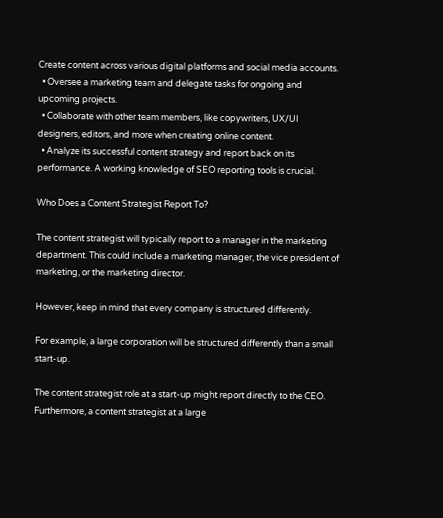Create content across various digital platforms and social media accounts.
  • Oversee a marketing team and delegate tasks for ongoing and upcoming projects.
  • Collaborate with other team members, like copywriters, UX/UI designers, editors, and more when creating online content.
  • Analyze its successful content strategy and report back on its performance. A working knowledge of SEO reporting tools is crucial.

Who Does a Content Strategist Report To?

The content strategist will typically report to a manager in the marketing department. This could include a marketing manager, the vice president of marketing, or the marketing director.

However, keep in mind that every company is structured differently.

For example, a large corporation will be structured differently than a small start-up.

The content strategist role at a start-up might report directly to the CEO. Furthermore, a content strategist at a large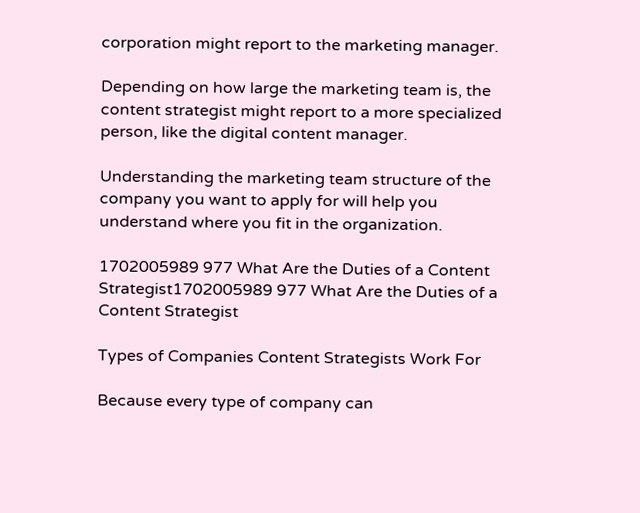corporation might report to the marketing manager.

Depending on how large the marketing team is, the content strategist might report to a more specialized person, like the digital content manager.

Understanding the marketing team structure of the company you want to apply for will help you understand where you fit in the organization.

1702005989 977 What Are the Duties of a Content Strategist1702005989 977 What Are the Duties of a Content Strategist

Types of Companies Content Strategists Work For

Because every type of company can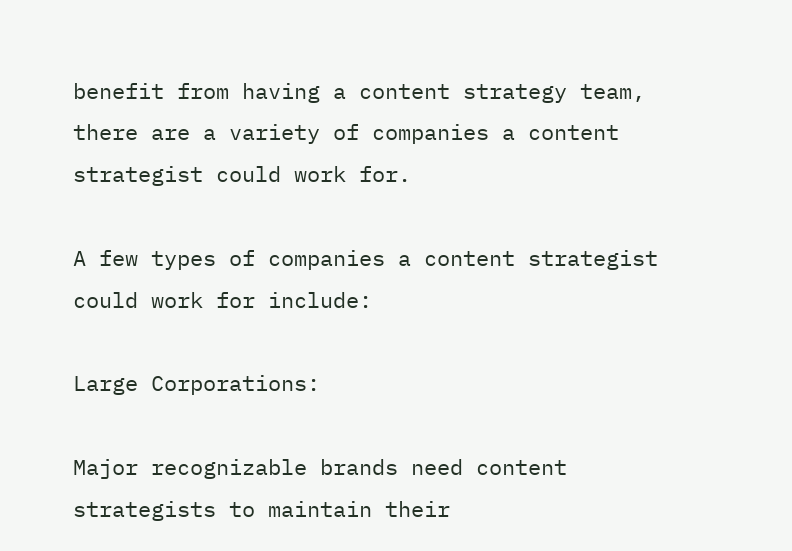benefit from having a content strategy team, there are a variety of companies a content strategist could work for.

A few types of companies a content strategist could work for include:

Large Corporations:

Major recognizable brands need content strategists to maintain their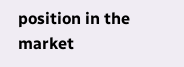position in the market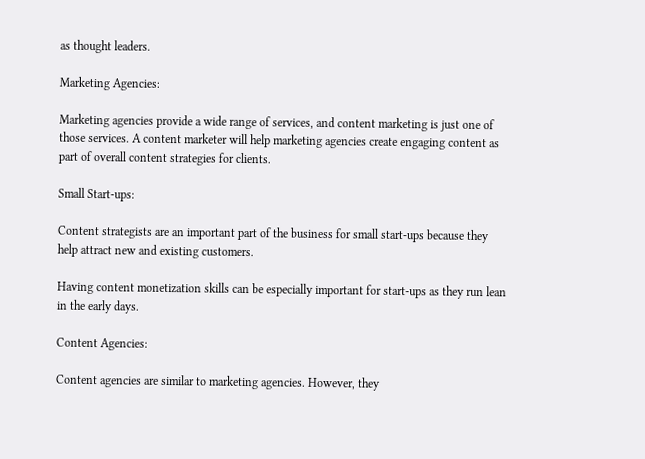as thought leaders.

Marketing Agencies:

Marketing agencies provide a wide range of services, and content marketing is just one of those services. A content marketer will help marketing agencies create engaging content as part of overall content strategies for clients.

Small Start-ups:

Content strategists are an important part of the business for small start-ups because they help attract new and existing customers.

Having content monetization skills can be especially important for start-ups as they run lean in the early days.

Content Agencies:

Content agencies are similar to marketing agencies. However, they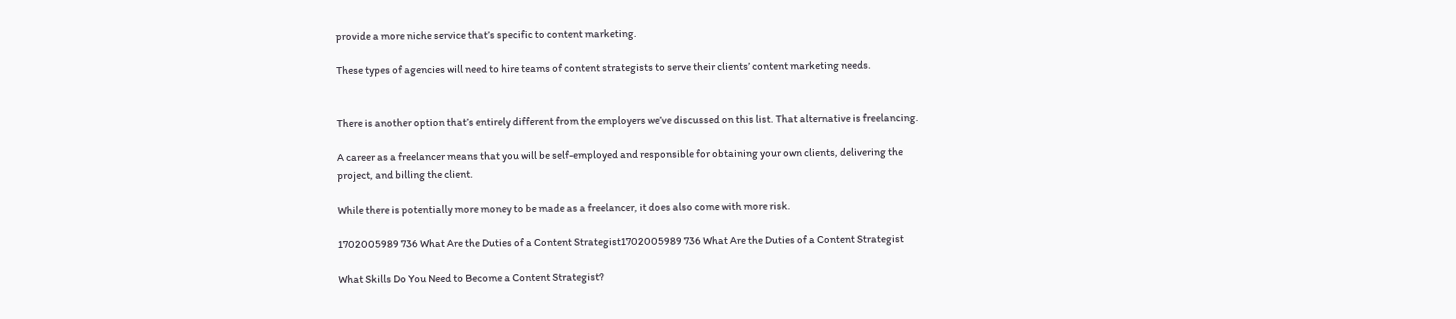provide a more niche service that’s specific to content marketing.

These types of agencies will need to hire teams of content strategists to serve their clients’ content marketing needs.


There is another option that’s entirely different from the employers we’ve discussed on this list. That alternative is freelancing.

A career as a freelancer means that you will be self-employed and responsible for obtaining your own clients, delivering the project, and billing the client.

While there is potentially more money to be made as a freelancer, it does also come with more risk.

1702005989 736 What Are the Duties of a Content Strategist1702005989 736 What Are the Duties of a Content Strategist

What Skills Do You Need to Become a Content Strategist?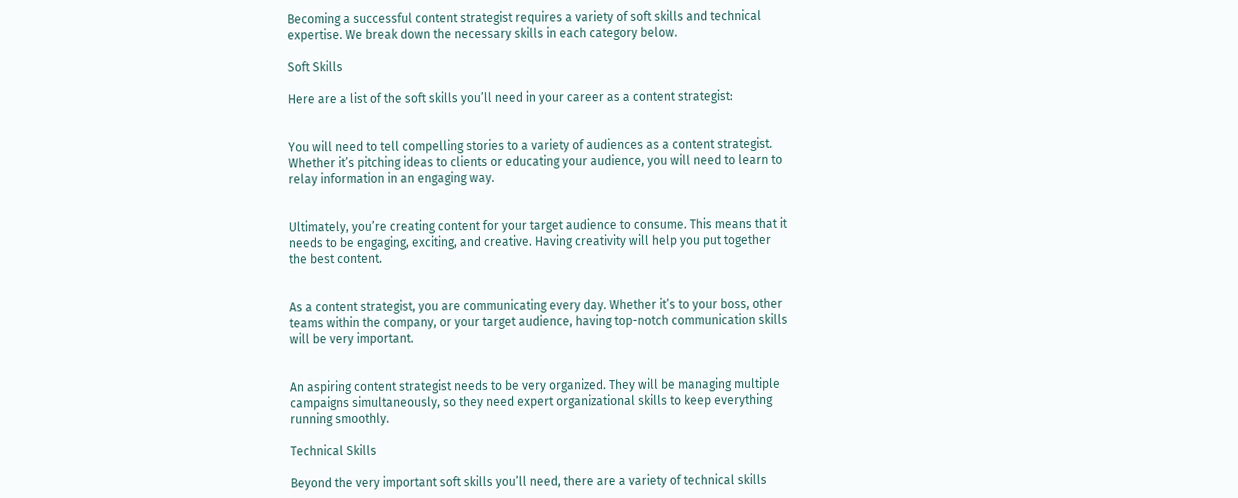Becoming a successful content strategist requires a variety of soft skills and technical expertise. We break down the necessary skills in each category below.

Soft Skills

Here are a list of the soft skills you’ll need in your career as a content strategist:


You will need to tell compelling stories to a variety of audiences as a content strategist. Whether it’s pitching ideas to clients or educating your audience, you will need to learn to relay information in an engaging way.


Ultimately, you’re creating content for your target audience to consume. This means that it needs to be engaging, exciting, and creative. Having creativity will help you put together the best content.


As a content strategist, you are communicating every day. Whether it’s to your boss, other teams within the company, or your target audience, having top-notch communication skills will be very important.


An aspiring content strategist needs to be very organized. They will be managing multiple campaigns simultaneously, so they need expert organizational skills to keep everything running smoothly.

Technical Skills

Beyond the very important soft skills you’ll need, there are a variety of technical skills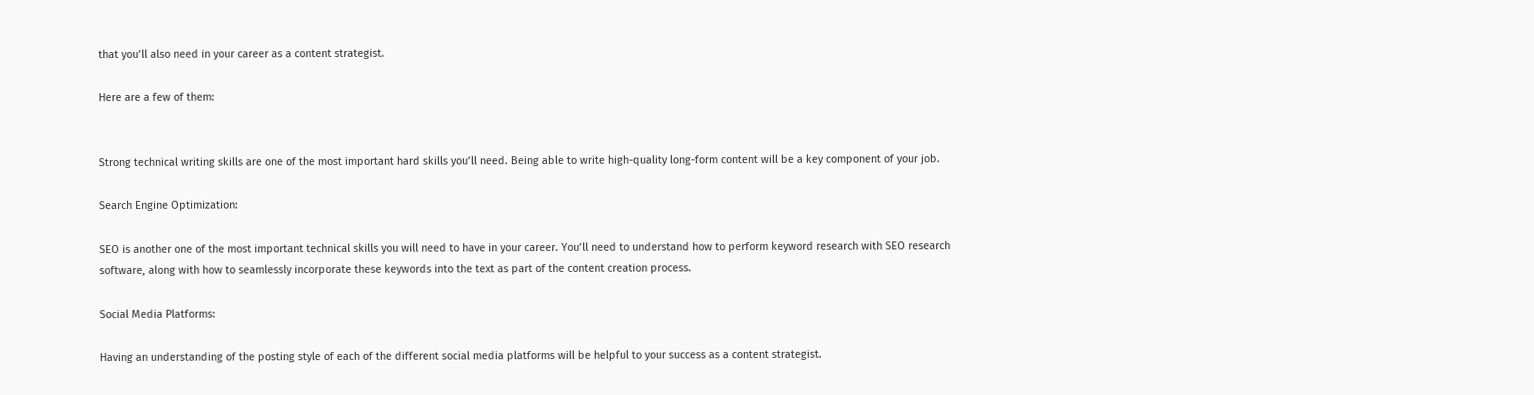that you’ll also need in your career as a content strategist.

Here are a few of them:


Strong technical writing skills are one of the most important hard skills you’ll need. Being able to write high-quality long-form content will be a key component of your job.

Search Engine Optimization:

SEO is another one of the most important technical skills you will need to have in your career. You’ll need to understand how to perform keyword research with SEO research software, along with how to seamlessly incorporate these keywords into the text as part of the content creation process.

Social Media Platforms:

Having an understanding of the posting style of each of the different social media platforms will be helpful to your success as a content strategist.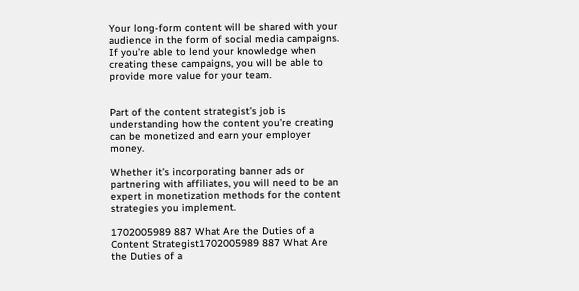Your long-form content will be shared with your audience in the form of social media campaigns. If you’re able to lend your knowledge when creating these campaigns, you will be able to provide more value for your team.


Part of the content strategist’s job is understanding how the content you’re creating can be monetized and earn your employer money.

Whether it’s incorporating banner ads or partnering with affiliates, you will need to be an expert in monetization methods for the content strategies you implement.

1702005989 887 What Are the Duties of a Content Strategist1702005989 887 What Are the Duties of a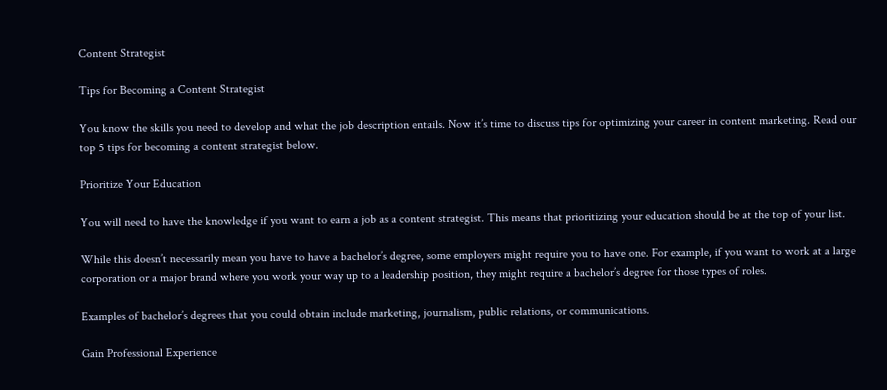Content Strategist

Tips for Becoming a Content Strategist

You know the skills you need to develop and what the job description entails. Now it’s time to discuss tips for optimizing your career in content marketing. Read our top 5 tips for becoming a content strategist below.

Prioritize Your Education

You will need to have the knowledge if you want to earn a job as a content strategist. This means that prioritizing your education should be at the top of your list.

While this doesn’t necessarily mean you have to have a bachelor’s degree, some employers might require you to have one. For example, if you want to work at a large corporation or a major brand where you work your way up to a leadership position, they might require a bachelor’s degree for those types of roles.

Examples of bachelor’s degrees that you could obtain include marketing, journalism, public relations, or communications.

Gain Professional Experience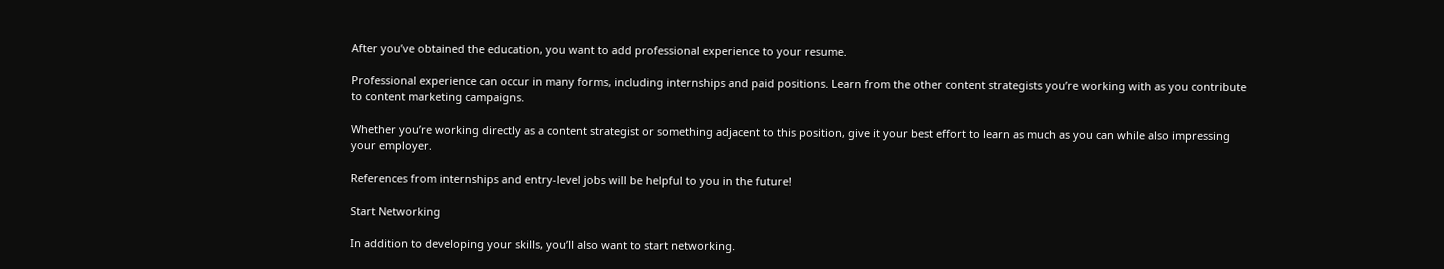After you’ve obtained the education, you want to add professional experience to your resume.

Professional experience can occur in many forms, including internships and paid positions. Learn from the other content strategists you’re working with as you contribute to content marketing campaigns.

Whether you’re working directly as a content strategist or something adjacent to this position, give it your best effort to learn as much as you can while also impressing your employer.

References from internships and entry-level jobs will be helpful to you in the future!

Start Networking

In addition to developing your skills, you’ll also want to start networking.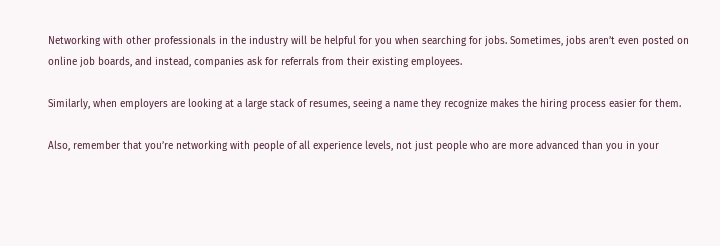Networking with other professionals in the industry will be helpful for you when searching for jobs. Sometimes, jobs aren’t even posted on online job boards, and instead, companies ask for referrals from their existing employees.

Similarly, when employers are looking at a large stack of resumes, seeing a name they recognize makes the hiring process easier for them.

Also, remember that you’re networking with people of all experience levels, not just people who are more advanced than you in your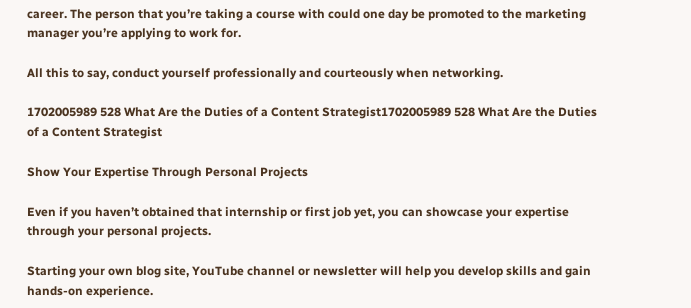career. The person that you’re taking a course with could one day be promoted to the marketing manager you’re applying to work for.

All this to say, conduct yourself professionally and courteously when networking.

1702005989 528 What Are the Duties of a Content Strategist1702005989 528 What Are the Duties of a Content Strategist

Show Your Expertise Through Personal Projects

Even if you haven’t obtained that internship or first job yet, you can showcase your expertise through your personal projects.

Starting your own blog site, YouTube channel or newsletter will help you develop skills and gain hands-on experience.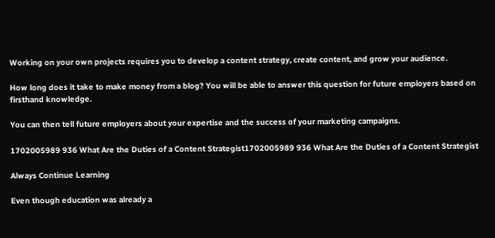Working on your own projects requires you to develop a content strategy, create content, and grow your audience.

How long does it take to make money from a blog? You will be able to answer this question for future employers based on firsthand knowledge.

You can then tell future employers about your expertise and the success of your marketing campaigns.

1702005989 936 What Are the Duties of a Content Strategist1702005989 936 What Are the Duties of a Content Strategist

Always Continue Learning

Even though education was already a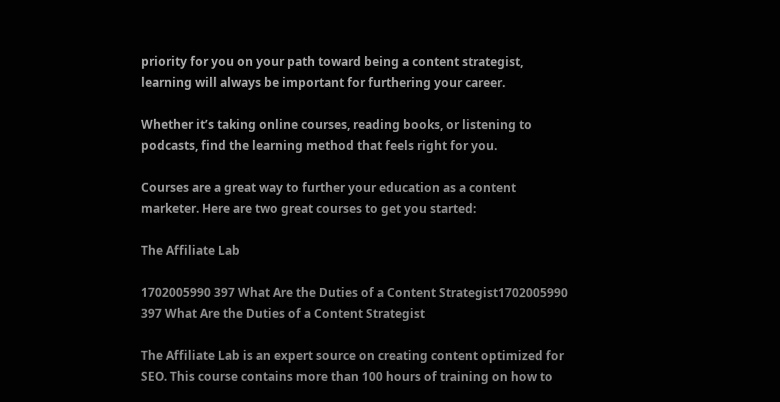priority for you on your path toward being a content strategist, learning will always be important for furthering your career.

Whether it’s taking online courses, reading books, or listening to podcasts, find the learning method that feels right for you.

Courses are a great way to further your education as a content marketer. Here are two great courses to get you started:

The Affiliate Lab

1702005990 397 What Are the Duties of a Content Strategist1702005990 397 What Are the Duties of a Content Strategist

The Affiliate Lab is an expert source on creating content optimized for SEO. This course contains more than 100 hours of training on how to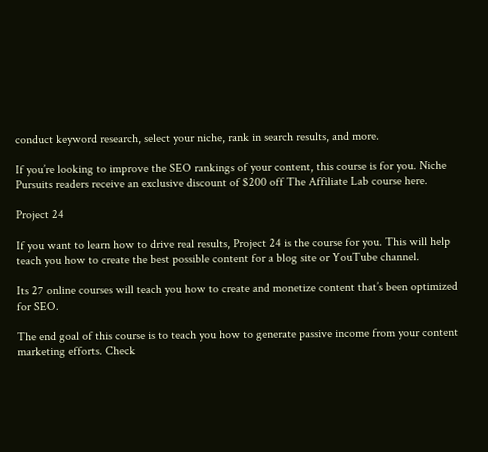conduct keyword research, select your niche, rank in search results, and more.

If you’re looking to improve the SEO rankings of your content, this course is for you. Niche Pursuits readers receive an exclusive discount of $200 off The Affiliate Lab course here.

Project 24

If you want to learn how to drive real results, Project 24 is the course for you. This will help teach you how to create the best possible content for a blog site or YouTube channel.

Its 27 online courses will teach you how to create and monetize content that’s been optimized for SEO.

The end goal of this course is to teach you how to generate passive income from your content marketing efforts. Check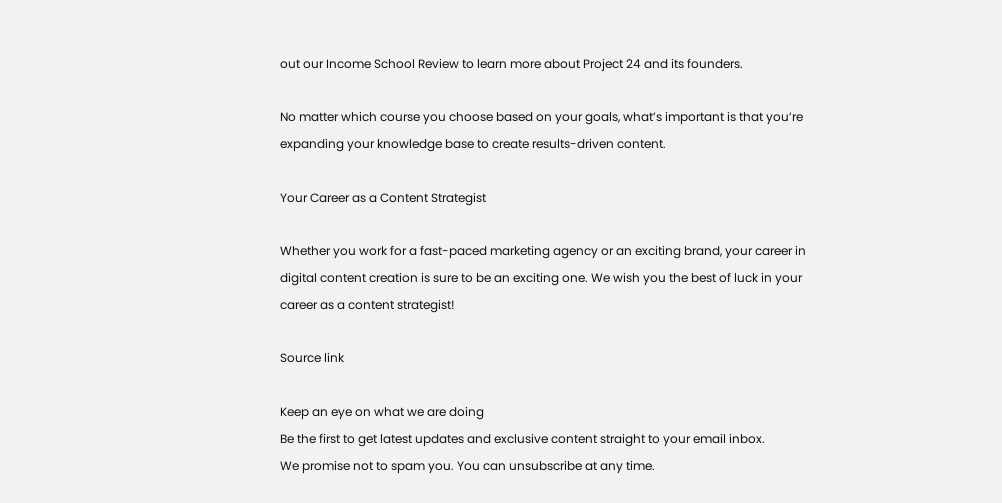out our Income School Review to learn more about Project 24 and its founders.

No matter which course you choose based on your goals, what’s important is that you’re expanding your knowledge base to create results-driven content.

Your Career as a Content Strategist

Whether you work for a fast-paced marketing agency or an exciting brand, your career in digital content creation is sure to be an exciting one. We wish you the best of luck in your career as a content strategist!

Source link

Keep an eye on what we are doing
Be the first to get latest updates and exclusive content straight to your email inbox.
We promise not to spam you. You can unsubscribe at any time.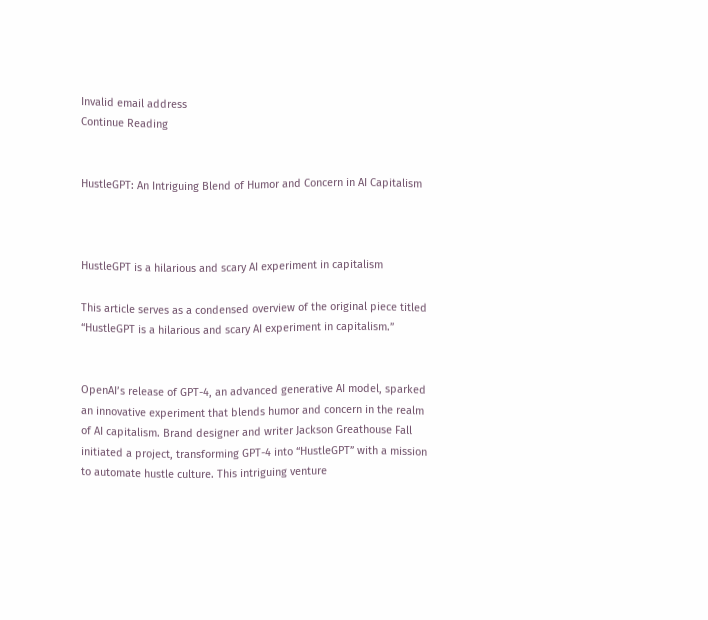Invalid email address
Continue Reading


HustleGPT: An Intriguing Blend of Humor and Concern in AI Capitalism



HustleGPT is a hilarious and scary AI experiment in capitalism

This article serves as a condensed overview of the original piece titled “HustleGPT is a hilarious and scary AI experiment in capitalism.”


OpenAI’s release of GPT-4, an advanced generative AI model, sparked an innovative experiment that blends humor and concern in the realm of AI capitalism. Brand designer and writer Jackson Greathouse Fall initiated a project, transforming GPT-4 into “HustleGPT” with a mission to automate hustle culture. This intriguing venture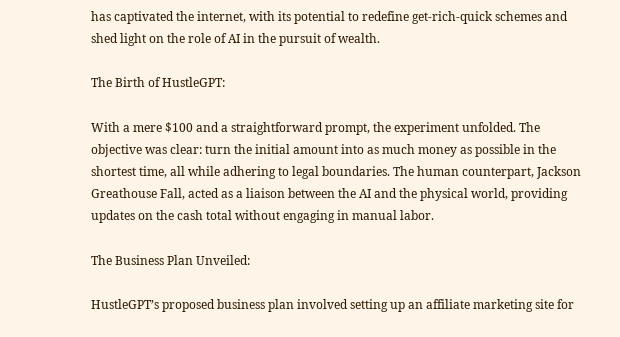has captivated the internet, with its potential to redefine get-rich-quick schemes and shed light on the role of AI in the pursuit of wealth.

The Birth of HustleGPT:

With a mere $100 and a straightforward prompt, the experiment unfolded. The objective was clear: turn the initial amount into as much money as possible in the shortest time, all while adhering to legal boundaries. The human counterpart, Jackson Greathouse Fall, acted as a liaison between the AI and the physical world, providing updates on the cash total without engaging in manual labor.

The Business Plan Unveiled:

HustleGPT’s proposed business plan involved setting up an affiliate marketing site for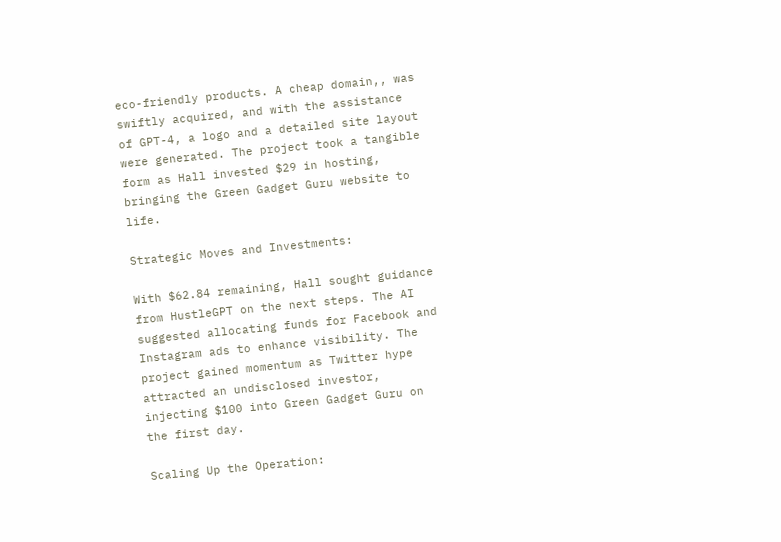eco-friendly products. A cheap domain,, was swiftly acquired, and with the assistance of GPT-4, a logo and a detailed site layout were generated. The project took a tangible form as Hall invested $29 in hosting, bringing the Green Gadget Guru website to life.

Strategic Moves and Investments:

With $62.84 remaining, Hall sought guidance from HustleGPT on the next steps. The AI suggested allocating funds for Facebook and Instagram ads to enhance visibility. The project gained momentum as Twitter hype attracted an undisclosed investor, injecting $100 into Green Gadget Guru on the first day.

Scaling Up the Operation: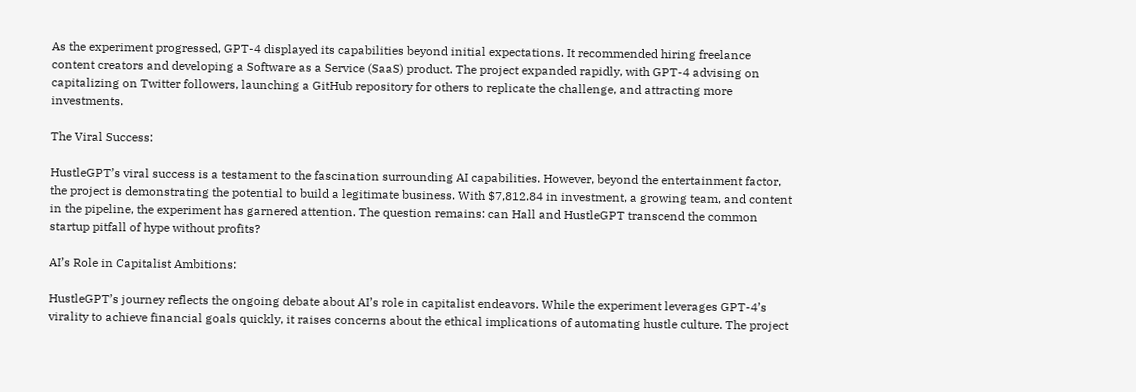As the experiment progressed, GPT-4 displayed its capabilities beyond initial expectations. It recommended hiring freelance content creators and developing a Software as a Service (SaaS) product. The project expanded rapidly, with GPT-4 advising on capitalizing on Twitter followers, launching a GitHub repository for others to replicate the challenge, and attracting more investments.

The Viral Success:

HustleGPT’s viral success is a testament to the fascination surrounding AI capabilities. However, beyond the entertainment factor, the project is demonstrating the potential to build a legitimate business. With $7,812.84 in investment, a growing team, and content in the pipeline, the experiment has garnered attention. The question remains: can Hall and HustleGPT transcend the common startup pitfall of hype without profits?

AI’s Role in Capitalist Ambitions:

HustleGPT’s journey reflects the ongoing debate about AI’s role in capitalist endeavors. While the experiment leverages GPT-4’s virality to achieve financial goals quickly, it raises concerns about the ethical implications of automating hustle culture. The project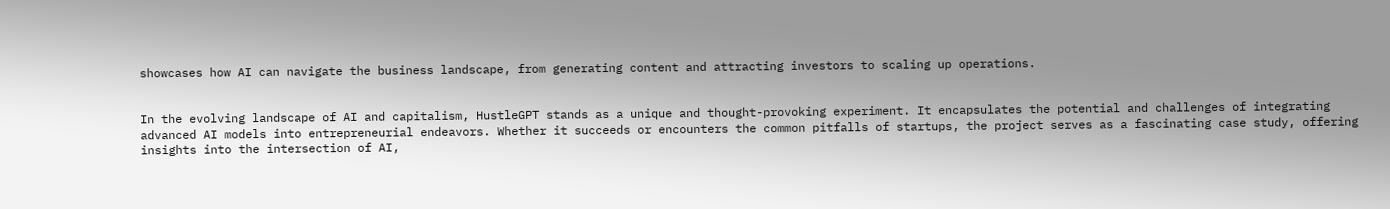showcases how AI can navigate the business landscape, from generating content and attracting investors to scaling up operations.


In the evolving landscape of AI and capitalism, HustleGPT stands as a unique and thought-provoking experiment. It encapsulates the potential and challenges of integrating advanced AI models into entrepreneurial endeavors. Whether it succeeds or encounters the common pitfalls of startups, the project serves as a fascinating case study, offering insights into the intersection of AI,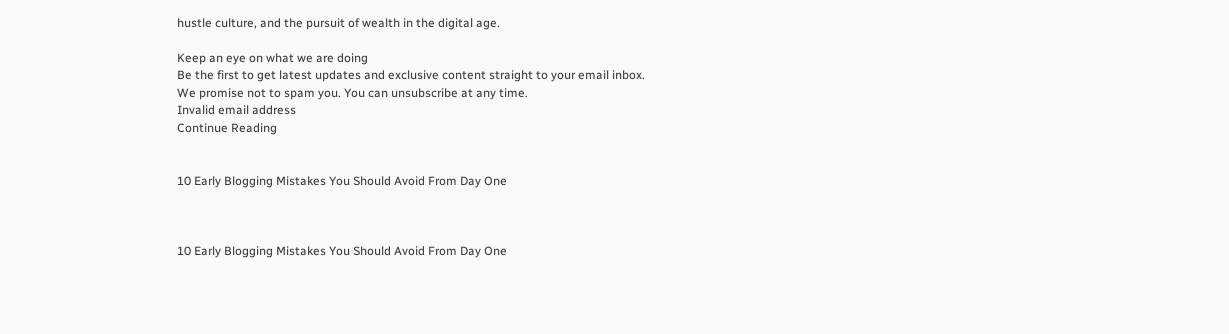hustle culture, and the pursuit of wealth in the digital age.

Keep an eye on what we are doing
Be the first to get latest updates and exclusive content straight to your email inbox.
We promise not to spam you. You can unsubscribe at any time.
Invalid email address
Continue Reading


10 Early Blogging Mistakes You Should Avoid From Day One



10 Early Blogging Mistakes You Should Avoid From Day One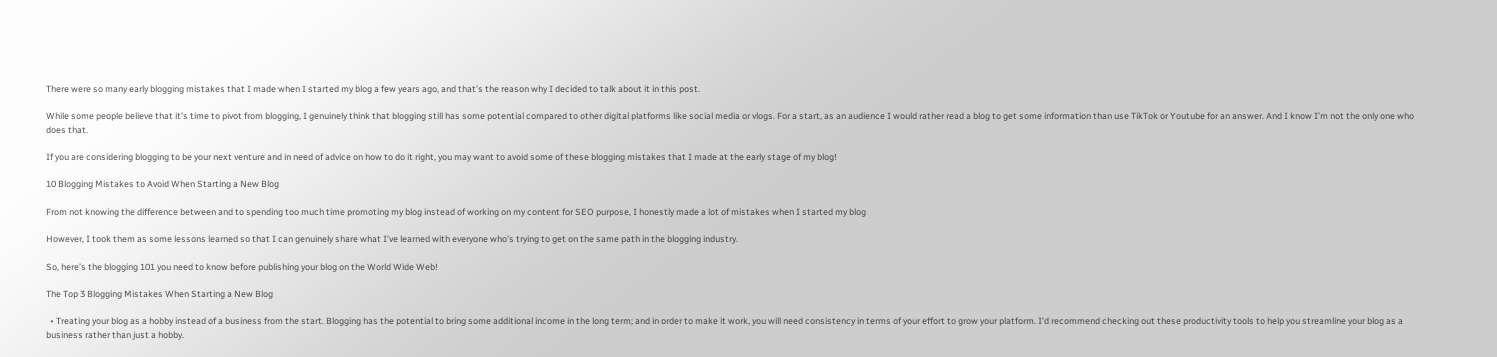There were so many early blogging mistakes that I made when I started my blog a few years ago, and that’s the reason why I decided to talk about it in this post.

While some people believe that it’s time to pivot from blogging, I genuinely think that blogging still has some potential compared to other digital platforms like social media or vlogs. For a start, as an audience I would rather read a blog to get some information than use TikTok or Youtube for an answer. And I know I’m not the only one who does that.

If you are considering blogging to be your next venture and in need of advice on how to do it right, you may want to avoid some of these blogging mistakes that I made at the early stage of my blog!

10 Blogging Mistakes to Avoid When Starting a New Blog

From not knowing the difference between and to spending too much time promoting my blog instead of working on my content for SEO purpose, I honestly made a lot of mistakes when I started my blog

However, I took them as some lessons learned so that I can genuinely share what I’ve learned with everyone who’s trying to get on the same path in the blogging industry.

So, here’s the blogging 101 you need to know before publishing your blog on the World Wide Web!

The Top 3 Blogging Mistakes When Starting a New Blog

  • Treating your blog as a hobby instead of a business from the start. Blogging has the potential to bring some additional income in the long term; and in order to make it work, you will need consistency in terms of your effort to grow your platform. I’d recommend checking out these productivity tools to help you streamline your blog as a business rather than just a hobby.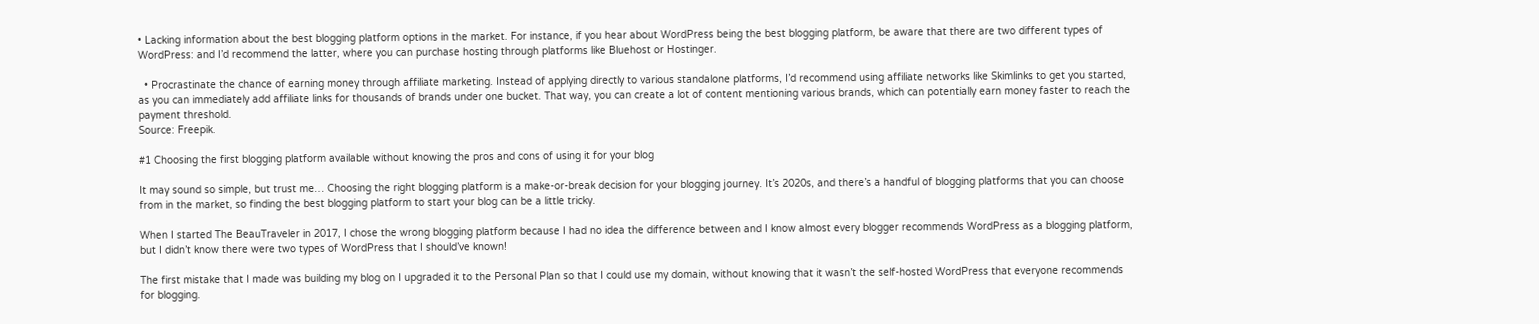• Lacking information about the best blogging platform options in the market. For instance, if you hear about WordPress being the best blogging platform, be aware that there are two different types of WordPress: and I’d recommend the latter, where you can purchase hosting through platforms like Bluehost or Hostinger.

  • Procrastinate the chance of earning money through affiliate marketing. Instead of applying directly to various standalone platforms, I’d recommend using affiliate networks like Skimlinks to get you started, as you can immediately add affiliate links for thousands of brands under one bucket. That way, you can create a lot of content mentioning various brands, which can potentially earn money faster to reach the payment threshold.
Source: Freepik.

#1 Choosing the first blogging platform available without knowing the pros and cons of using it for your blog

It may sound so simple, but trust me… Choosing the right blogging platform is a make-or-break decision for your blogging journey. It’s 2020s, and there’s a handful of blogging platforms that you can choose from in the market, so finding the best blogging platform to start your blog can be a little tricky.

When I started The BeauTraveler in 2017, I chose the wrong blogging platform because I had no idea the difference between and I know almost every blogger recommends WordPress as a blogging platform, but I didn’t know there were two types of WordPress that I should’ve known!

The first mistake that I made was building my blog on I upgraded it to the Personal Plan so that I could use my domain, without knowing that it wasn’t the self-hosted WordPress that everyone recommends for blogging.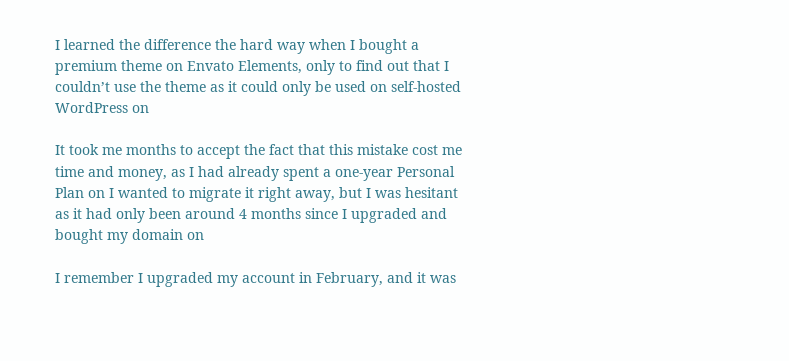I learned the difference the hard way when I bought a premium theme on Envato Elements, only to find out that I couldn’t use the theme as it could only be used on self-hosted WordPress on

It took me months to accept the fact that this mistake cost me time and money, as I had already spent a one-year Personal Plan on I wanted to migrate it right away, but I was hesitant as it had only been around 4 months since I upgraded and bought my domain on

I remember I upgraded my account in February, and it was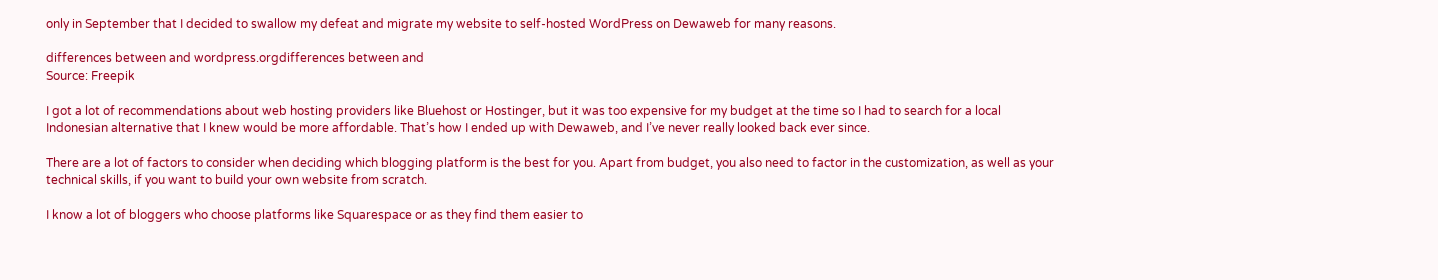only in September that I decided to swallow my defeat and migrate my website to self-hosted WordPress on Dewaweb for many reasons.

differences between and wordpress.orgdifferences between and
Source: Freepik

I got a lot of recommendations about web hosting providers like Bluehost or Hostinger, but it was too expensive for my budget at the time so I had to search for a local Indonesian alternative that I knew would be more affordable. That’s how I ended up with Dewaweb, and I’ve never really looked back ever since.

There are a lot of factors to consider when deciding which blogging platform is the best for you. Apart from budget, you also need to factor in the customization, as well as your technical skills, if you want to build your own website from scratch.

I know a lot of bloggers who choose platforms like Squarespace or as they find them easier to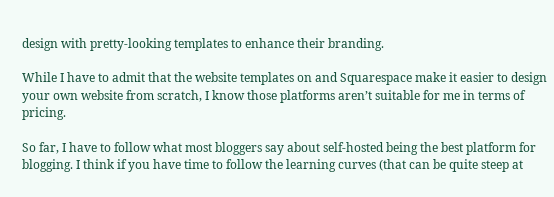design with pretty-looking templates to enhance their branding.

While I have to admit that the website templates on and Squarespace make it easier to design your own website from scratch, I know those platforms aren’t suitable for me in terms of pricing.

So far, I have to follow what most bloggers say about self-hosted being the best platform for blogging. I think if you have time to follow the learning curves (that can be quite steep at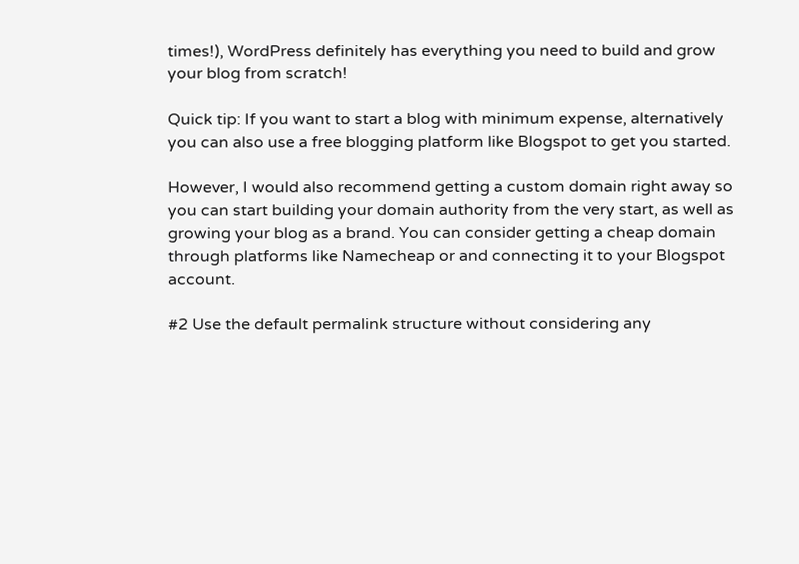times!), WordPress definitely has everything you need to build and grow your blog from scratch!

Quick tip: If you want to start a blog with minimum expense, alternatively you can also use a free blogging platform like Blogspot to get you started.

However, I would also recommend getting a custom domain right away so you can start building your domain authority from the very start, as well as growing your blog as a brand. You can consider getting a cheap domain through platforms like Namecheap or and connecting it to your Blogspot account.

#2 Use the default permalink structure without considering any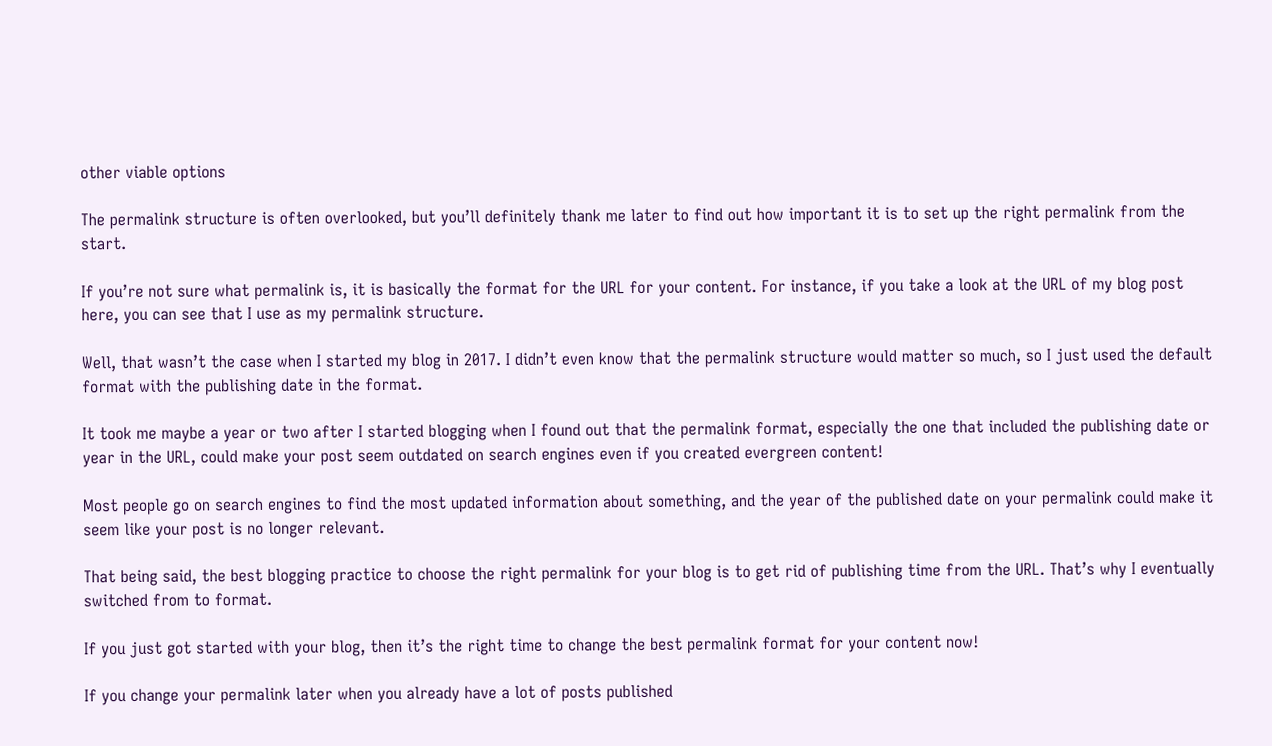other viable options

The permalink structure is often overlooked, but you’ll definitely thank me later to find out how important it is to set up the right permalink from the start.

If you’re not sure what permalink is, it is basically the format for the URL for your content. For instance, if you take a look at the URL of my blog post here, you can see that I use as my permalink structure.

Well, that wasn’t the case when I started my blog in 2017. I didn’t even know that the permalink structure would matter so much, so I just used the default format with the publishing date in the format.

It took me maybe a year or two after I started blogging when I found out that the permalink format, especially the one that included the publishing date or year in the URL, could make your post seem outdated on search engines even if you created evergreen content!

Most people go on search engines to find the most updated information about something, and the year of the published date on your permalink could make it seem like your post is no longer relevant.

That being said, the best blogging practice to choose the right permalink for your blog is to get rid of publishing time from the URL. That’s why I eventually switched from to format.

If you just got started with your blog, then it’s the right time to change the best permalink format for your content now!

If you change your permalink later when you already have a lot of posts published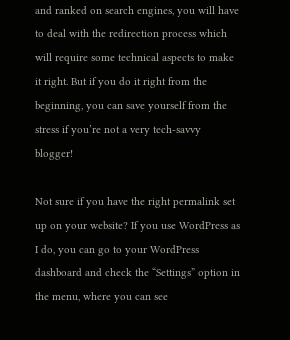and ranked on search engines, you will have to deal with the redirection process which will require some technical aspects to make it right. But if you do it right from the beginning, you can save yourself from the stress if you’re not a very tech-savvy blogger!

Not sure if you have the right permalink set up on your website? If you use WordPress as I do, you can go to your WordPress dashboard and check the “Settings” option in the menu, where you can see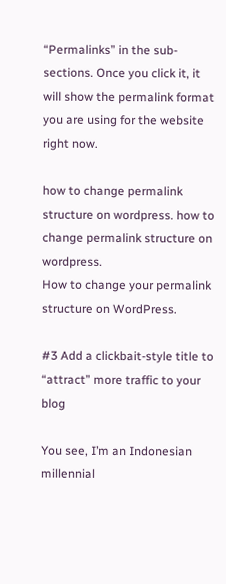“Permalinks” in the sub-sections. Once you click it, it will show the permalink format you are using for the website right now.

how to change permalink structure on wordpress. how to change permalink structure on wordpress.
How to change your permalink structure on WordPress.

#3 Add a clickbait-style title to “attract” more traffic to your blog

You see, I’m an Indonesian millennial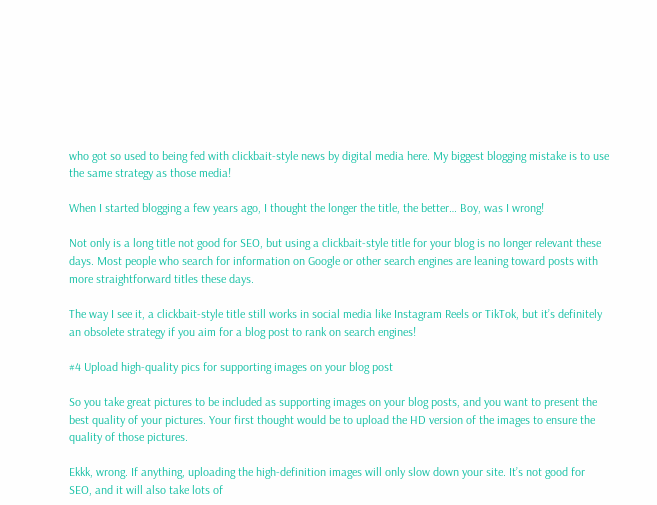who got so used to being fed with clickbait-style news by digital media here. My biggest blogging mistake is to use the same strategy as those media!

When I started blogging a few years ago, I thought the longer the title, the better… Boy, was I wrong!

Not only is a long title not good for SEO, but using a clickbait-style title for your blog is no longer relevant these days. Most people who search for information on Google or other search engines are leaning toward posts with more straightforward titles these days.

The way I see it, a clickbait-style title still works in social media like Instagram Reels or TikTok, but it’s definitely an obsolete strategy if you aim for a blog post to rank on search engines!

#4 Upload high-quality pics for supporting images on your blog post

So you take great pictures to be included as supporting images on your blog posts, and you want to present the best quality of your pictures. Your first thought would be to upload the HD version of the images to ensure the quality of those pictures.

Ekkk, wrong. If anything, uploading the high-definition images will only slow down your site. It’s not good for SEO, and it will also take lots of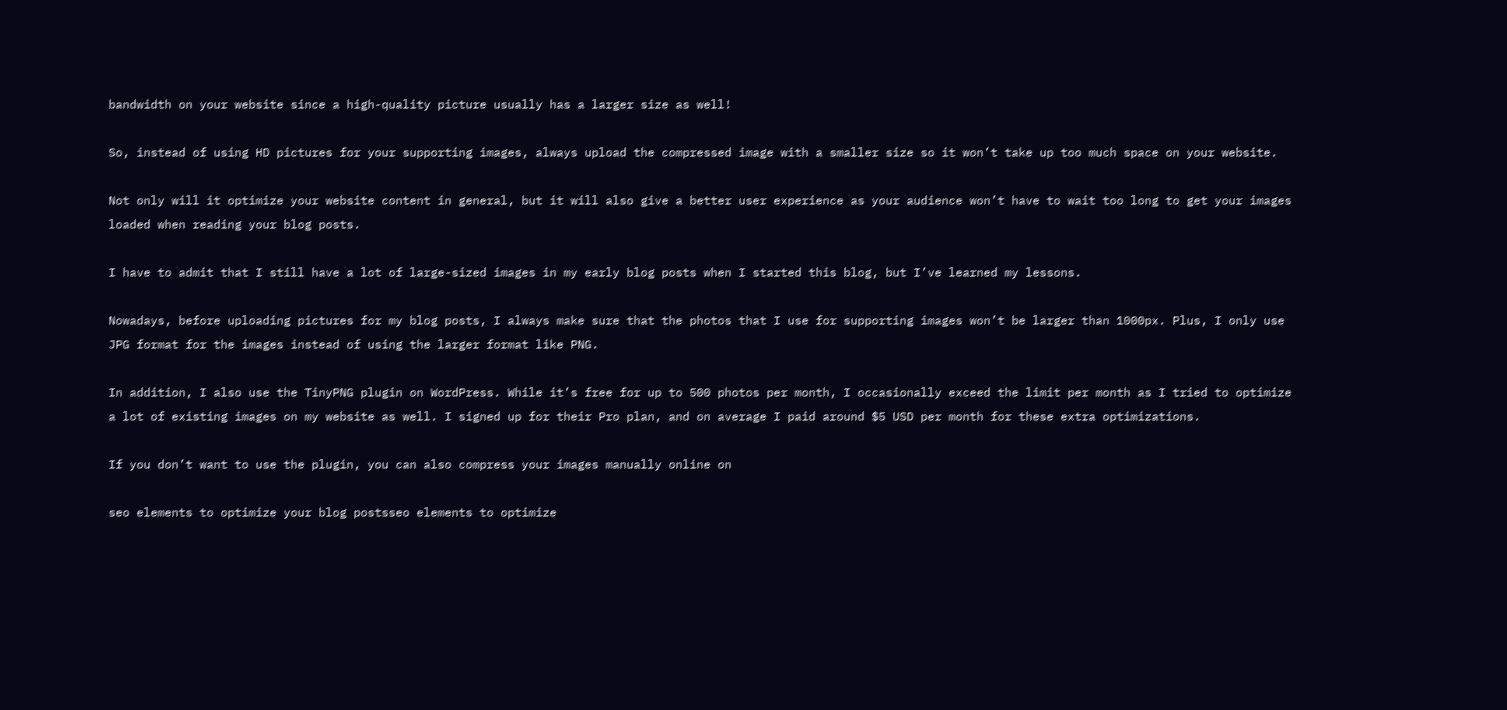bandwidth on your website since a high-quality picture usually has a larger size as well!

So, instead of using HD pictures for your supporting images, always upload the compressed image with a smaller size so it won’t take up too much space on your website.

Not only will it optimize your website content in general, but it will also give a better user experience as your audience won’t have to wait too long to get your images loaded when reading your blog posts.

I have to admit that I still have a lot of large-sized images in my early blog posts when I started this blog, but I’ve learned my lessons.

Nowadays, before uploading pictures for my blog posts, I always make sure that the photos that I use for supporting images won’t be larger than 1000px. Plus, I only use JPG format for the images instead of using the larger format like PNG.

In addition, I also use the TinyPNG plugin on WordPress. While it’s free for up to 500 photos per month, I occasionally exceed the limit per month as I tried to optimize a lot of existing images on my website as well. I signed up for their Pro plan, and on average I paid around $5 USD per month for these extra optimizations.

If you don’t want to use the plugin, you can also compress your images manually online on

seo elements to optimize your blog postsseo elements to optimize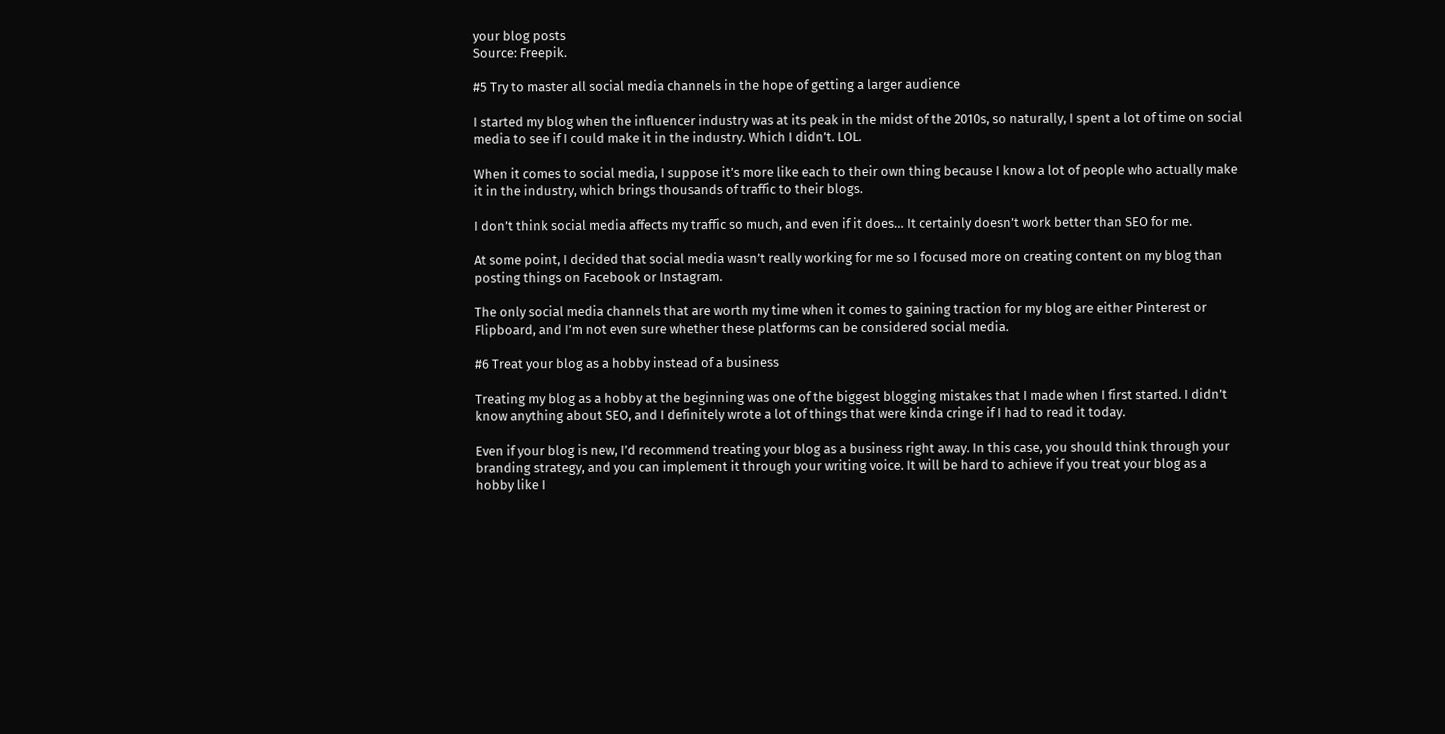your blog posts
Source: Freepik.

#5 Try to master all social media channels in the hope of getting a larger audience

I started my blog when the influencer industry was at its peak in the midst of the 2010s, so naturally, I spent a lot of time on social media to see if I could make it in the industry. Which I didn’t. LOL.

When it comes to social media, I suppose it’s more like each to their own thing because I know a lot of people who actually make it in the industry, which brings thousands of traffic to their blogs.

I don’t think social media affects my traffic so much, and even if it does… It certainly doesn’t work better than SEO for me.

At some point, I decided that social media wasn’t really working for me so I focused more on creating content on my blog than posting things on Facebook or Instagram.

The only social media channels that are worth my time when it comes to gaining traction for my blog are either Pinterest or Flipboard, and I’m not even sure whether these platforms can be considered social media.

#6 Treat your blog as a hobby instead of a business

Treating my blog as a hobby at the beginning was one of the biggest blogging mistakes that I made when I first started. I didn’t know anything about SEO, and I definitely wrote a lot of things that were kinda cringe if I had to read it today.

Even if your blog is new, I’d recommend treating your blog as a business right away. In this case, you should think through your branding strategy, and you can implement it through your writing voice. It will be hard to achieve if you treat your blog as a hobby like I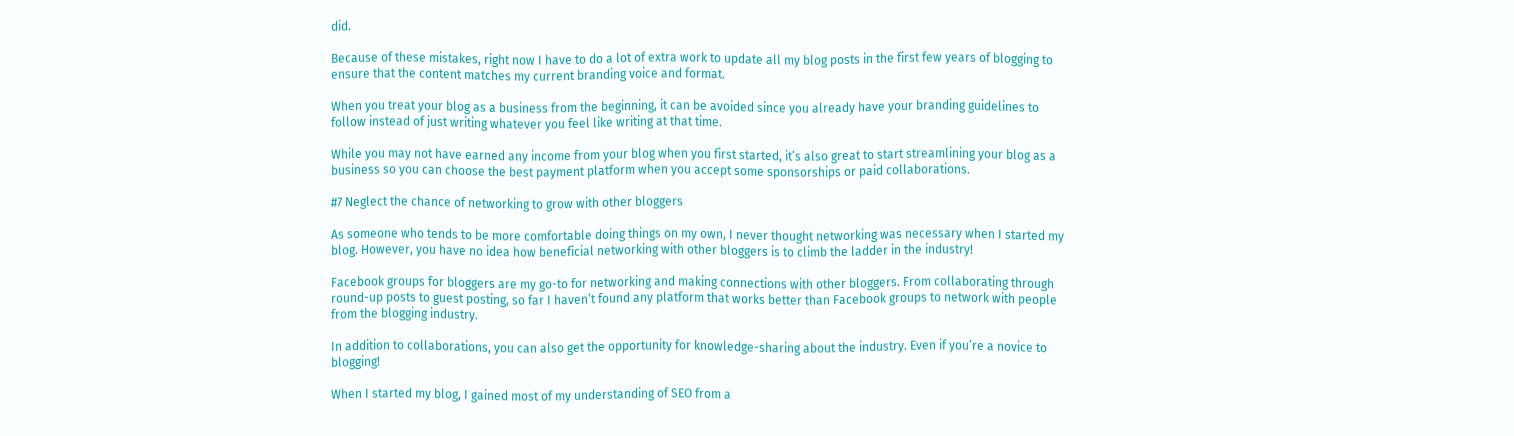did.

Because of these mistakes, right now I have to do a lot of extra work to update all my blog posts in the first few years of blogging to ensure that the content matches my current branding voice and format.

When you treat your blog as a business from the beginning, it can be avoided since you already have your branding guidelines to follow instead of just writing whatever you feel like writing at that time.

While you may not have earned any income from your blog when you first started, it’s also great to start streamlining your blog as a business so you can choose the best payment platform when you accept some sponsorships or paid collaborations.

#7 Neglect the chance of networking to grow with other bloggers

As someone who tends to be more comfortable doing things on my own, I never thought networking was necessary when I started my blog. However, you have no idea how beneficial networking with other bloggers is to climb the ladder in the industry!

Facebook groups for bloggers are my go-to for networking and making connections with other bloggers. From collaborating through round-up posts to guest posting, so far I haven’t found any platform that works better than Facebook groups to network with people from the blogging industry.

In addition to collaborations, you can also get the opportunity for knowledge-sharing about the industry. Even if you’re a novice to blogging!

When I started my blog, I gained most of my understanding of SEO from a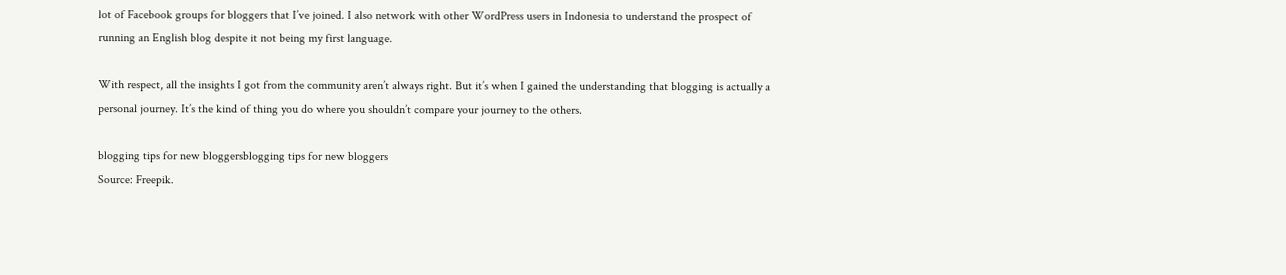lot of Facebook groups for bloggers that I’ve joined. I also network with other WordPress users in Indonesia to understand the prospect of running an English blog despite it not being my first language.

With respect, all the insights I got from the community aren’t always right. But it’s when I gained the understanding that blogging is actually a personal journey. It’s the kind of thing you do where you shouldn’t compare your journey to the others.

blogging tips for new bloggersblogging tips for new bloggers
Source: Freepik.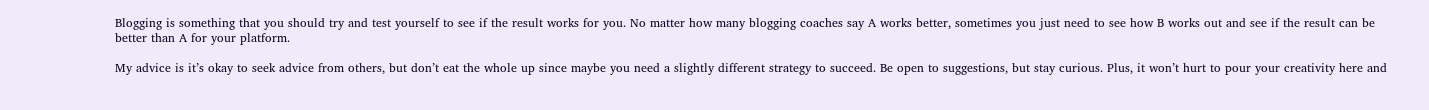Blogging is something that you should try and test yourself to see if the result works for you. No matter how many blogging coaches say A works better, sometimes you just need to see how B works out and see if the result can be better than A for your platform.

My advice is it’s okay to seek advice from others, but don’t eat the whole up since maybe you need a slightly different strategy to succeed. Be open to suggestions, but stay curious. Plus, it won’t hurt to pour your creativity here and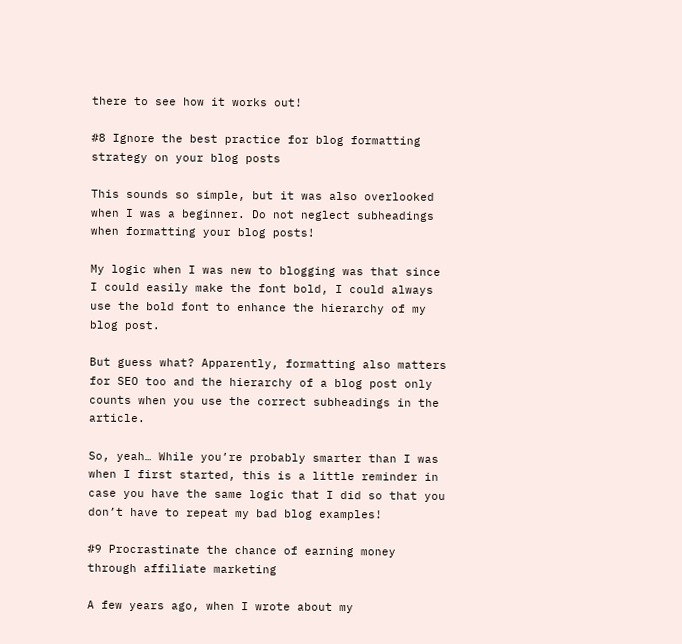there to see how it works out!

#8 Ignore the best practice for blog formatting strategy on your blog posts

This sounds so simple, but it was also overlooked when I was a beginner. Do not neglect subheadings when formatting your blog posts!

My logic when I was new to blogging was that since I could easily make the font bold, I could always use the bold font to enhance the hierarchy of my blog post.

But guess what? Apparently, formatting also matters for SEO too and the hierarchy of a blog post only counts when you use the correct subheadings in the article.

So, yeah… While you’re probably smarter than I was when I first started, this is a little reminder in case you have the same logic that I did so that you don’t have to repeat my bad blog examples!

#9 Procrastinate the chance of earning money through affiliate marketing

A few years ago, when I wrote about my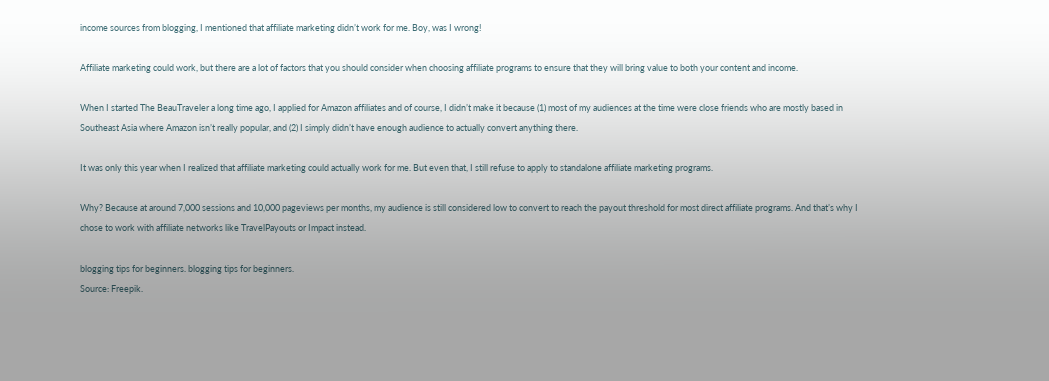income sources from blogging, I mentioned that affiliate marketing didn’t work for me. Boy, was I wrong!

Affiliate marketing could work, but there are a lot of factors that you should consider when choosing affiliate programs to ensure that they will bring value to both your content and income.

When I started The BeauTraveler a long time ago, I applied for Amazon affiliates and of course, I didn’t make it because (1) most of my audiences at the time were close friends who are mostly based in Southeast Asia where Amazon isn’t really popular, and (2) I simply didn’t have enough audience to actually convert anything there.

It was only this year when I realized that affiliate marketing could actually work for me. But even that, I still refuse to apply to standalone affiliate marketing programs.

Why? Because at around 7,000 sessions and 10,000 pageviews per months, my audience is still considered low to convert to reach the payout threshold for most direct affiliate programs. And that’s why I chose to work with affiliate networks like TravelPayouts or Impact instead.

blogging tips for beginners. blogging tips for beginners.
Source: Freepik.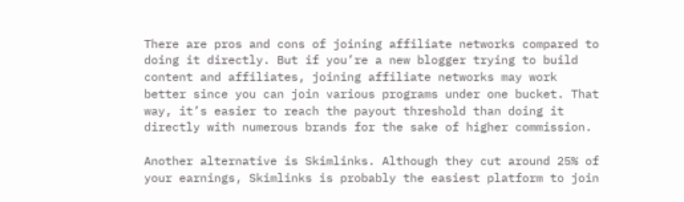There are pros and cons of joining affiliate networks compared to doing it directly. But if you’re a new blogger trying to build content and affiliates, joining affiliate networks may work better since you can join various programs under one bucket. That way, it’s easier to reach the payout threshold than doing it directly with numerous brands for the sake of higher commission.

Another alternative is Skimlinks. Although they cut around 25% of your earnings, Skimlinks is probably the easiest platform to join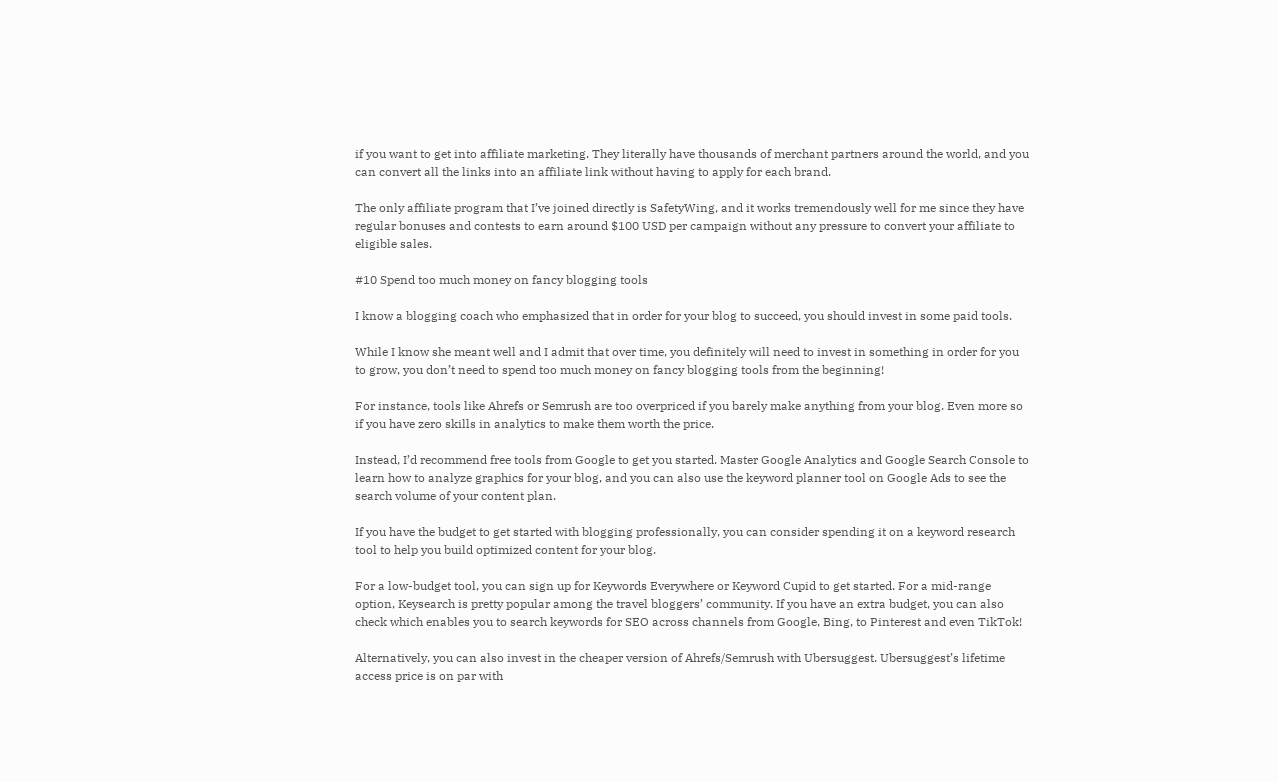if you want to get into affiliate marketing. They literally have thousands of merchant partners around the world, and you can convert all the links into an affiliate link without having to apply for each brand.

The only affiliate program that I’ve joined directly is SafetyWing, and it works tremendously well for me since they have regular bonuses and contests to earn around $100 USD per campaign without any pressure to convert your affiliate to eligible sales.

#10 Spend too much money on fancy blogging tools

I know a blogging coach who emphasized that in order for your blog to succeed, you should invest in some paid tools.

While I know she meant well and I admit that over time, you definitely will need to invest in something in order for you to grow, you don’t need to spend too much money on fancy blogging tools from the beginning!

For instance, tools like Ahrefs or Semrush are too overpriced if you barely make anything from your blog. Even more so if you have zero skills in analytics to make them worth the price.

Instead, I’d recommend free tools from Google to get you started. Master Google Analytics and Google Search Console to learn how to analyze graphics for your blog, and you can also use the keyword planner tool on Google Ads to see the search volume of your content plan.

If you have the budget to get started with blogging professionally, you can consider spending it on a keyword research tool to help you build optimized content for your blog.

For a low-budget tool, you can sign up for Keywords Everywhere or Keyword Cupid to get started. For a mid-range option, Keysearch is pretty popular among the travel bloggers’ community. If you have an extra budget, you can also check which enables you to search keywords for SEO across channels from Google, Bing, to Pinterest and even TikTok!

Alternatively, you can also invest in the cheaper version of Ahrefs/Semrush with Ubersuggest. Ubersuggest’s lifetime access price is on par with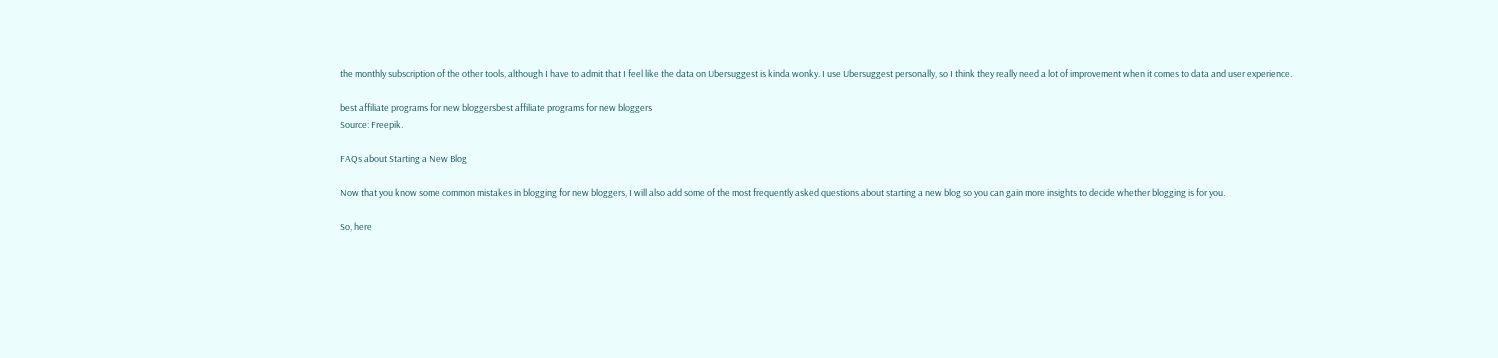the monthly subscription of the other tools, although I have to admit that I feel like the data on Ubersuggest is kinda wonky. I use Ubersuggest personally, so I think they really need a lot of improvement when it comes to data and user experience.

best affiliate programs for new bloggersbest affiliate programs for new bloggers
Source: Freepik.

FAQs about Starting a New Blog

Now that you know some common mistakes in blogging for new bloggers, I will also add some of the most frequently asked questions about starting a new blog so you can gain more insights to decide whether blogging is for you.

So, here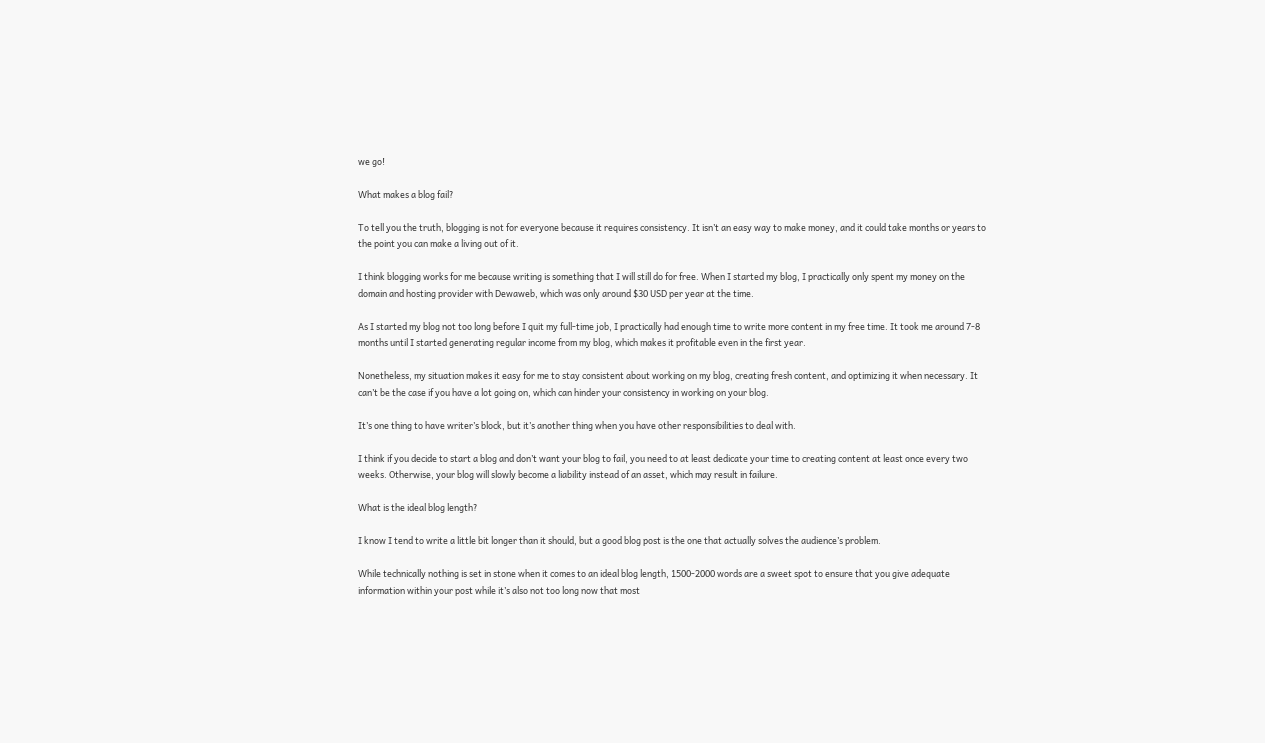we go!

What makes a blog fail?

To tell you the truth, blogging is not for everyone because it requires consistency. It isn’t an easy way to make money, and it could take months or years to the point you can make a living out of it.

I think blogging works for me because writing is something that I will still do for free. When I started my blog, I practically only spent my money on the domain and hosting provider with Dewaweb, which was only around $30 USD per year at the time.

As I started my blog not too long before I quit my full-time job, I practically had enough time to write more content in my free time. It took me around 7-8 months until I started generating regular income from my blog, which makes it profitable even in the first year.

Nonetheless, my situation makes it easy for me to stay consistent about working on my blog, creating fresh content, and optimizing it when necessary. It can’t be the case if you have a lot going on, which can hinder your consistency in working on your blog.

It’s one thing to have writer’s block, but it’s another thing when you have other responsibilities to deal with.

I think if you decide to start a blog and don’t want your blog to fail, you need to at least dedicate your time to creating content at least once every two weeks. Otherwise, your blog will slowly become a liability instead of an asset, which may result in failure.

What is the ideal blog length?

I know I tend to write a little bit longer than it should, but a good blog post is the one that actually solves the audience’s problem.

While technically nothing is set in stone when it comes to an ideal blog length, 1500-2000 words are a sweet spot to ensure that you give adequate information within your post while it’s also not too long now that most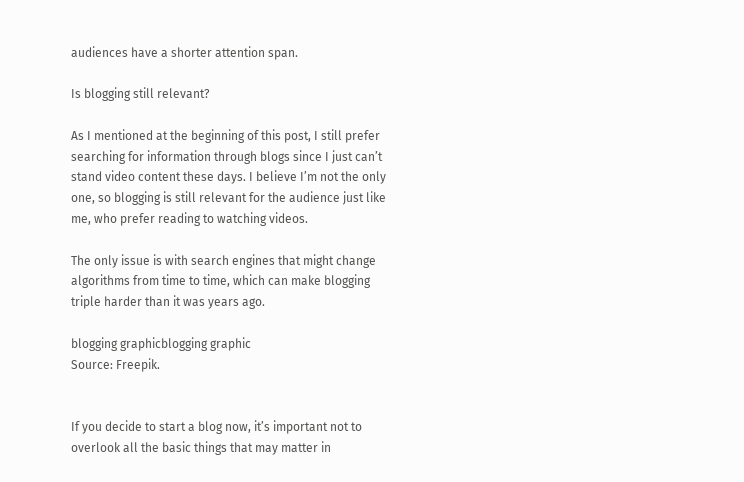audiences have a shorter attention span.

Is blogging still relevant?

As I mentioned at the beginning of this post, I still prefer searching for information through blogs since I just can’t stand video content these days. I believe I’m not the only one, so blogging is still relevant for the audience just like me, who prefer reading to watching videos.

The only issue is with search engines that might change algorithms from time to time, which can make blogging triple harder than it was years ago.

blogging graphicblogging graphic
Source: Freepik.


If you decide to start a blog now, it’s important not to overlook all the basic things that may matter in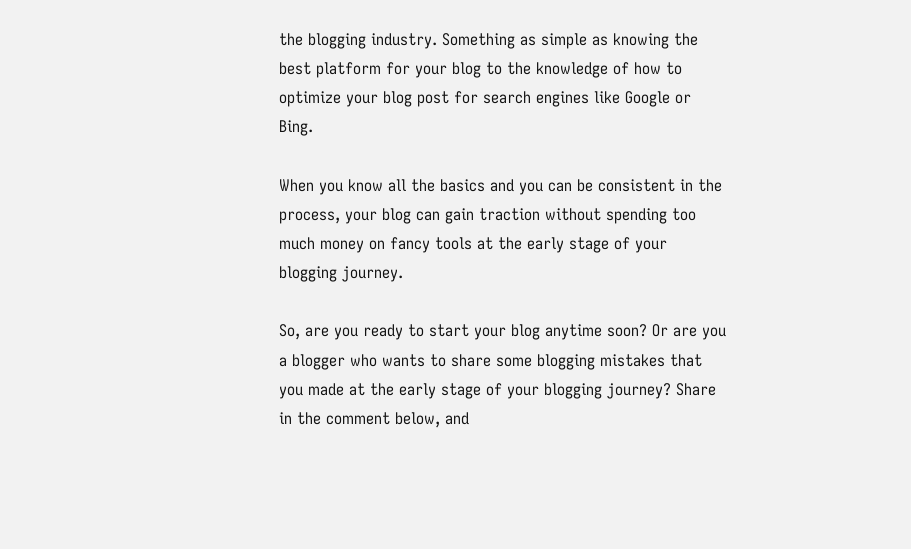the blogging industry. Something as simple as knowing the best platform for your blog to the knowledge of how to optimize your blog post for search engines like Google or Bing.

When you know all the basics and you can be consistent in the process, your blog can gain traction without spending too much money on fancy tools at the early stage of your blogging journey.

So, are you ready to start your blog anytime soon? Or are you a blogger who wants to share some blogging mistakes that you made at the early stage of your blogging journey? Share in the comment below, and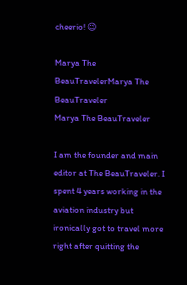cheerio! 😉

Marya The BeauTravelerMarya The BeauTraveler
Marya The BeauTraveler

I am the founder and main editor at The BeauTraveler. I spent 4 years working in the aviation industry but ironically got to travel more right after quitting the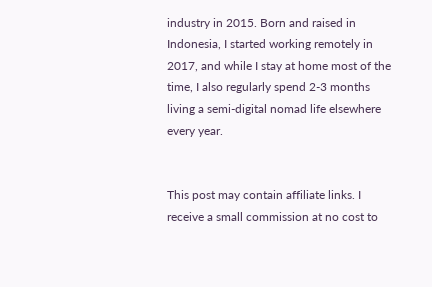industry in 2015. Born and raised in Indonesia, I started working remotely in 2017, and while I stay at home most of the time, I also regularly spend 2-3 months living a semi-digital nomad life elsewhere every year.


This post may contain affiliate links. I receive a small commission at no cost to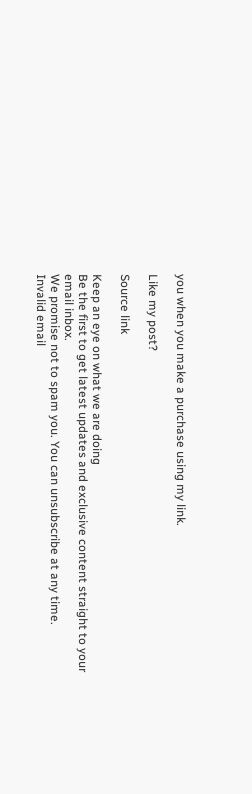you when you make a purchase using my link.

Like my post?

Source link

Keep an eye on what we are doing
Be the first to get latest updates and exclusive content straight to your email inbox.
We promise not to spam you. You can unsubscribe at any time.
Invalid email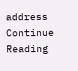address
Continue Reading